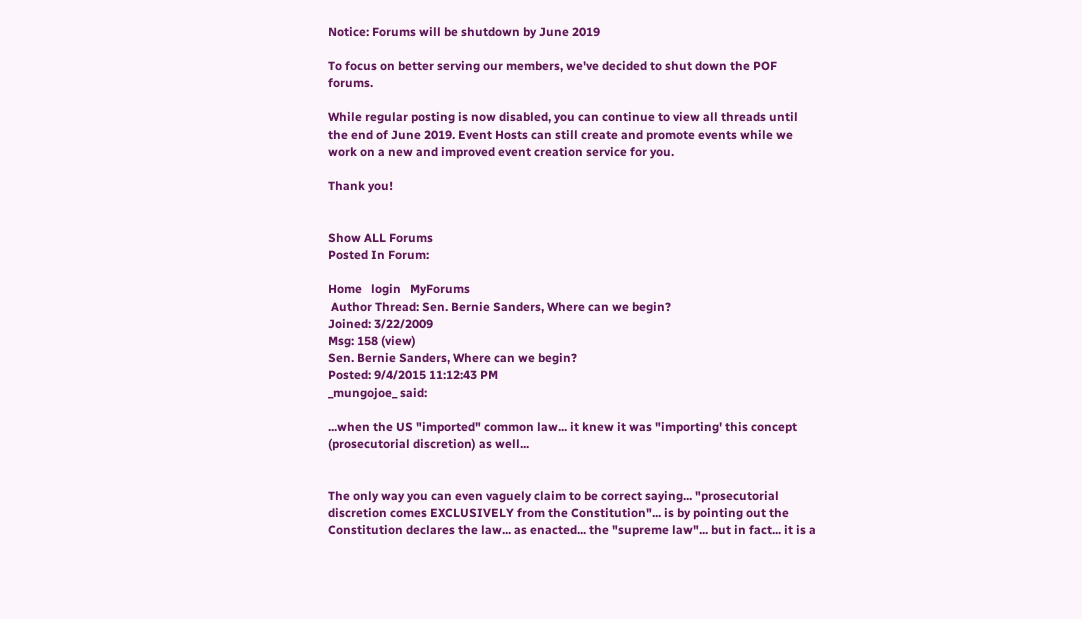Notice: Forums will be shutdown by June 2019

To focus on better serving our members, we've decided to shut down the POF forums.

While regular posting is now disabled, you can continue to view all threads until the end of June 2019. Event Hosts can still create and promote events while we work on a new and improved event creation service for you.

Thank you!


Show ALL Forums
Posted In Forum:

Home   login   MyForums
 Author Thread: Sen. Bernie Sanders, Where can we begin?
Joined: 3/22/2009
Msg: 158 (view)
Sen. Bernie Sanders, Where can we begin?
Posted: 9/4/2015 11:12:43 PM
_mungojoe_ said:

...when the US "imported" common law... it knew it was "importing' this concept (prosecutorial discretion) as well...


The only way you can even vaguely claim to be correct saying... "prosecutorial discretion comes EXCLUSIVELY from the Constitution"... is by pointing out the Constitution declares the law... as enacted... the "supreme law"... but in fact... it is a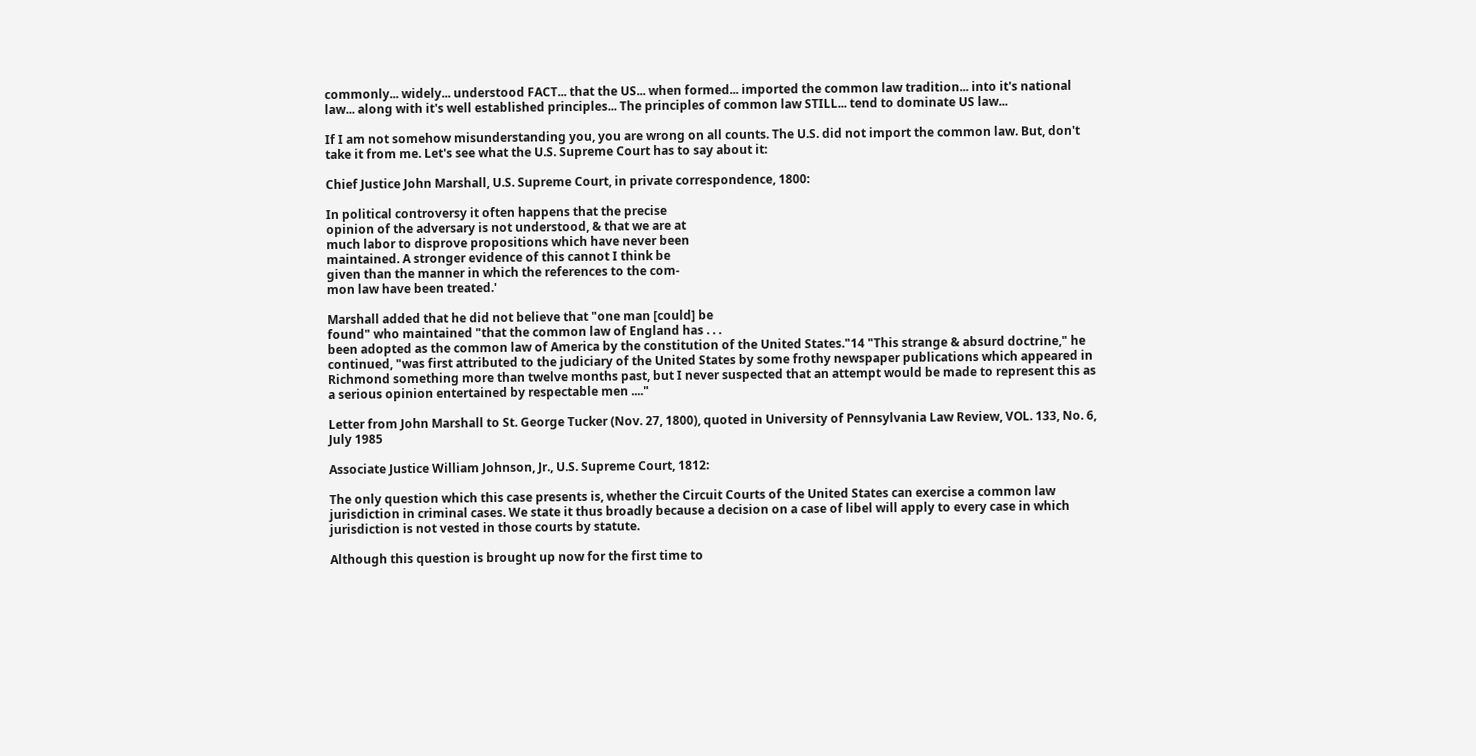commonly... widely... understood FACT... that the US... when formed... imported the common law tradition... into it's national law... along with it's well established principles... The principles of common law STILL... tend to dominate US law...

If I am not somehow misunderstanding you, you are wrong on all counts. The U.S. did not import the common law. But, don't take it from me. Let's see what the U.S. Supreme Court has to say about it:

Chief Justice John Marshall, U.S. Supreme Court, in private correspondence, 1800:

In political controversy it often happens that the precise
opinion of the adversary is not understood, & that we are at
much labor to disprove propositions which have never been
maintained. A stronger evidence of this cannot I think be
given than the manner in which the references to the com-
mon law have been treated.'

Marshall added that he did not believe that "one man [could] be
found" who maintained "that the common law of England has . . .
been adopted as the common law of America by the constitution of the United States."14 "This strange & absurd doctrine," he continued, "was first attributed to the judiciary of the United States by some frothy newspaper publications which appeared in Richmond something more than twelve months past, but I never suspected that an attempt would be made to represent this as a serious opinion entertained by respectable men ...."

Letter from John Marshall to St. George Tucker (Nov. 27, 1800), quoted in University of Pennsylvania Law Review, VOL. 133, No. 6, July 1985

Associate Justice William Johnson, Jr., U.S. Supreme Court, 1812:

The only question which this case presents is, whether the Circuit Courts of the United States can exercise a common law jurisdiction in criminal cases. We state it thus broadly because a decision on a case of libel will apply to every case in which jurisdiction is not vested in those courts by statute.

Although this question is brought up now for the first time to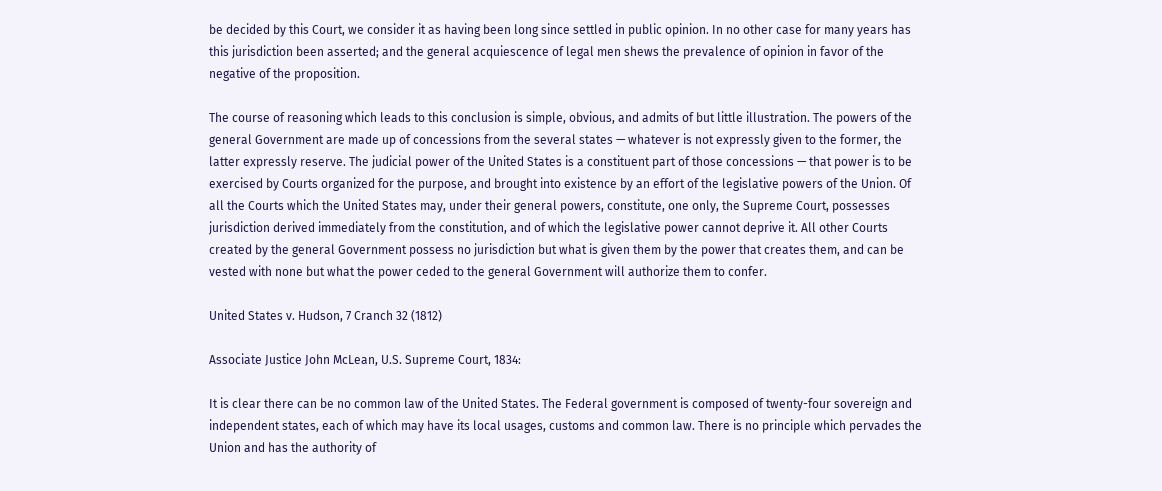be decided by this Court, we consider it as having been long since settled in public opinion. In no other case for many years has this jurisdiction been asserted; and the general acquiescence of legal men shews the prevalence of opinion in favor of the negative of the proposition.

The course of reasoning which leads to this conclusion is simple, obvious, and admits of but little illustration. The powers of the general Government are made up of concessions from the several states — whatever is not expressly given to the former, the latter expressly reserve. The judicial power of the United States is a constituent part of those concessions — that power is to be exercised by Courts organized for the purpose, and brought into existence by an effort of the legislative powers of the Union. Of all the Courts which the United States may, under their general powers, constitute, one only, the Supreme Court, possesses jurisdiction derived immediately from the constitution, and of which the legislative power cannot deprive it. All other Courts created by the general Government possess no jurisdiction but what is given them by the power that creates them, and can be vested with none but what the power ceded to the general Government will authorize them to confer.

United States v. Hudson, 7 Cranch 32 (1812)

Associate Justice John McLean, U.S. Supreme Court, 1834:

It is clear there can be no common law of the United States. The Federal government is composed of twenty-four sovereign and independent states, each of which may have its local usages, customs and common law. There is no principle which pervades the Union and has the authority of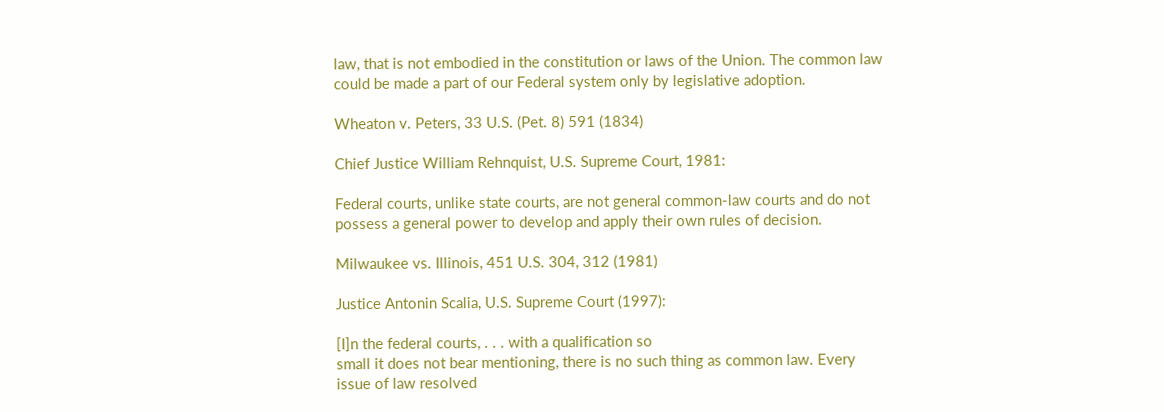law, that is not embodied in the constitution or laws of the Union. The common law could be made a part of our Federal system only by legislative adoption.

Wheaton v. Peters, 33 U.S. (Pet. 8) 591 (1834)

Chief Justice William Rehnquist, U.S. Supreme Court, 1981:

Federal courts, unlike state courts, are not general common-law courts and do not possess a general power to develop and apply their own rules of decision.

Milwaukee vs. Illinois, 451 U.S. 304, 312 (1981)

Justice Antonin Scalia, U.S. Supreme Court (1997):

[I]n the federal courts, . . . with a qualification so
small it does not bear mentioning, there is no such thing as common law. Every issue of law resolved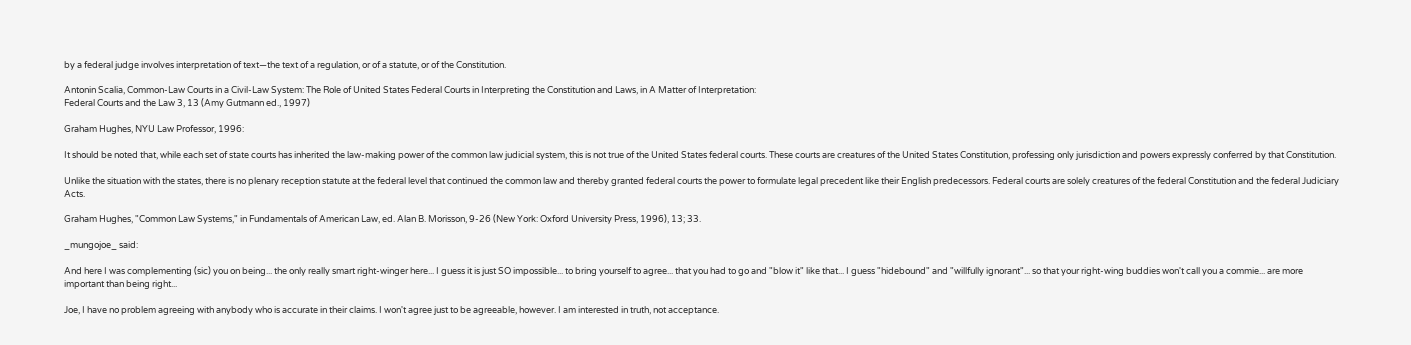by a federal judge involves interpretation of text—the text of a regulation, or of a statute, or of the Constitution.

Antonin Scalia, Common-Law Courts in a Civil-Law System: The Role of United States Federal Courts in Interpreting the Constitution and Laws, in A Matter of Interpretation:
Federal Courts and the Law 3, 13 (Amy Gutmann ed., 1997)

Graham Hughes, NYU Law Professor, 1996:

It should be noted that, while each set of state courts has inherited the law-making power of the common law judicial system, this is not true of the United States federal courts. These courts are creatures of the United States Constitution, professing only jurisdiction and powers expressly conferred by that Constitution.

Unlike the situation with the states, there is no plenary reception statute at the federal level that continued the common law and thereby granted federal courts the power to formulate legal precedent like their English predecessors. Federal courts are solely creatures of the federal Constitution and the federal Judiciary Acts.

Graham Hughes, "Common Law Systems," in Fundamentals of American Law, ed. Alan B. Morisson, 9-26 (New York: Oxford University Press, 1996), 13; 33.

_mungojoe_ said:

And here I was complementing (sic) you on being... the only really smart right-winger here... I guess it is just SO impossible... to bring yourself to agree... that you had to go and "blow it" like that... I guess "hidebound" and "willfully ignorant"... so that your right-wing buddies won't call you a commie... are more important than being right...

Joe, I have no problem agreeing with anybody who is accurate in their claims. I won't agree just to be agreeable, however. I am interested in truth, not acceptance.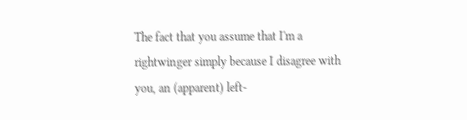The fact that you assume that I'm a rightwinger simply because I disagree with you, an (apparent) left-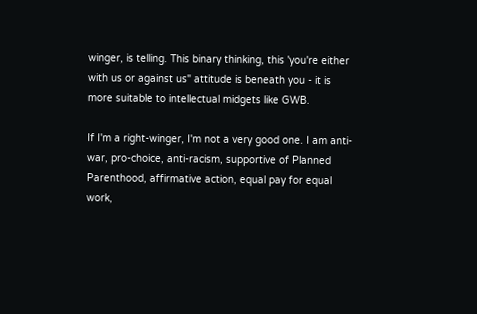winger, is telling. This binary thinking, this 'you're either with us or against us" attitude is beneath you - it is more suitable to intellectual midgets like GWB.

If I'm a right-winger, I'm not a very good one. I am anti-war, pro-choice, anti-racism, supportive of Planned Parenthood, affirmative action, equal pay for equal work,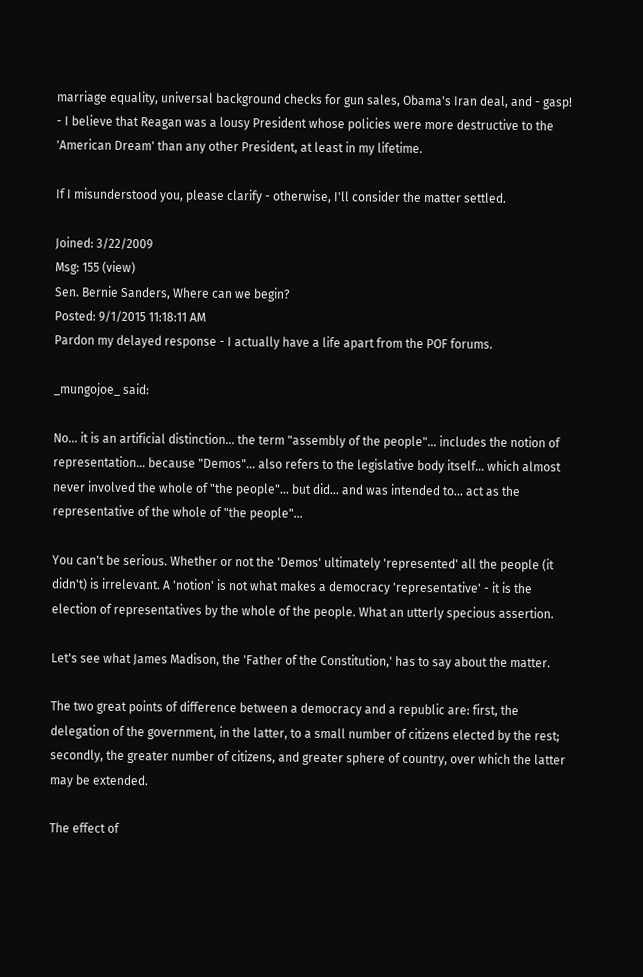marriage equality, universal background checks for gun sales, Obama's Iran deal, and - gasp! - I believe that Reagan was a lousy President whose policies were more destructive to the 'American Dream' than any other President, at least in my lifetime.

If I misunderstood you, please clarify - otherwise, I'll consider the matter settled.

Joined: 3/22/2009
Msg: 155 (view)
Sen. Bernie Sanders, Where can we begin?
Posted: 9/1/2015 11:18:11 AM
Pardon my delayed response - I actually have a life apart from the POF forums.

_mungojoe_ said:

No... it is an artificial distinction... the term "assembly of the people"... includes the notion of representation... because "Demos"... also refers to the legislative body itself... which almost never involved the whole of "the people"... but did... and was intended to... act as the representative of the whole of "the people"...

You can't be serious. Whether or not the 'Demos' ultimately 'represented' all the people (it didn't) is irrelevant. A 'notion' is not what makes a democracy 'representative' - it is the election of representatives by the whole of the people. What an utterly specious assertion.

Let's see what James Madison, the 'Father of the Constitution,' has to say about the matter.

The two great points of difference between a democracy and a republic are: first, the delegation of the government, in the latter, to a small number of citizens elected by the rest; secondly, the greater number of citizens, and greater sphere of country, over which the latter may be extended.

The effect of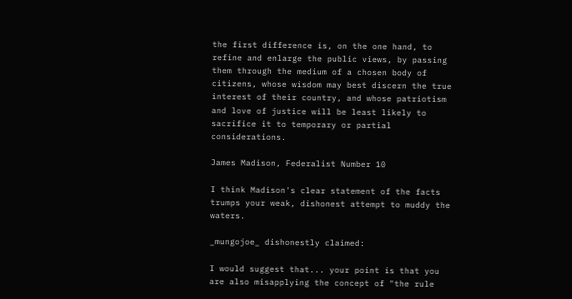the first difference is, on the one hand, to refine and enlarge the public views, by passing them through the medium of a chosen body of citizens, whose wisdom may best discern the true interest of their country, and whose patriotism and love of justice will be least likely to sacrifice it to temporary or partial considerations.

James Madison, Federalist Number 10

I think Madison's clear statement of the facts trumps your weak, dishonest attempt to muddy the waters.

_mungojoe_ dishonestly claimed:

I would suggest that... your point is that you are also misapplying the concept of "the rule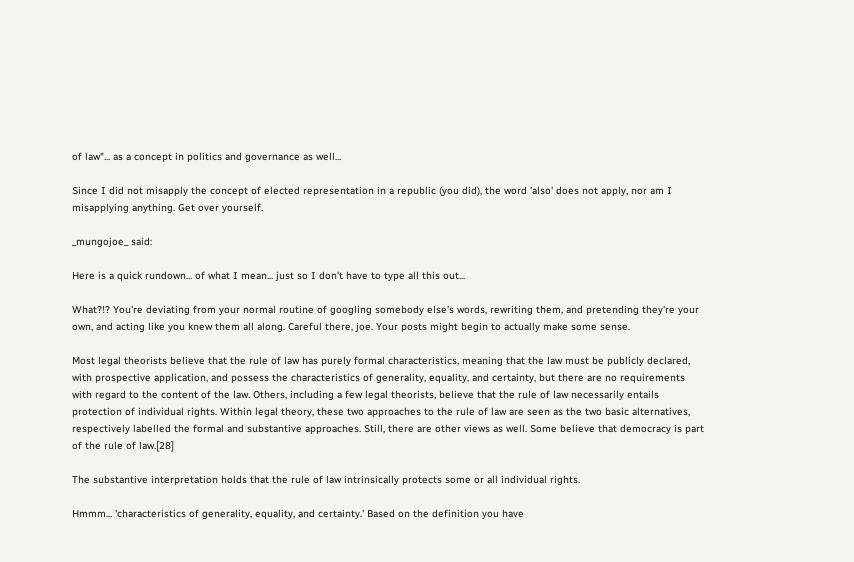of law"... as a concept in politics and governance as well...

Since I did not misapply the concept of elected representation in a republic (you did), the word 'also' does not apply, nor am I misapplying anything. Get over yourself.

_mungojoe_ said:

Here is a quick rundown... of what I mean... just so I don't have to type all this out...

What?!? You're deviating from your normal routine of googling somebody else's words, rewriting them, and pretending they're your own, and acting like you knew them all along. Careful there, joe. Your posts might begin to actually make some sense.

Most legal theorists believe that the rule of law has purely formal characteristics, meaning that the law must be publicly declared, with prospective application, and possess the characteristics of generality, equality, and certainty, but there are no requirements with regard to the content of the law. Others, including a few legal theorists, believe that the rule of law necessarily entails protection of individual rights. Within legal theory, these two approaches to the rule of law are seen as the two basic alternatives, respectively labelled the formal and substantive approaches. Still, there are other views as well. Some believe that democracy is part of the rule of law.[28]

The substantive interpretation holds that the rule of law intrinsically protects some or all individual rights.

Hmmm... 'characteristics of generality, equality, and certainty.' Based on the definition you have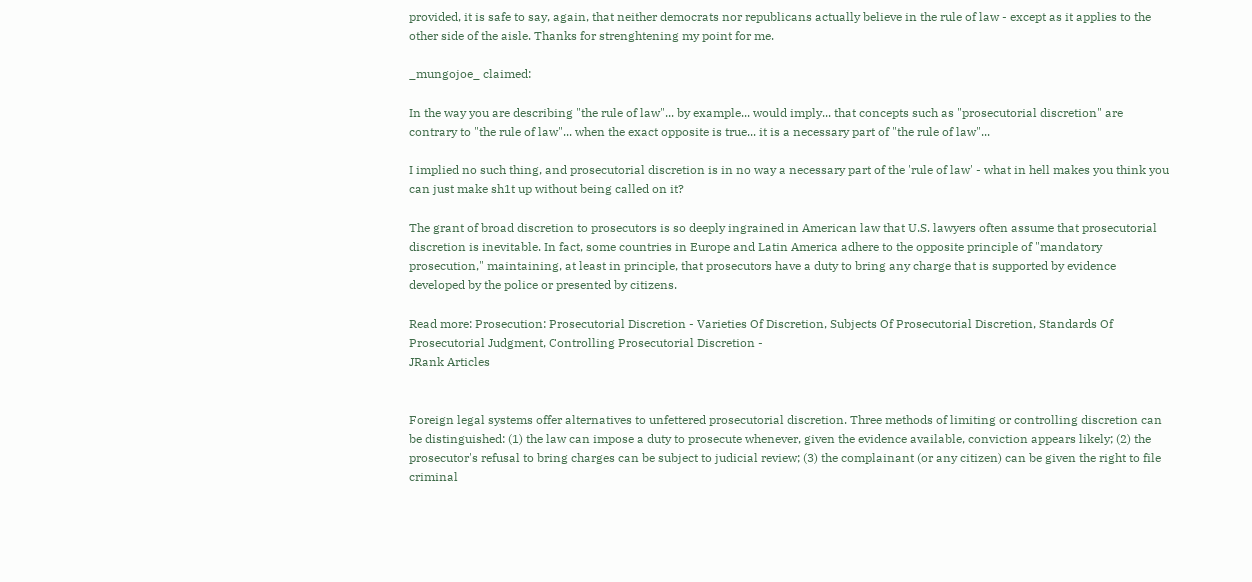provided, it is safe to say, again, that neither democrats nor republicans actually believe in the rule of law - except as it applies to the other side of the aisle. Thanks for strenghtening my point for me.

_mungojoe_ claimed:

In the way you are describing "the rule of law"... by example... would imply... that concepts such as "prosecutorial discretion" are contrary to "the rule of law"... when the exact opposite is true... it is a necessary part of "the rule of law"...

I implied no such thing, and prosecutorial discretion is in no way a necessary part of the 'rule of law' - what in hell makes you think you can just make sh1t up without being called on it?

The grant of broad discretion to prosecutors is so deeply ingrained in American law that U.S. lawyers often assume that prosecutorial discretion is inevitable. In fact, some countries in Europe and Latin America adhere to the opposite principle of "mandatory prosecution," maintaining, at least in principle, that prosecutors have a duty to bring any charge that is supported by evidence developed by the police or presented by citizens.

Read more: Prosecution: Prosecutorial Discretion - Varieties Of Discretion, Subjects Of Prosecutorial Discretion, Standards Of Prosecutorial Judgment, Controlling Prosecutorial Discretion -
JRank Articles


Foreign legal systems offer alternatives to unfettered prosecutorial discretion. Three methods of limiting or controlling discretion can be distinguished: (1) the law can impose a duty to prosecute whenever, given the evidence available, conviction appears likely; (2) the prosecutor's refusal to bring charges can be subject to judicial review; (3) the complainant (or any citizen) can be given the right to file criminal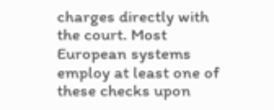charges directly with the court. Most European systems employ at least one of these checks upon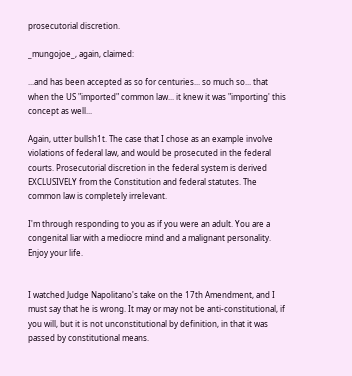prosecutorial discretion.

_mungojoe_, again, claimed:

...and has been accepted as so for centuries... so much so... that when the US "imported" common law... it knew it was "importing' this concept as well...

Again, utter bullsh1t. The case that I chose as an example involve violations of federal law, and would be prosecuted in the federal courts. Prosecutorial discretion in the federal system is derived EXCLUSIVELY from the Constitution and federal statutes. The common law is completely irrelevant.

I'm through responding to you as if you were an adult. You are a congenital liar with a mediocre mind and a malignant personality. Enjoy your life.


I watched Judge Napolitano's take on the 17th Amendment, and I must say that he is wrong. It may or may not be anti-constitutional, if you will, but it is not unconstitutional by definition, in that it was passed by constitutional means.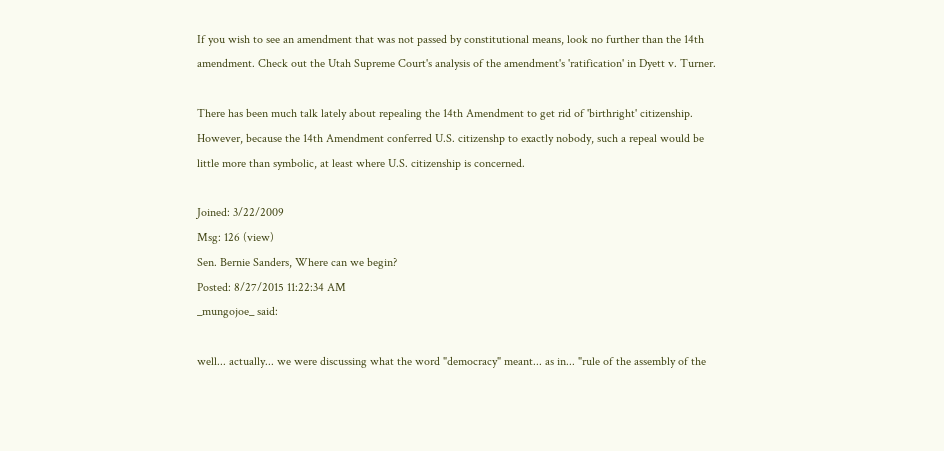If you wish to see an amendment that was not passed by constitutional means, look no further than the 14th amendment. Check out the Utah Supreme Court's analysis of the amendment's 'ratification' in Dyett v. Turner.

There has been much talk lately about repealing the 14th Amendment to get rid of 'birthright' citizenship. However, because the 14th Amendment conferred U.S. citizenshp to exactly nobody, such a repeal would be little more than symbolic, at least where U.S. citizenship is concerned.

Joined: 3/22/2009
Msg: 126 (view)
Sen. Bernie Sanders, Where can we begin?
Posted: 8/27/2015 11:22:34 AM
_mungojoe_ said:

well... actually... we were discussing what the word "democracy" meant... as in... "rule of the assembly of the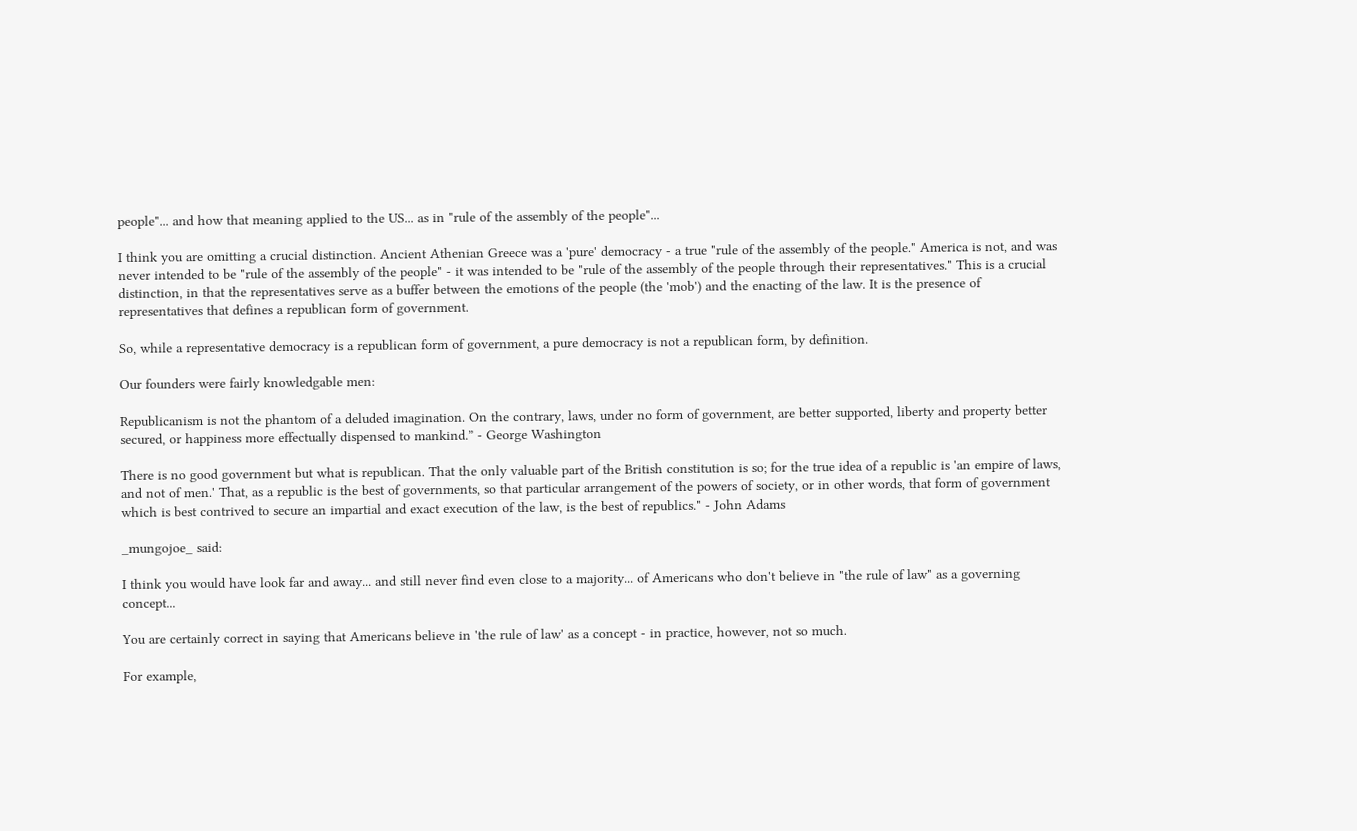people"... and how that meaning applied to the US... as in "rule of the assembly of the people"...

I think you are omitting a crucial distinction. Ancient Athenian Greece was a 'pure' democracy - a true "rule of the assembly of the people." America is not, and was never intended to be "rule of the assembly of the people" - it was intended to be "rule of the assembly of the people through their representatives." This is a crucial distinction, in that the representatives serve as a buffer between the emotions of the people (the 'mob') and the enacting of the law. It is the presence of representatives that defines a republican form of government.

So, while a representative democracy is a republican form of government, a pure democracy is not a republican form, by definition.

Our founders were fairly knowledgable men:

Republicanism is not the phantom of a deluded imagination. On the contrary, laws, under no form of government, are better supported, liberty and property better secured, or happiness more effectually dispensed to mankind.” - George Washington

There is no good government but what is republican. That the only valuable part of the British constitution is so; for the true idea of a republic is 'an empire of laws, and not of men.' That, as a republic is the best of governments, so that particular arrangement of the powers of society, or in other words, that form of government which is best contrived to secure an impartial and exact execution of the law, is the best of republics." - John Adams

_mungojoe_ said:

I think you would have look far and away... and still never find even close to a majority... of Americans who don't believe in "the rule of law" as a governing concept...

You are certainly correct in saying that Americans believe in 'the rule of law' as a concept - in practice, however, not so much.

For example,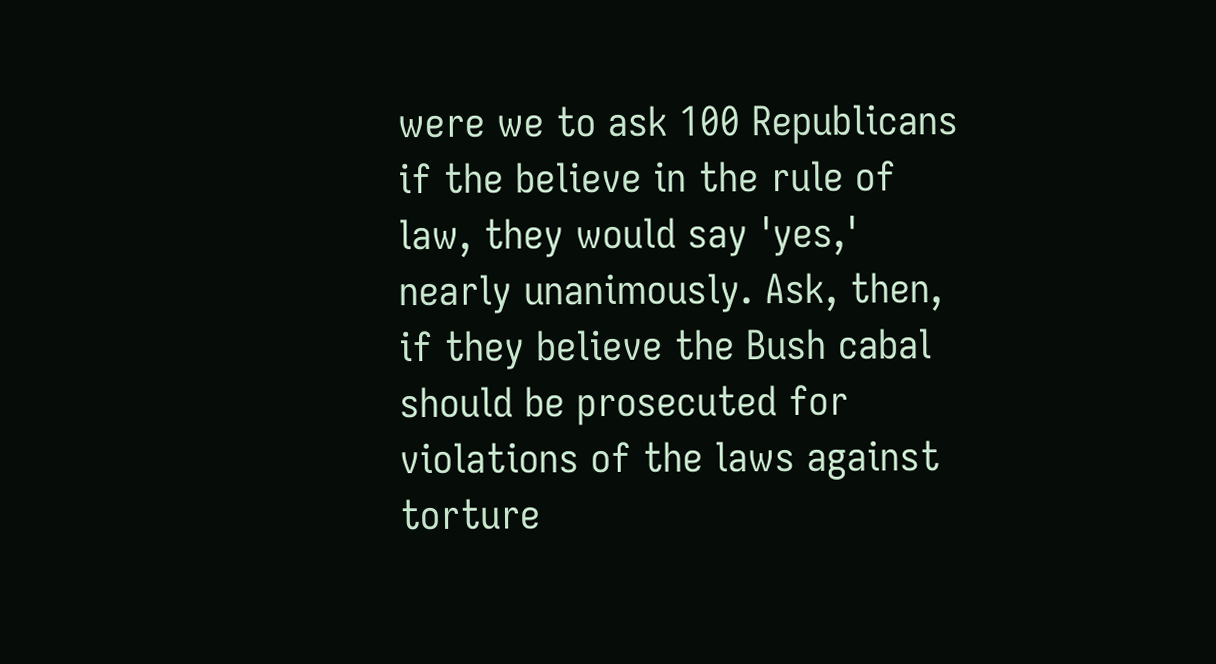were we to ask 100 Republicans if the believe in the rule of law, they would say 'yes,' nearly unanimously. Ask, then, if they believe the Bush cabal should be prosecuted for violations of the laws against torture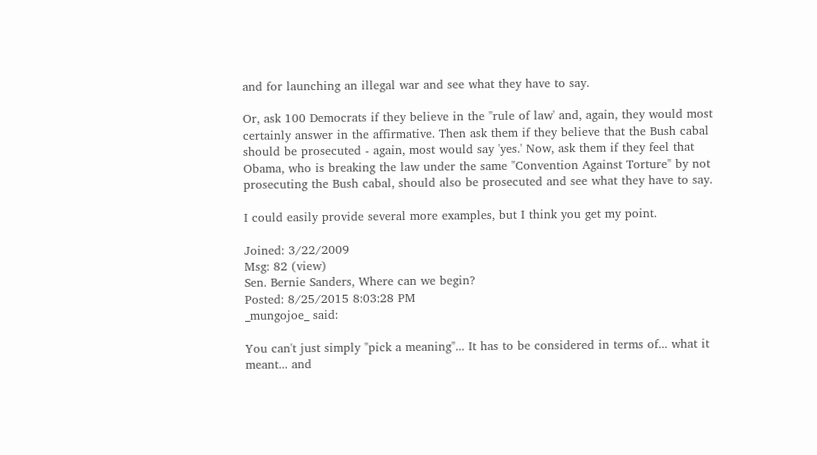and for launching an illegal war and see what they have to say.

Or, ask 100 Democrats if they believe in the "rule of law' and, again, they would most certainly answer in the affirmative. Then ask them if they believe that the Bush cabal should be prosecuted - again, most would say 'yes.' Now, ask them if they feel that Obama, who is breaking the law under the same "Convention Against Torture" by not prosecuting the Bush cabal, should also be prosecuted and see what they have to say.

I could easily provide several more examples, but I think you get my point.

Joined: 3/22/2009
Msg: 82 (view)
Sen. Bernie Sanders, Where can we begin?
Posted: 8/25/2015 8:03:28 PM
_mungojoe_ said:

You can't just simply "pick a meaning"... It has to be considered in terms of... what it meant... and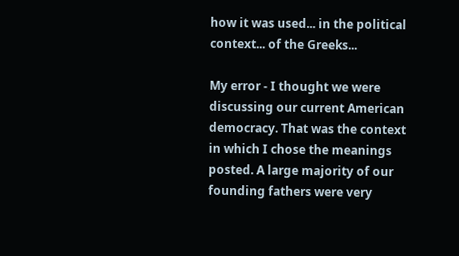how it was used... in the political context... of the Greeks...

My error - I thought we were discussing our current American democracy. That was the context in which I chose the meanings posted. A large majority of our founding fathers were very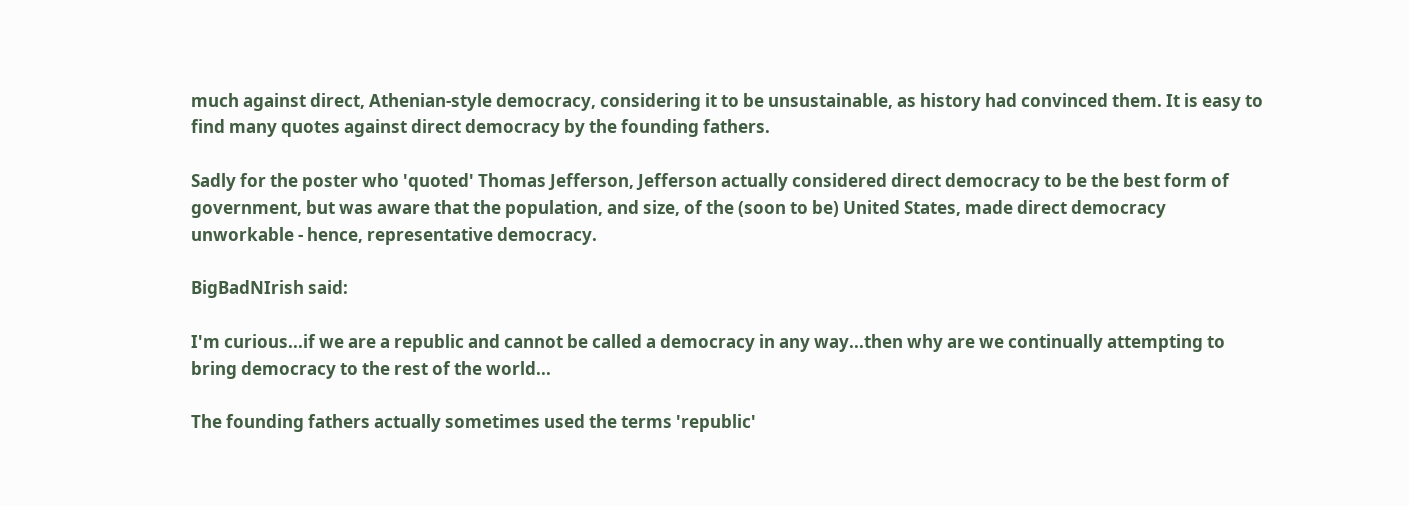much against direct, Athenian-style democracy, considering it to be unsustainable, as history had convinced them. It is easy to find many quotes against direct democracy by the founding fathers.

Sadly for the poster who 'quoted' Thomas Jefferson, Jefferson actually considered direct democracy to be the best form of government, but was aware that the population, and size, of the (soon to be) United States, made direct democracy unworkable - hence, representative democracy.

BigBadNIrish said:

I'm curious...if we are a republic and cannot be called a democracy in any way...then why are we continually attempting to bring democracy to the rest of the world...

The founding fathers actually sometimes used the terms 'republic'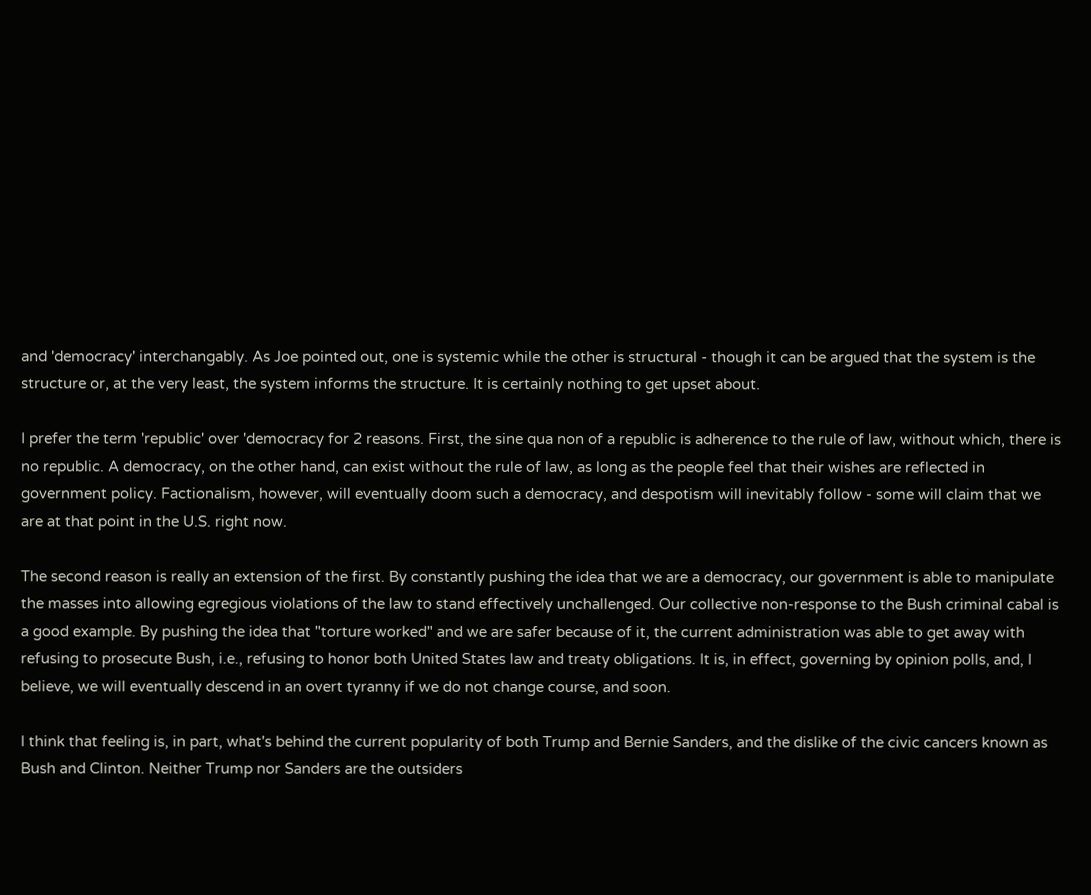and 'democracy' interchangably. As Joe pointed out, one is systemic while the other is structural - though it can be argued that the system is the structure or, at the very least, the system informs the structure. It is certainly nothing to get upset about.

I prefer the term 'republic' over 'democracy for 2 reasons. First, the sine qua non of a republic is adherence to the rule of law, without which, there is no republic. A democracy, on the other hand, can exist without the rule of law, as long as the people feel that their wishes are reflected in government policy. Factionalism, however, will eventually doom such a democracy, and despotism will inevitably follow - some will claim that we are at that point in the U.S. right now.

The second reason is really an extension of the first. By constantly pushing the idea that we are a democracy, our government is able to manipulate the masses into allowing egregious violations of the law to stand effectively unchallenged. Our collective non-response to the Bush criminal cabal is a good example. By pushing the idea that "torture worked" and we are safer because of it, the current administration was able to get away with refusing to prosecute Bush, i.e., refusing to honor both United States law and treaty obligations. It is, in effect, governing by opinion polls, and, I believe, we will eventually descend in an overt tyranny if we do not change course, and soon.

I think that feeling is, in part, what's behind the current popularity of both Trump and Bernie Sanders, and the dislike of the civic cancers known as Bush and Clinton. Neither Trump nor Sanders are the outsiders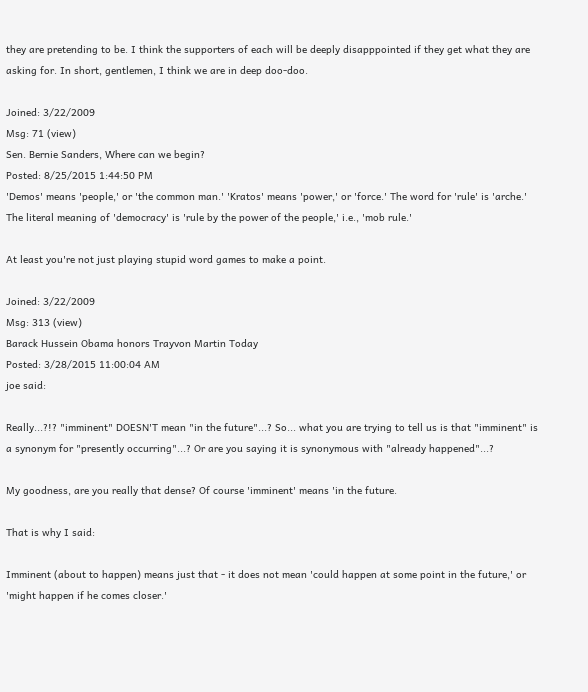they are pretending to be. I think the supporters of each will be deeply disapppointed if they get what they are asking for. In short, gentlemen, I think we are in deep doo-doo.

Joined: 3/22/2009
Msg: 71 (view)
Sen. Bernie Sanders, Where can we begin?
Posted: 8/25/2015 1:44:50 PM
'Demos' means 'people,' or 'the common man.' 'Kratos' means 'power,' or 'force.' The word for 'rule' is 'arche.' The literal meaning of 'democracy' is 'rule by the power of the people,' i.e., 'mob rule.'

At least you're not just playing stupid word games to make a point.

Joined: 3/22/2009
Msg: 313 (view)
Barack Hussein Obama honors Trayvon Martin Today
Posted: 3/28/2015 11:00:04 AM
joe said:

Really...?!? "imminent" DOESN'T mean "in the future"...? So... what you are trying to tell us is that "imminent" is a synonym for "presently occurring"...? Or are you saying it is synonymous with "already happened"...?

My goodness, are you really that dense? Of course 'imminent' means 'in the future.

That is why I said:

Imminent (about to happen) means just that - it does not mean 'could happen at some point in the future,' or 'might happen if he comes closer.'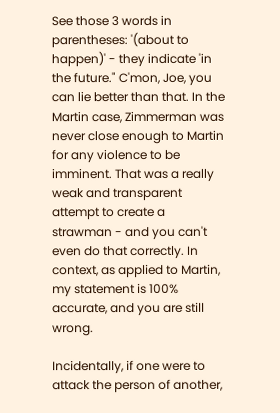See those 3 words in parentheses: '(about to happen)' - they indicate 'in the future." C'mon, Joe, you can lie better than that. In the Martin case, Zimmerman was never close enough to Martin for any violence to be imminent. That was a really weak and transparent attempt to create a strawman - and you can't even do that correctly. In context, as applied to Martin, my statement is 100% accurate, and you are still wrong.

Incidentally, if one were to attack the person of another,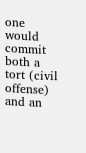one would commit both a tort (civil offense) and an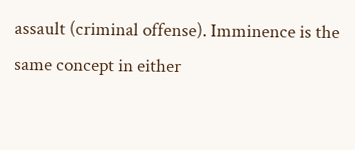assault (criminal offense). Imminence is the same concept in either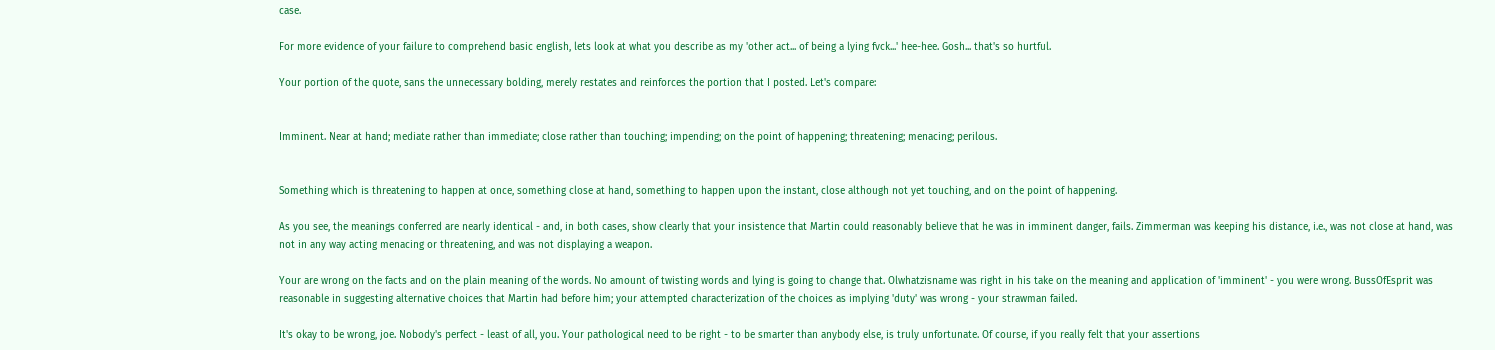case.

For more evidence of your failure to comprehend basic english, lets look at what you describe as my 'other act... of being a lying fvck...' hee-hee. Gosh... that's so hurtful.

Your portion of the quote, sans the unnecessary bolding, merely restates and reinforces the portion that I posted. Let's compare:


Imminent. Near at hand; mediate rather than immediate; close rather than touching; impending; on the point of happening; threatening; menacing; perilous.


Something which is threatening to happen at once, something close at hand, something to happen upon the instant, close although not yet touching, and on the point of happening.

As you see, the meanings conferred are nearly identical - and, in both cases, show clearly that your insistence that Martin could reasonably believe that he was in imminent danger, fails. Zimmerman was keeping his distance, i.e., was not close at hand, was not in any way acting menacing or threatening, and was not displaying a weapon.

Your are wrong on the facts and on the plain meaning of the words. No amount of twisting words and lying is going to change that. Olwhatzisname was right in his take on the meaning and application of 'imminent' - you were wrong. BussOfEsprit was reasonable in suggesting alternative choices that Martin had before him; your attempted characterization of the choices as implying 'duty' was wrong - your strawman failed.

It's okay to be wrong, joe. Nobody's perfect - least of all, you. Your pathological need to be right - to be smarter than anybody else, is truly unfortunate. Of course, if you really felt that your assertions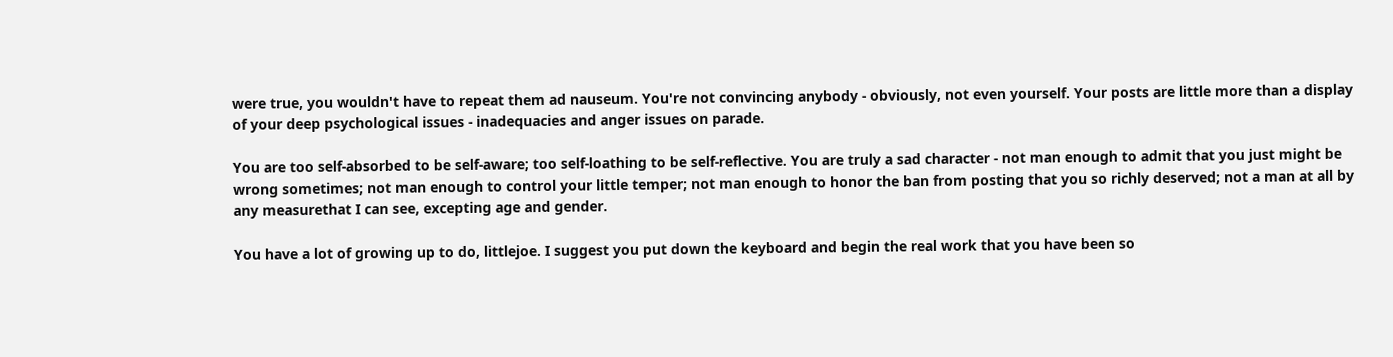were true, you wouldn't have to repeat them ad nauseum. You're not convincing anybody - obviously, not even yourself. Your posts are little more than a display of your deep psychological issues - inadequacies and anger issues on parade.

You are too self-absorbed to be self-aware; too self-loathing to be self-reflective. You are truly a sad character - not man enough to admit that you just might be wrong sometimes; not man enough to control your little temper; not man enough to honor the ban from posting that you so richly deserved; not a man at all by any measurethat I can see, excepting age and gender.

You have a lot of growing up to do, littlejoe. I suggest you put down the keyboard and begin the real work that you have been so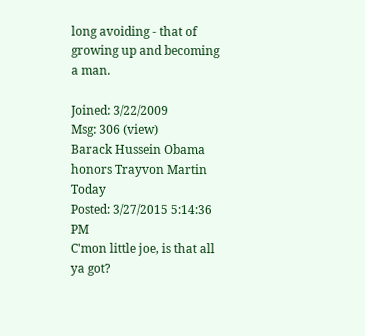long avoiding - that of growing up and becoming a man.

Joined: 3/22/2009
Msg: 306 (view)
Barack Hussein Obama honors Trayvon Martin Today
Posted: 3/27/2015 5:14:36 PM
C'mon little joe, is that all ya got?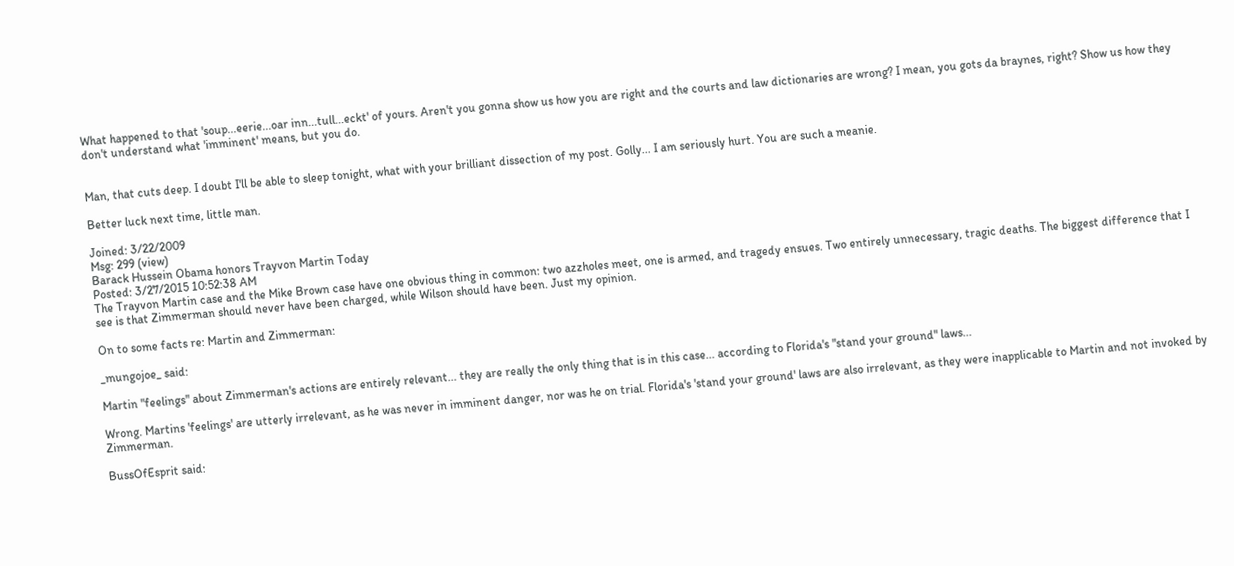What happened to that 'soup...eerie...oar inn...tull...eckt' of yours. Aren't you gonna show us how you are right and the courts and law dictionaries are wrong? I mean, you gots da braynes, right? Show us how they don't understand what 'imminent' means, but you do.


Man, that cuts deep. I doubt I'll be able to sleep tonight, what with your brilliant dissection of my post. Golly... I am seriously hurt. You are such a meanie.

Better luck next time, little man.

Joined: 3/22/2009
Msg: 299 (view)
Barack Hussein Obama honors Trayvon Martin Today
Posted: 3/27/2015 10:52:38 AM
The Trayvon Martin case and the Mike Brown case have one obvious thing in common: two azzholes meet, one is armed, and tragedy ensues. Two entirely unnecessary, tragic deaths. The biggest difference that I see is that Zimmerman should never have been charged, while Wilson should have been. Just my opinion.

On to some facts re: Martin and Zimmerman:

_mungojoe_ said:

Martin "feelings" about Zimmerman's actions are entirely relevant... they are really the only thing that is in this case... according to Florida's "stand your ground" laws...

Wrong. Martins 'feelings' are utterly irrelevant, as he was never in imminent danger, nor was he on trial. Florida's 'stand your ground' laws are also irrelevant, as they were inapplicable to Martin and not invoked by Zimmerman.

BussOfEsprit said: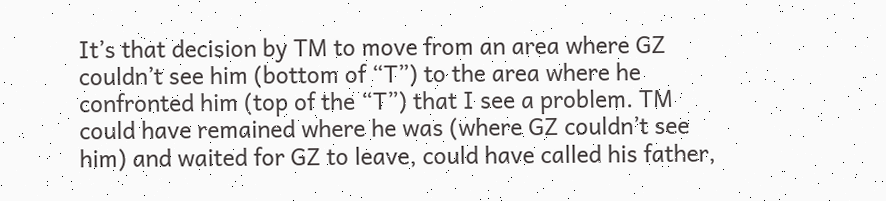It’s that decision by TM to move from an area where GZ couldn’t see him (bottom of “T”) to the area where he confronted him (top of the “T”) that I see a problem. TM could have remained where he was (where GZ couldn’t see him) and waited for GZ to leave, could have called his father,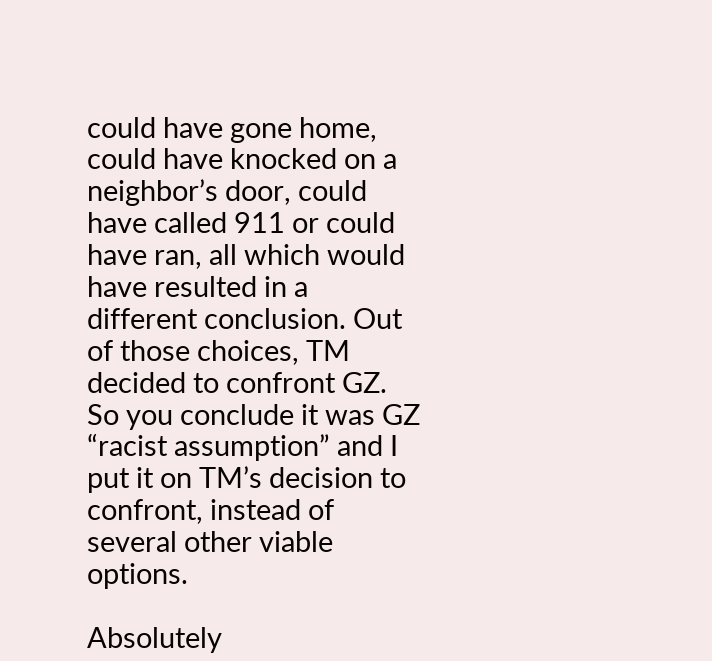could have gone home, could have knocked on a neighbor’s door, could have called 911 or could have ran, all which would have resulted in a different conclusion. Out of those choices, TM decided to confront GZ. So you conclude it was GZ “racist assumption” and I put it on TM’s decision to confront, instead of several other viable options.

Absolutely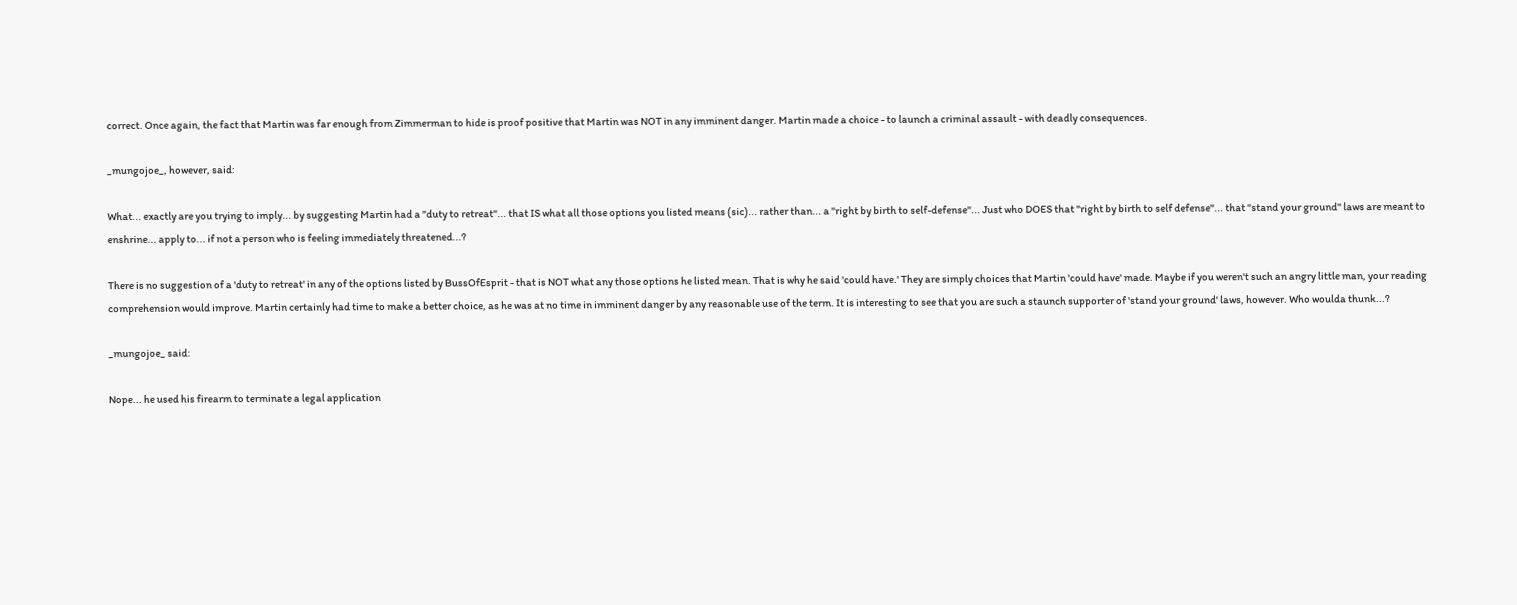correct. Once again, the fact that Martin was far enough from Zimmerman to hide is proof positive that Martin was NOT in any imminent danger. Martin made a choice - to launch a criminal assault - with deadly consequences.

_mungojoe_, however, said:

What... exactly are you trying to imply... by suggesting Martin had a "duty to retreat"... that IS what all those options you listed means (sic)... rather than... a "right by birth to self-defense"... Just who DOES that "right by birth to self defense"... that "stand your ground" laws are meant to enshrine... apply to... if not a person who is feeling immediately threatened...?

There is no suggestion of a 'duty to retreat' in any of the options listed by BussOfEsprit - that is NOT what any those options he listed mean. That is why he said 'could have.' They are simply choices that Martin 'could have' made. Maybe if you weren't such an angry little man, your reading comprehension would improve. Martin certainly had time to make a better choice, as he was at no time in imminent danger by any reasonable use of the term. It is interesting to see that you are such a staunch supporter of 'stand your ground' laws, however. Who woulda thunk...?

_mungojoe_ said:

Nope... he used his firearm to terminate a legal application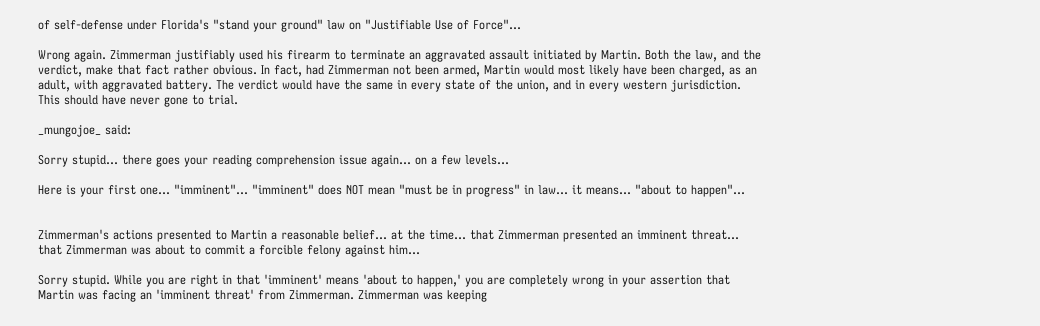of self-defense under Florida's "stand your ground" law on "Justifiable Use of Force"...

Wrong again. Zimmerman justifiably used his firearm to terminate an aggravated assault initiated by Martin. Both the law, and the verdict, make that fact rather obvious. In fact, had Zimmerman not been armed, Martin would most likely have been charged, as an adult, with aggravated battery. The verdict would have the same in every state of the union, and in every western jurisdiction. This should have never gone to trial.

_mungojoe_ said:

Sorry stupid... there goes your reading comprehension issue again... on a few levels...

Here is your first one... "imminent"... "imminent" does NOT mean "must be in progress" in law... it means... "about to happen"...


Zimmerman's actions presented to Martin a reasonable belief... at the time... that Zimmerman presented an imminent threat... that Zimmerman was about to commit a forcible felony against him...

Sorry stupid. While you are right in that 'imminent' means 'about to happen,' you are completely wrong in your assertion that Martin was facing an 'imminent threat' from Zimmerman. Zimmerman was keeping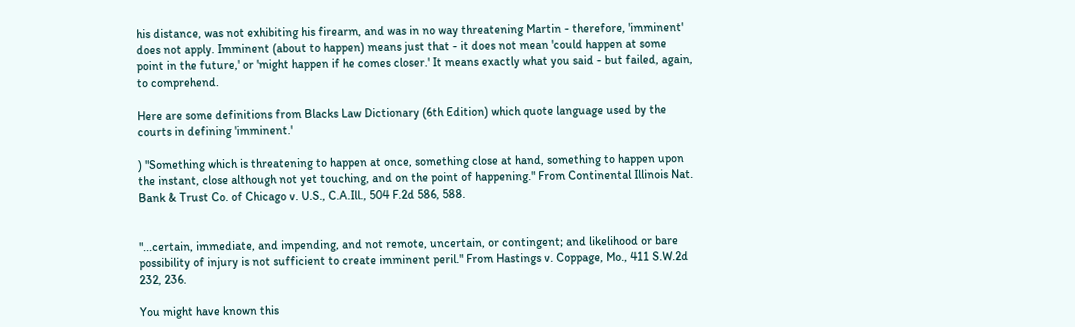his distance, was not exhibiting his firearm, and was in no way threatening Martin - therefore, 'imminent' does not apply. Imminent (about to happen) means just that - it does not mean 'could happen at some point in the future,' or 'might happen if he comes closer.' It means exactly what you said - but failed, again, to comprehend.

Here are some definitions from Blacks Law Dictionary (6th Edition) which quote language used by the courts in defining 'imminent.'

) "Something which is threatening to happen at once, something close at hand, something to happen upon the instant, close although not yet touching, and on the point of happening." From Continental Illinois Nat. Bank & Trust Co. of Chicago v. U.S., C.A.Ill., 504 F.2d 586, 588.


"...certain, immediate, and impending, and not remote, uncertain, or contingent; and likelihood or bare possibility of injury is not sufficient to create imminent peril." From Hastings v. Coppage, Mo., 411 S.W.2d 232, 236.

You might have known this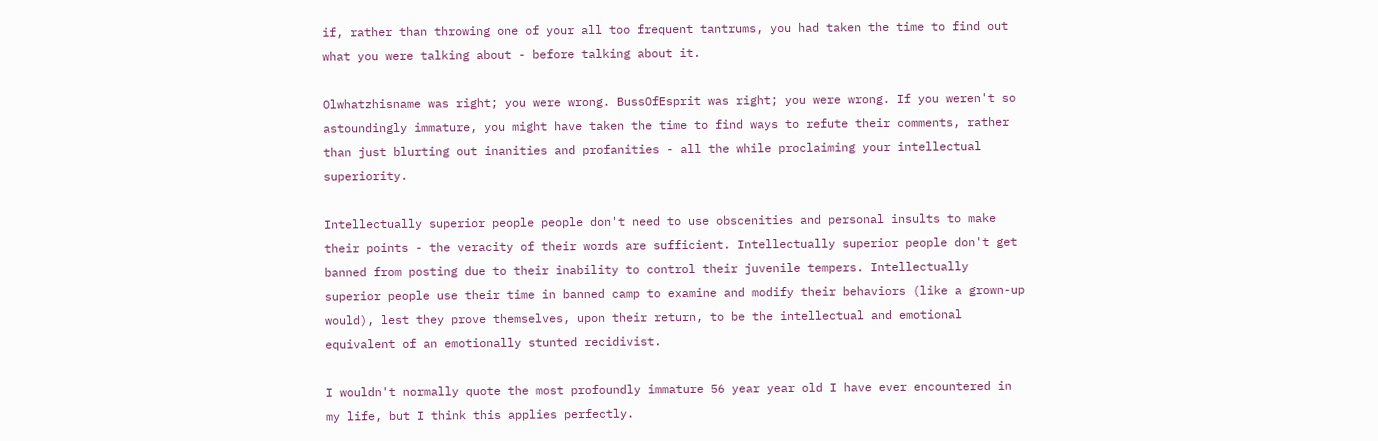if, rather than throwing one of your all too frequent tantrums, you had taken the time to find out what you were talking about - before talking about it.

Olwhatzhisname was right; you were wrong. BussOfEsprit was right; you were wrong. If you weren't so astoundingly immature, you might have taken the time to find ways to refute their comments, rather than just blurting out inanities and profanities - all the while proclaiming your intellectual superiority.

Intellectually superior people people don't need to use obscenities and personal insults to make their points - the veracity of their words are sufficient. Intellectually superior people don't get banned from posting due to their inability to control their juvenile tempers. Intellectually superior people use their time in banned camp to examine and modify their behaviors (like a grown-up would), lest they prove themselves, upon their return, to be the intellectual and emotional equivalent of an emotionally stunted recidivist.

I wouldn't normally quote the most profoundly immature 56 year year old I have ever encountered in my life, but I think this applies perfectly.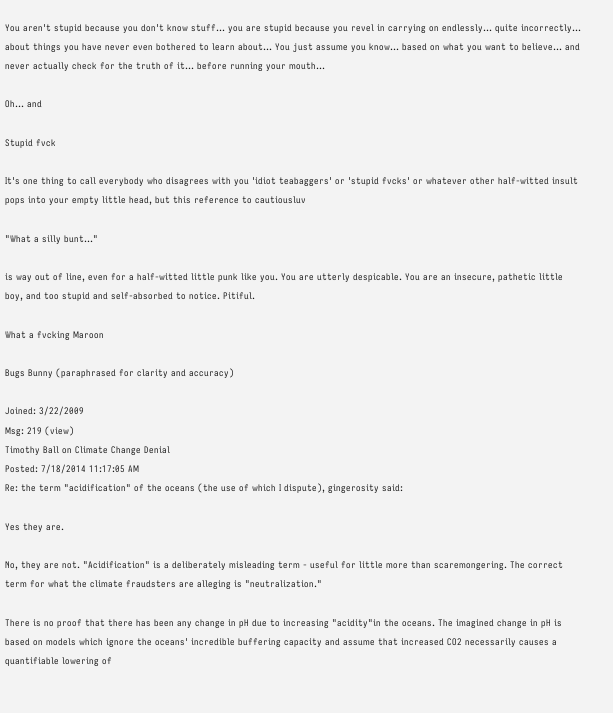You aren't stupid because you don't know stuff... you are stupid because you revel in carrying on endlessly... quite incorrectly... about things you have never even bothered to learn about... You just assume you know... based on what you want to believe... and never actually check for the truth of it... before running your mouth...

Oh... and

Stupid fvck

It's one thing to call everybody who disagrees with you 'idiot teabaggers' or 'stupid fvcks' or whatever other half-witted insult pops into your empty little head, but this reference to cautiousluv

"What a silly bunt..."

is way out of line, even for a half-witted little punk like you. You are utterly despicable. You are an insecure, pathetic little boy, and too stupid and self-absorbed to notice. Pitiful.

What a fvcking Maroon

Bugs Bunny (paraphrased for clarity and accuracy)

Joined: 3/22/2009
Msg: 219 (view)
Timothy Ball on Climate Change Denial
Posted: 7/18/2014 11:17:05 AM
Re: the term "acidification" of the oceans (the use of which I dispute), gingerosity said:

Yes they are.

No, they are not. "Acidification" is a deliberately misleading term - useful for little more than scaremongering. The correct term for what the climate fraudsters are alleging is "neutralization."

There is no proof that there has been any change in pH due to increasing "acidity"in the oceans. The imagined change in pH is based on models which ignore the oceans' incredible buffering capacity and assume that increased CO2 necessarily causes a quantifiable lowering of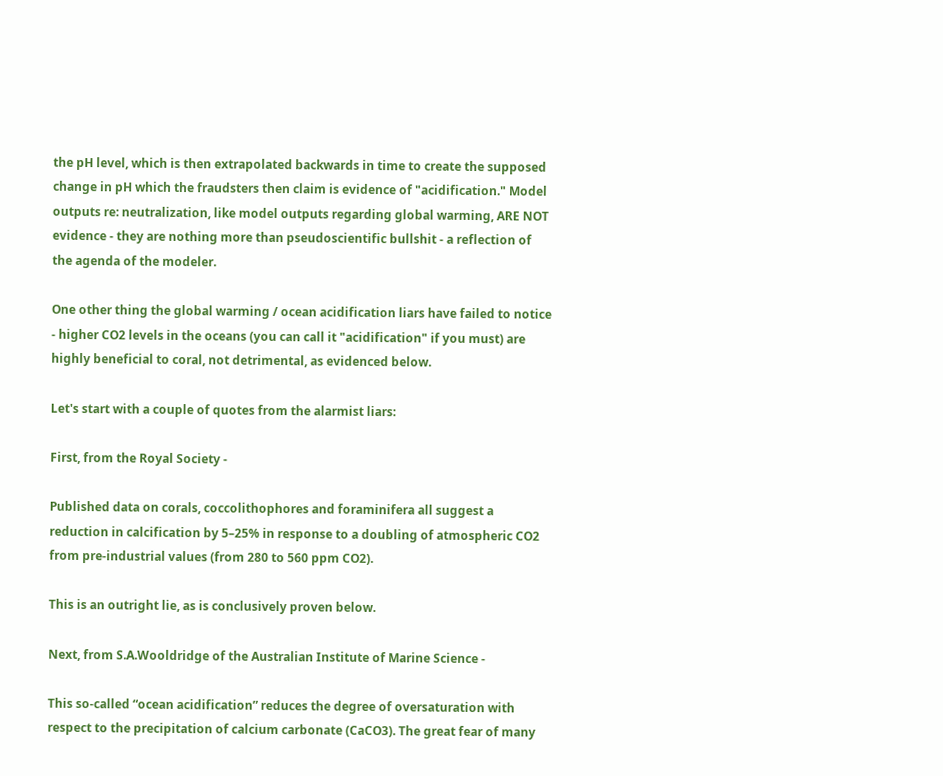the pH level, which is then extrapolated backwards in time to create the supposed change in pH which the fraudsters then claim is evidence of "acidification." Model outputs re: neutralization, like model outputs regarding global warming, ARE NOT evidence - they are nothing more than pseudoscientific bullshit - a reflection of the agenda of the modeler.

One other thing the global warming / ocean acidification liars have failed to notice - higher CO2 levels in the oceans (you can call it "acidification" if you must) are highly beneficial to coral, not detrimental, as evidenced below.

Let's start with a couple of quotes from the alarmist liars:

First, from the Royal Society -

Published data on corals, coccolithophores and foraminifera all suggest a reduction in calcification by 5–25% in response to a doubling of atmospheric CO2 from pre-industrial values (from 280 to 560 ppm CO2).

This is an outright lie, as is conclusively proven below.

Next, from S.A.Wooldridge of the Australian Institute of Marine Science -

This so-called “ocean acidification” reduces the degree of oversaturation with respect to the precipitation of calcium carbonate (CaCO3). The great fear of many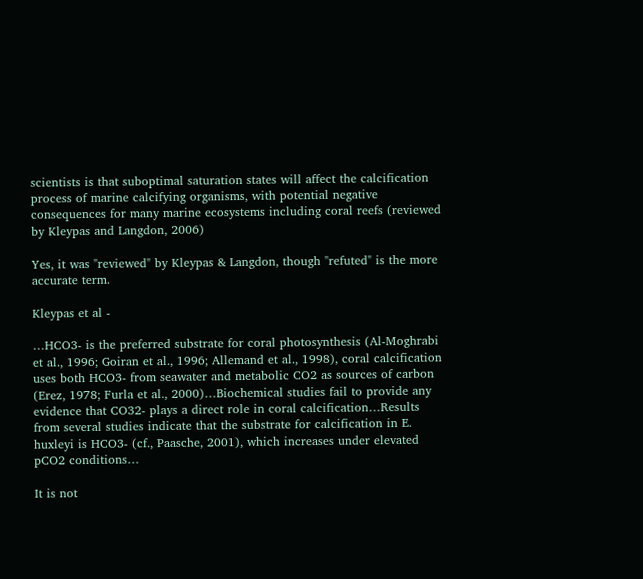scientists is that suboptimal saturation states will affect the calcification process of marine calcifying organisms, with potential negative consequences for many marine ecosystems including coral reefs (reviewed by Kleypas and Langdon, 2006)

Yes, it was "reviewed" by Kleypas & Langdon, though "refuted" is the more accurate term.

Kleypas et al -

…HCO3- is the preferred substrate for coral photosynthesis (Al-Moghrabi et al., 1996; Goiran et al., 1996; Allemand et al., 1998), coral calcification uses both HCO3- from seawater and metabolic CO2 as sources of carbon (Erez, 1978; Furla et al., 2000)…Biochemical studies fail to provide any evidence that CO32- plays a direct role in coral calcification…Results from several studies indicate that the substrate for calcification in E. huxleyi is HCO3- (cf., Paasche, 2001), which increases under elevated pCO2 conditions…

It is not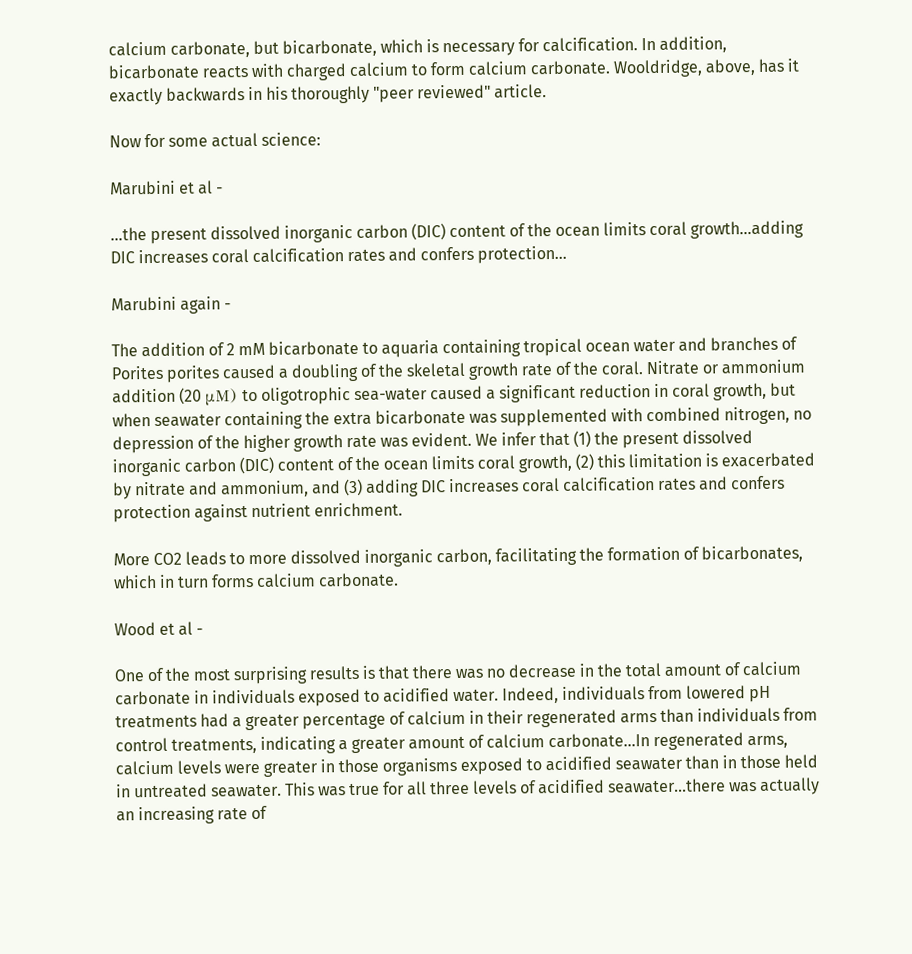calcium carbonate, but bicarbonate, which is necessary for calcification. In addition, bicarbonate reacts with charged calcium to form calcium carbonate. Wooldridge, above, has it exactly backwards in his thoroughly "peer reviewed" article.

Now for some actual science:

Marubini et al -

…the present dissolved inorganic carbon (DIC) content of the ocean limits coral growth…adding DIC increases coral calcification rates and confers protection…

Marubini again -

The addition of 2 mM bicarbonate to aquaria containing tropical ocean water and branches of Porites porites caused a doubling of the skeletal growth rate of the coral. Nitrate or ammonium addition (20 μM) to oligotrophic sea-water caused a significant reduction in coral growth, but when seawater containing the extra bicarbonate was supplemented with combined nitrogen, no depression of the higher growth rate was evident. We infer that (1) the present dissolved inorganic carbon (DIC) content of the ocean limits coral growth, (2) this limitation is exacerbated by nitrate and ammonium, and (3) adding DIC increases coral calcification rates and confers protection against nutrient enrichment.

More CO2 leads to more dissolved inorganic carbon, facilitating the formation of bicarbonates, which in turn forms calcium carbonate.

Wood et al -

One of the most surprising results is that there was no decrease in the total amount of calcium carbonate in individuals exposed to acidified water. Indeed, individuals from lowered pH treatments had a greater percentage of calcium in their regenerated arms than individuals from control treatments, indicating a greater amount of calcium carbonate…In regenerated arms, calcium levels were greater in those organisms exposed to acidified seawater than in those held in untreated seawater. This was true for all three levels of acidified seawater…there was actually an increasing rate of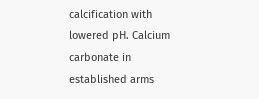calcification with lowered pH. Calcium carbonate in established arms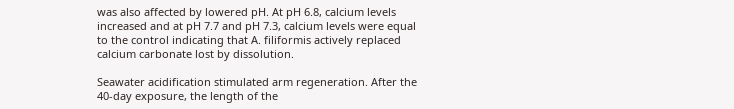was also affected by lowered pH. At pH 6.8, calcium levels increased and at pH 7.7 and pH 7.3, calcium levels were equal to the control indicating that A. filiformis actively replaced calcium carbonate lost by dissolution.

Seawater acidification stimulated arm regeneration. After the 40-day exposure, the length of the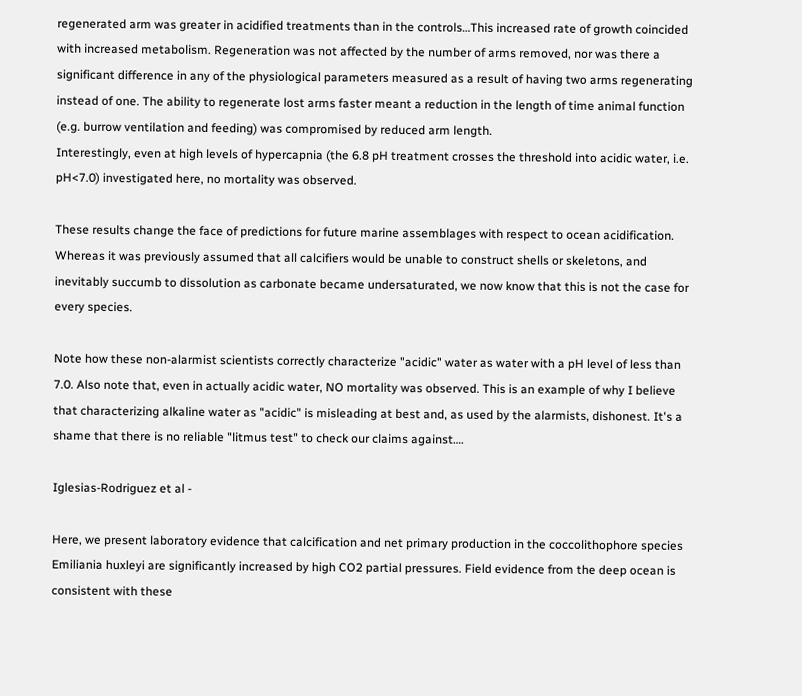regenerated arm was greater in acidified treatments than in the controls…This increased rate of growth coincided with increased metabolism. Regeneration was not affected by the number of arms removed, nor was there a significant difference in any of the physiological parameters measured as a result of having two arms regenerating instead of one. The ability to regenerate lost arms faster meant a reduction in the length of time animal function (e.g. burrow ventilation and feeding) was compromised by reduced arm length.
Interestingly, even at high levels of hypercapnia (the 6.8 pH treatment crosses the threshold into acidic water, i.e. pH<7.0) investigated here, no mortality was observed.

These results change the face of predictions for future marine assemblages with respect to ocean acidification. Whereas it was previously assumed that all calcifiers would be unable to construct shells or skeletons, and inevitably succumb to dissolution as carbonate became undersaturated, we now know that this is not the case for every species.

Note how these non-alarmist scientists correctly characterize "acidic" water as water with a pH level of less than 7.0. Also note that, even in actually acidic water, NO mortality was observed. This is an example of why I believe that characterizing alkaline water as "acidic" is misleading at best and, as used by the alarmists, dishonest. It's a shame that there is no reliable "litmus test" to check our claims against….

Iglesias-Rodriguez et al -

Here, we present laboratory evidence that calcification and net primary production in the coccolithophore species Emiliania huxleyi are significantly increased by high CO2 partial pressures. Field evidence from the deep ocean is consistent with these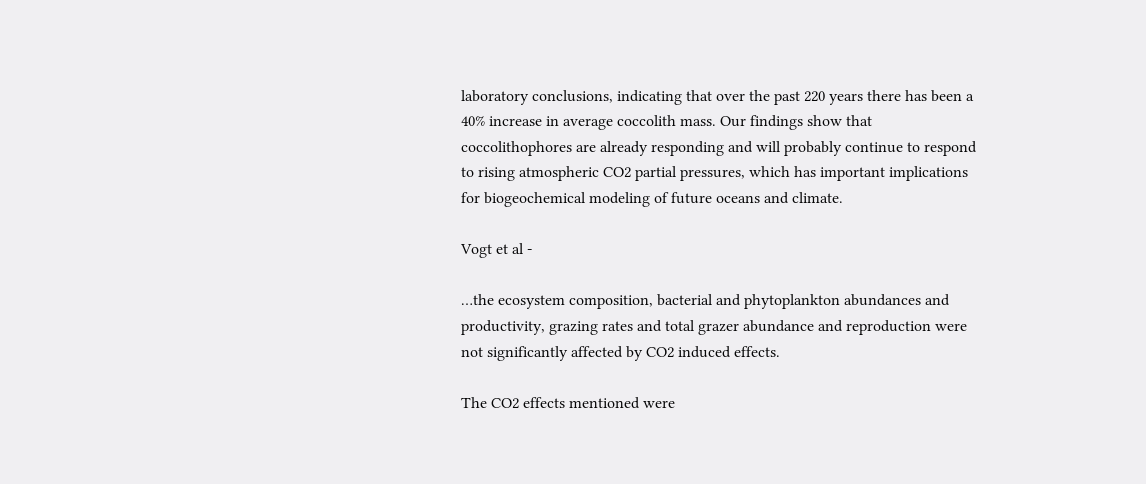laboratory conclusions, indicating that over the past 220 years there has been a 40% increase in average coccolith mass. Our findings show that coccolithophores are already responding and will probably continue to respond to rising atmospheric CO2 partial pressures, which has important implications for biogeochemical modeling of future oceans and climate.

Vogt et al -

…the ecosystem composition, bacterial and phytoplankton abundances and productivity, grazing rates and total grazer abundance and reproduction were not significantly affected by CO2 induced effects.

The CO2 effects mentioned were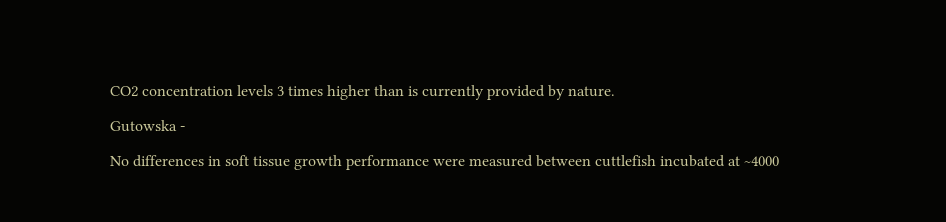CO2 concentration levels 3 times higher than is currently provided by nature.

Gutowska -

No differences in soft tissue growth performance were measured between cuttlefish incubated at ~4000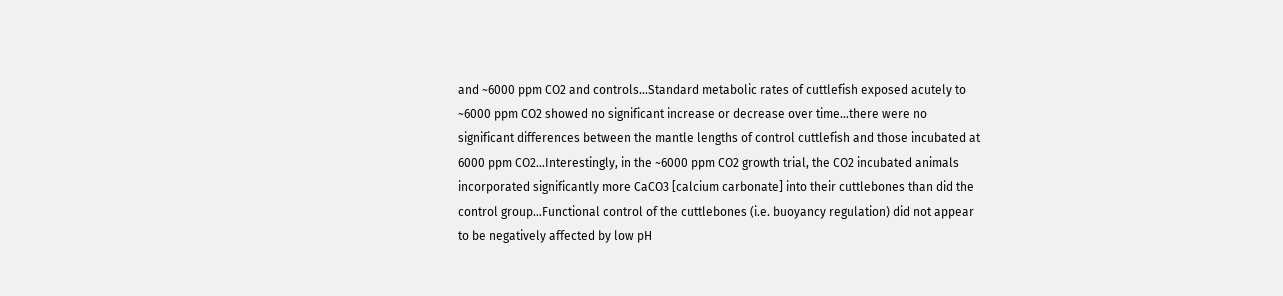and ~6000 ppm CO2 and controls…Standard metabolic rates of cuttlefish exposed acutely to ~6000 ppm CO2 showed no significant increase or decrease over time…there were no significant differences between the mantle lengths of control cuttlefish and those incubated at 6000 ppm CO2…Interestingly, in the ~6000 ppm CO2 growth trial, the CO2 incubated animals incorporated significantly more CaCO3 [calcium carbonate] into their cuttlebones than did the control group…Functional control of the cuttlebones (i.e. buoyancy regulation) did not appear to be negatively affected by low pH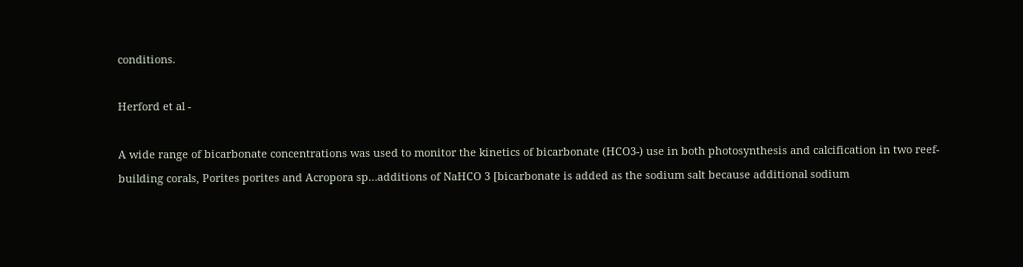conditions.

Herford et al -

A wide range of bicarbonate concentrations was used to monitor the kinetics of bicarbonate (HCO3-) use in both photosynthesis and calcification in two reef-building corals, Porites porites and Acropora sp…additions of NaHCO 3 [bicarbonate is added as the sodium salt because additional sodium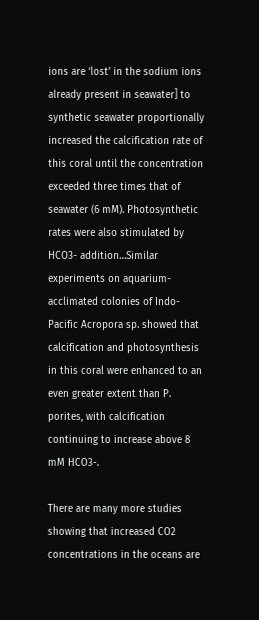ions are ‘lost’ in the sodium ions already present in seawater] to synthetic seawater proportionally increased the calcification rate of this coral until the concentration exceeded three times that of seawater (6 mM). Photosynthetic rates were also stimulated by HCO3- addition…Similar experiments on aquarium-acclimated colonies of Indo-Pacific Acropora sp. showed that calcification and photosynthesis in this coral were enhanced to an even greater extent than P. porites, with calcification continuing to increase above 8 mM HCO3-.

There are many more studies showing that increased CO2 concentrations in the oceans are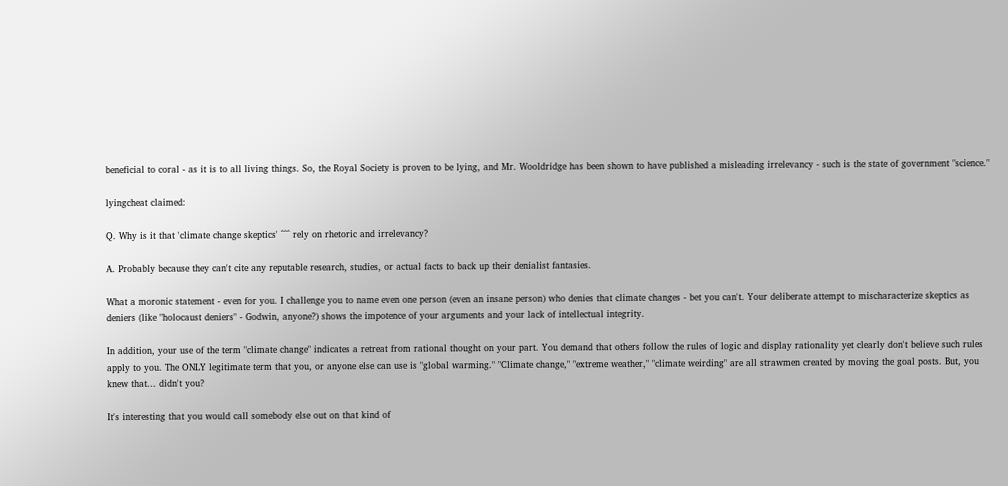beneficial to coral - as it is to all living things. So, the Royal Society is proven to be lying, and Mr. Wooldridge has been shown to have published a misleading irrelevancy - such is the state of government "science."

lyingcheat claimed:

Q. Why is it that 'climate change skeptics' ^^^ rely on rhetoric and irrelevancy?

A. Probably because they can't cite any reputable research, studies, or actual facts to back up their denialist fantasies.

What a moronic statement - even for you. I challenge you to name even one person (even an insane person) who denies that climate changes - bet you can't. Your deliberate attempt to mischaracterize skeptics as deniers (like "holocaust deniers" - Godwin, anyone?) shows the impotence of your arguments and your lack of intellectual integrity.

In addition, your use of the term "climate change" indicates a retreat from rational thought on your part. You demand that others follow the rules of logic and display rationality yet clearly don't believe such rules apply to you. The ONLY legitimate term that you, or anyone else can use is "global warming." "Climate change," "extreme weather," "climate weirding" are all strawmen created by moving the goal posts. But, you knew that... didn't you?

It's interesting that you would call somebody else out on that kind of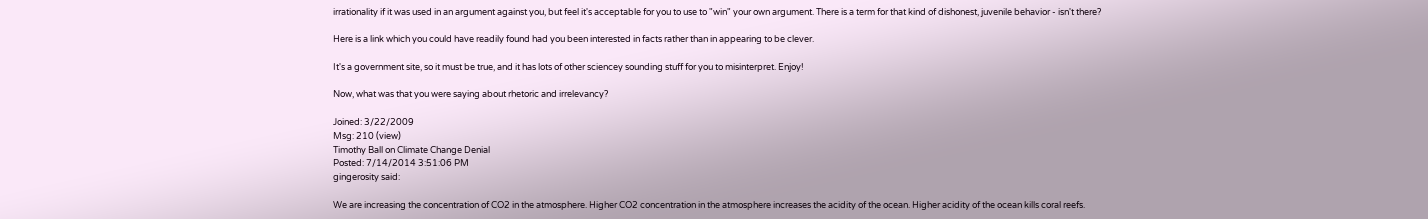irrationality if it was used in an argument against you, but feel it's acceptable for you to use to "win" your own argument. There is a term for that kind of dishonest, juvenile behavior - isn't there?

Here is a link which you could have readily found had you been interested in facts rather than in appearing to be clever.

It's a government site, so it must be true, and it has lots of other sciencey sounding stuff for you to misinterpret. Enjoy!

Now, what was that you were saying about rhetoric and irrelevancy?

Joined: 3/22/2009
Msg: 210 (view)
Timothy Ball on Climate Change Denial
Posted: 7/14/2014 3:51:06 PM
gingerosity said:

We are increasing the concentration of CO2 in the atmosphere. Higher CO2 concentration in the atmosphere increases the acidity of the ocean. Higher acidity of the ocean kills coral reefs.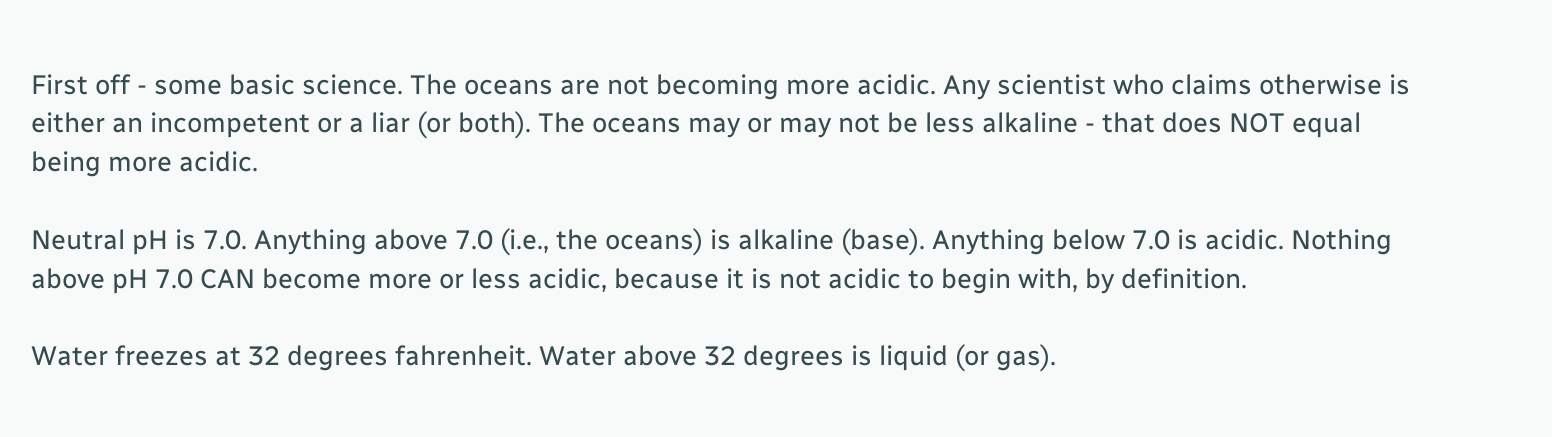First off - some basic science. The oceans are not becoming more acidic. Any scientist who claims otherwise is either an incompetent or a liar (or both). The oceans may or may not be less alkaline - that does NOT equal being more acidic.

Neutral pH is 7.0. Anything above 7.0 (i.e., the oceans) is alkaline (base). Anything below 7.0 is acidic. Nothing above pH 7.0 CAN become more or less acidic, because it is not acidic to begin with, by definition.

Water freezes at 32 degrees fahrenheit. Water above 32 degrees is liquid (or gas).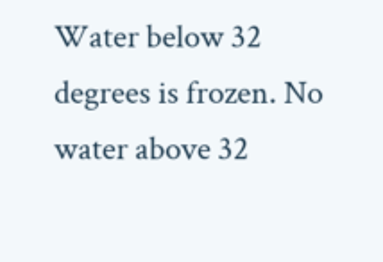Water below 32 degrees is frozen. No water above 32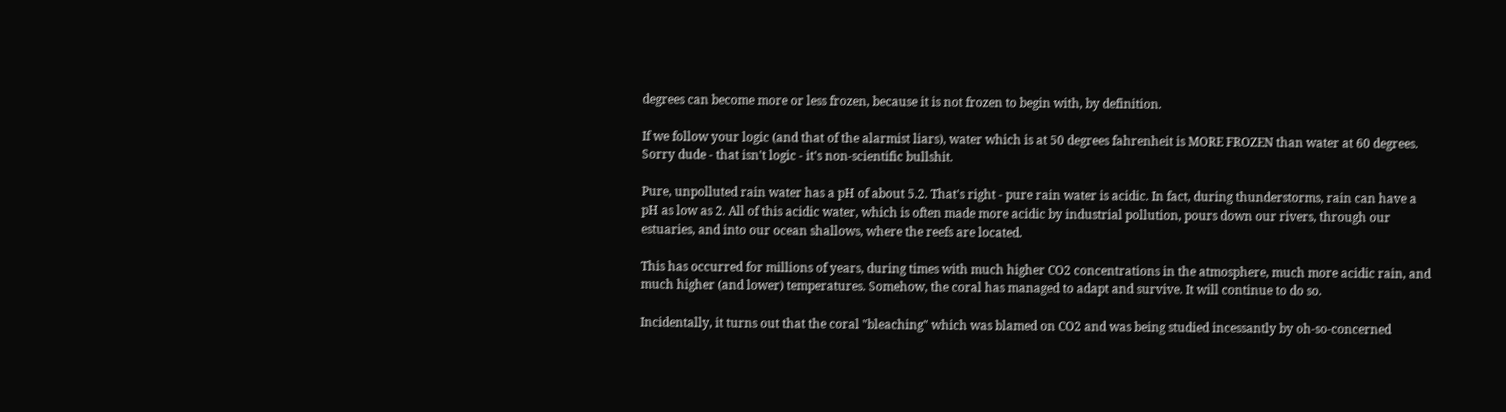degrees can become more or less frozen, because it is not frozen to begin with, by definition.

If we follow your logic (and that of the alarmist liars), water which is at 50 degrees fahrenheit is MORE FROZEN than water at 60 degrees. Sorry dude - that isn't logic - it's non-scientific bullshit.

Pure, unpolluted rain water has a pH of about 5.2. That's right - pure rain water is acidic. In fact, during thunderstorms, rain can have a pH as low as 2. All of this acidic water, which is often made more acidic by industrial pollution, pours down our rivers, through our estuaries, and into our ocean shallows, where the reefs are located.

This has occurred for millions of years, during times with much higher CO2 concentrations in the atmosphere, much more acidic rain, and much higher (and lower) temperatures. Somehow, the coral has managed to adapt and survive. It will continue to do so.

Incidentally, it turns out that the coral "bleaching" which was blamed on CO2 and was being studied incessantly by oh-so-concerned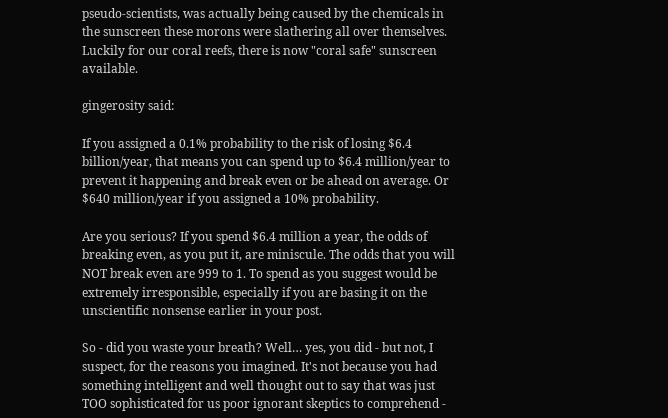pseudo-scientists, was actually being caused by the chemicals in the sunscreen these morons were slathering all over themselves. Luckily for our coral reefs, there is now "coral safe" sunscreen available.

gingerosity said:

If you assigned a 0.1% probability to the risk of losing $6.4 billion/year, that means you can spend up to $6.4 million/year to prevent it happening and break even or be ahead on average. Or $640 million/year if you assigned a 10% probability.

Are you serious? If you spend $6.4 million a year, the odds of breaking even, as you put it, are miniscule. The odds that you will NOT break even are 999 to 1. To spend as you suggest would be extremely irresponsible, especially if you are basing it on the unscientific nonsense earlier in your post.

So - did you waste your breath? Well… yes, you did - but not, I suspect, for the reasons you imagined. It's not because you had something intelligent and well thought out to say that was just TOO sophisticated for us poor ignorant skeptics to comprehend -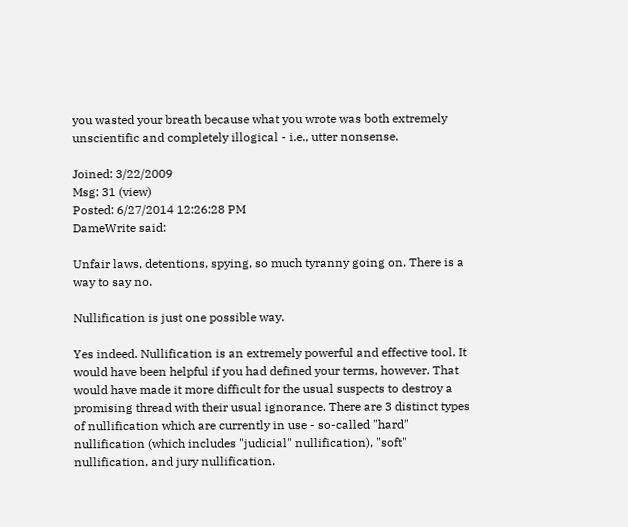you wasted your breath because what you wrote was both extremely unscientific and completely illogical - i.e., utter nonsense.

Joined: 3/22/2009
Msg: 31 (view)
Posted: 6/27/2014 12:26:28 PM
DameWrite said:

Unfair laws, detentions, spying, so much tyranny going on. There is a way to say no.

Nullification is just one possible way.

Yes indeed. Nullification is an extremely powerful and effective tool. It would have been helpful if you had defined your terms, however. That would have made it more difficult for the usual suspects to destroy a promising thread with their usual ignorance. There are 3 distinct types of nullification which are currently in use - so-called "hard" nullification (which includes "judicial" nullification), "soft" nullification, and jury nullification.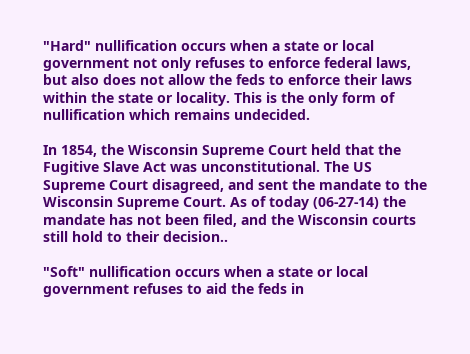"Hard" nullification occurs when a state or local government not only refuses to enforce federal laws, but also does not allow the feds to enforce their laws within the state or locality. This is the only form of nullification which remains undecided.

In 1854, the Wisconsin Supreme Court held that the Fugitive Slave Act was unconstitutional. The US Supreme Court disagreed, and sent the mandate to the Wisconsin Supreme Court. As of today (06-27-14) the mandate has not been filed, and the Wisconsin courts still hold to their decision..

"Soft" nullification occurs when a state or local government refuses to aid the feds in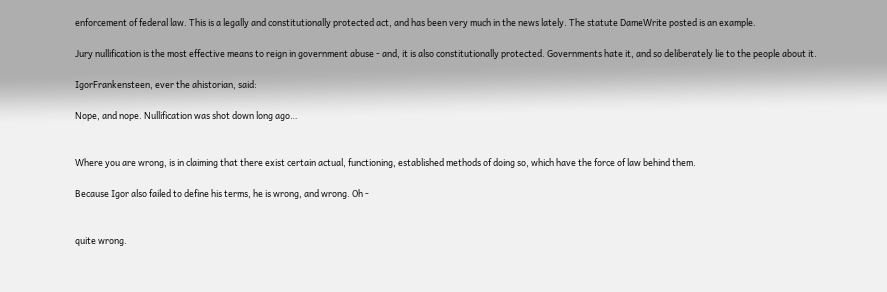enforcement of federal law. This is a legally and constitutionally protected act, and has been very much in the news lately. The statute DameWrite posted is an example.

Jury nullification is the most effective means to reign in government abuse - and, it is also constitutionally protected. Governments hate it, and so deliberately lie to the people about it.

IgorFrankensteen, ever the ahistorian, said:

Nope, and nope. Nullification was shot down long ago…


Where you are wrong, is in claiming that there exist certain actual, functioning, established methods of doing so, which have the force of law behind them.

Because Igor also failed to define his terms, he is wrong, and wrong. Oh -


quite wrong.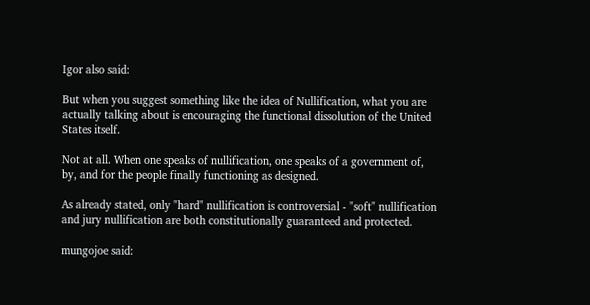Igor also said:

But when you suggest something like the idea of Nullification, what you are actually talking about is encouraging the functional dissolution of the United States itself.

Not at all. When one speaks of nullification, one speaks of a government of, by, and for the people finally functioning as designed.

As already stated, only "hard" nullification is controversial - "soft" nullification and jury nullification are both constitutionally guaranteed and protected.

mungojoe said: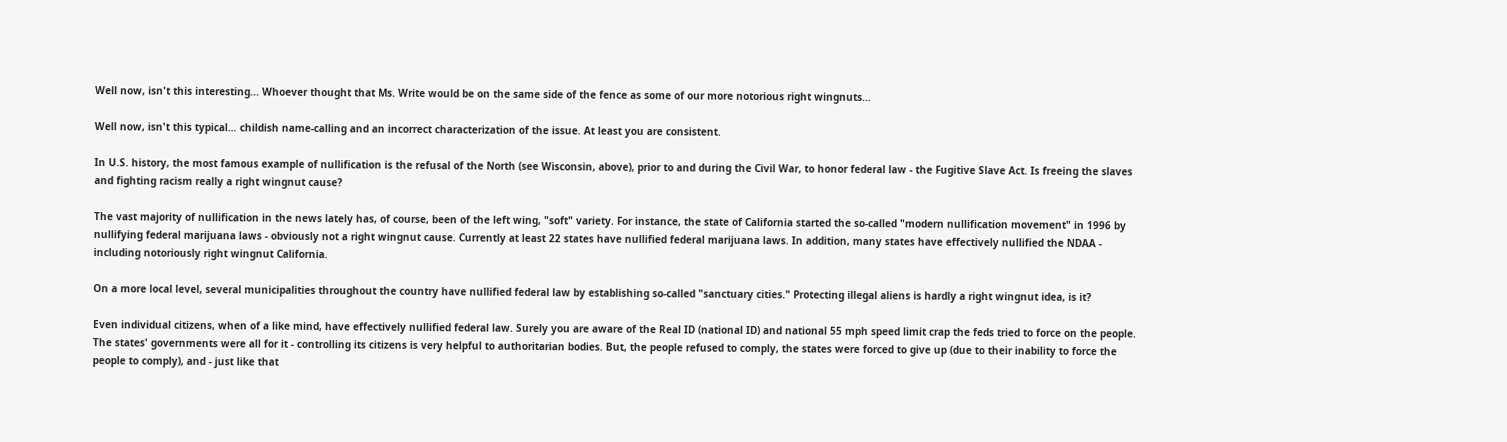Well now, isn't this interesting... Whoever thought that Ms. Write would be on the same side of the fence as some of our more notorious right wingnuts…

Well now, isn't this typical… childish name-calling and an incorrect characterization of the issue. At least you are consistent.

In U.S. history, the most famous example of nullification is the refusal of the North (see Wisconsin, above), prior to and during the Civil War, to honor federal law - the Fugitive Slave Act. Is freeing the slaves and fighting racism really a right wingnut cause?

The vast majority of nullification in the news lately has, of course, been of the left wing, "soft" variety. For instance, the state of California started the so-called "modern nullification movement" in 1996 by nullifying federal marijuana laws - obviously not a right wingnut cause. Currently at least 22 states have nullified federal marijuana laws. In addition, many states have effectively nullified the NDAA - including notoriously right wingnut California.

On a more local level, several municipalities throughout the country have nullified federal law by establishing so-called "sanctuary cities." Protecting illegal aliens is hardly a right wingnut idea, is it?

Even individual citizens, when of a like mind, have effectively nullified federal law. Surely you are aware of the Real ID (national ID) and national 55 mph speed limit crap the feds tried to force on the people. The states' governments were all for it - controlling its citizens is very helpful to authoritarian bodies. But, the people refused to comply, the states were forced to give up (due to their inability to force the people to comply), and - just like that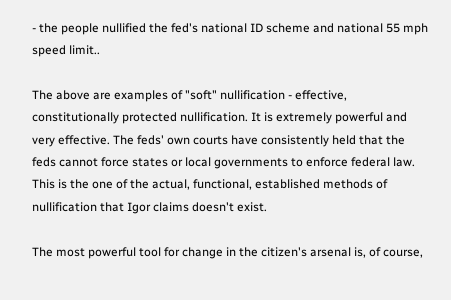- the people nullified the fed's national ID scheme and national 55 mph speed limit..

The above are examples of "soft" nullification - effective, constitutionally protected nullification. It is extremely powerful and very effective. The feds' own courts have consistently held that the feds cannot force states or local governments to enforce federal law. This is the one of the actual, functional, established methods of nullification that Igor claims doesn't exist.

The most powerful tool for change in the citizen's arsenal is, of course,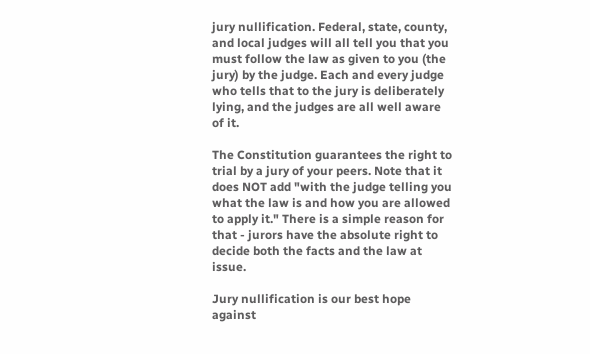jury nullification. Federal, state, county, and local judges will all tell you that you must follow the law as given to you (the jury) by the judge. Each and every judge who tells that to the jury is deliberately lying, and the judges are all well aware of it.

The Constitution guarantees the right to trial by a jury of your peers. Note that it does NOT add "with the judge telling you what the law is and how you are allowed to apply it." There is a simple reason for that - jurors have the absolute right to decide both the facts and the law at issue.

Jury nullification is our best hope against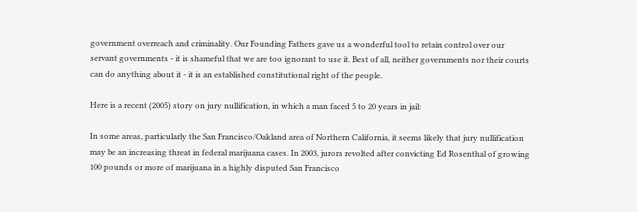government overreach and criminality. Our Founding Fathers gave us a wonderful tool to retain control over our servant governments - it is shameful that we are too ignorant to use it. Best of all, neither governments nor their courts can do anything about it - it is an established constitutional right of the people.

Here is a recent (2005) story on jury nullification, in which a man faced 5 to 20 years in jail:

In some areas, particularly the San Francisco/Oakland area of Northern California, it seems likely that jury nullification may be an increasing threat in federal marijuana cases. In 2003, jurors revolted after convicting Ed Rosenthal of growing 100 pounds or more of marijuana in a highly disputed San Francisco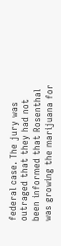federal case. The jury was outraged that they had not been informed that Rosenthal was growing the marijuana for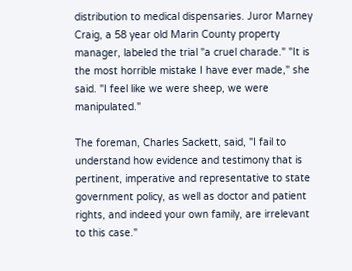distribution to medical dispensaries. Juror Marney Craig, a 58 year old Marin County property manager, labeled the trial "a cruel charade." "It is the most horrible mistake I have ever made," she said. "I feel like we were sheep, we were manipulated."

The foreman, Charles Sackett, said, "I fail to understand how evidence and testimony that is pertinent, imperative and representative to state government policy, as well as doctor and patient rights, and indeed your own family, are irrelevant to this case."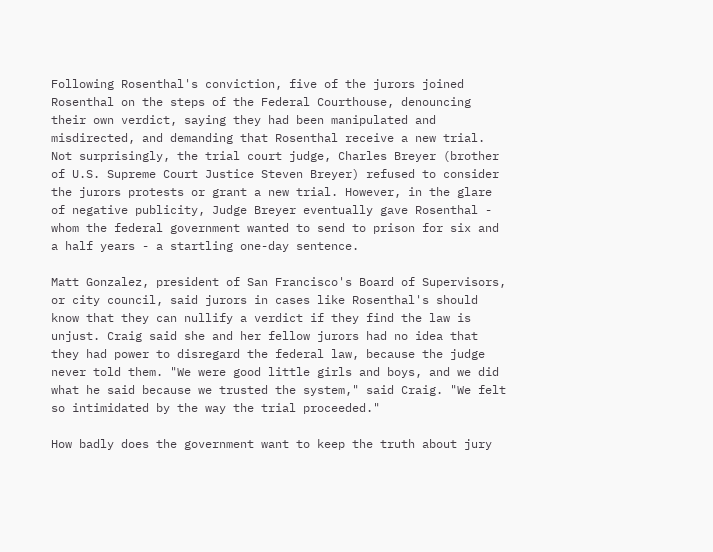Following Rosenthal's conviction, five of the jurors joined Rosenthal on the steps of the Federal Courthouse, denouncing their own verdict, saying they had been manipulated and misdirected, and demanding that Rosenthal receive a new trial. Not surprisingly, the trial court judge, Charles Breyer (brother of U.S. Supreme Court Justice Steven Breyer) refused to consider the jurors protests or grant a new trial. However, in the glare of negative publicity, Judge Breyer eventually gave Rosenthal - whom the federal government wanted to send to prison for six and a half years - a startling one-day sentence.

Matt Gonzalez, president of San Francisco's Board of Supervisors, or city council, said jurors in cases like Rosenthal's should know that they can nullify a verdict if they find the law is unjust. Craig said she and her fellow jurors had no idea that they had power to disregard the federal law, because the judge never told them. "We were good little girls and boys, and we did what he said because we trusted the system," said Craig. "We felt so intimidated by the way the trial proceeded."

How badly does the government want to keep the truth about jury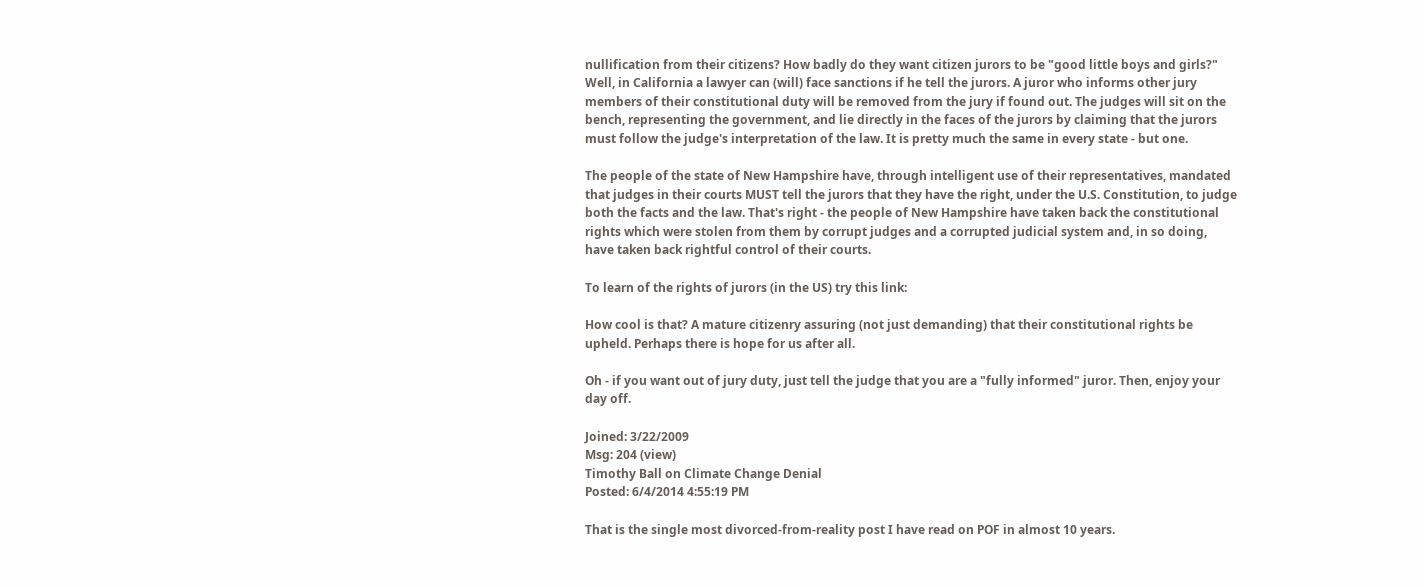nullification from their citizens? How badly do they want citizen jurors to be "good little boys and girls?" Well, in California a lawyer can (will) face sanctions if he tell the jurors. A juror who informs other jury members of their constitutional duty will be removed from the jury if found out. The judges will sit on the bench, representing the government, and lie directly in the faces of the jurors by claiming that the jurors must follow the judge's interpretation of the law. It is pretty much the same in every state - but one.

The people of the state of New Hampshire have, through intelligent use of their representatives, mandated that judges in their courts MUST tell the jurors that they have the right, under the U.S. Constitution, to judge both the facts and the law. That's right - the people of New Hampshire have taken back the constitutional rights which were stolen from them by corrupt judges and a corrupted judicial system and, in so doing, have taken back rightful control of their courts.

To learn of the rights of jurors (in the US) try this link:

How cool is that? A mature citizenry assuring (not just demanding) that their constitutional rights be upheld. Perhaps there is hope for us after all.

Oh - if you want out of jury duty, just tell the judge that you are a "fully informed" juror. Then, enjoy your day off.

Joined: 3/22/2009
Msg: 204 (view)
Timothy Ball on Climate Change Denial
Posted: 6/4/2014 4:55:19 PM

That is the single most divorced-from-reality post I have read on POF in almost 10 years.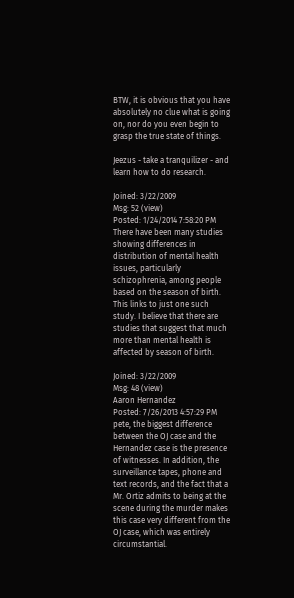BTW, it is obvious that you have absolutely no clue what is going on, nor do you even begin to grasp the true state of things.

Jeezus - take a tranquilizer - and learn how to do research.

Joined: 3/22/2009
Msg: 52 (view)
Posted: 1/24/2014 7:58:20 PM
There have been many studies showing differences in distribution of mental health issues, particularly schizophrenia, among people based on the season of birth. This links to just one such study. I believe that there are studies that suggest that much more than mental health is affected by season of birth.

Joined: 3/22/2009
Msg: 48 (view)
Aaron Hernandez
Posted: 7/26/2013 4:57:29 PM
pete, the biggest difference between the OJ case and the Hernandez case is the presence of witnesses. In addition, the surveillance tapes, phone and text records, and the fact that a Mr. Ortiz admits to being at the scene during the murder makes this case very different from the OJ case, which was entirely circumstantial.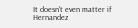It doesn't even matter if Hernandez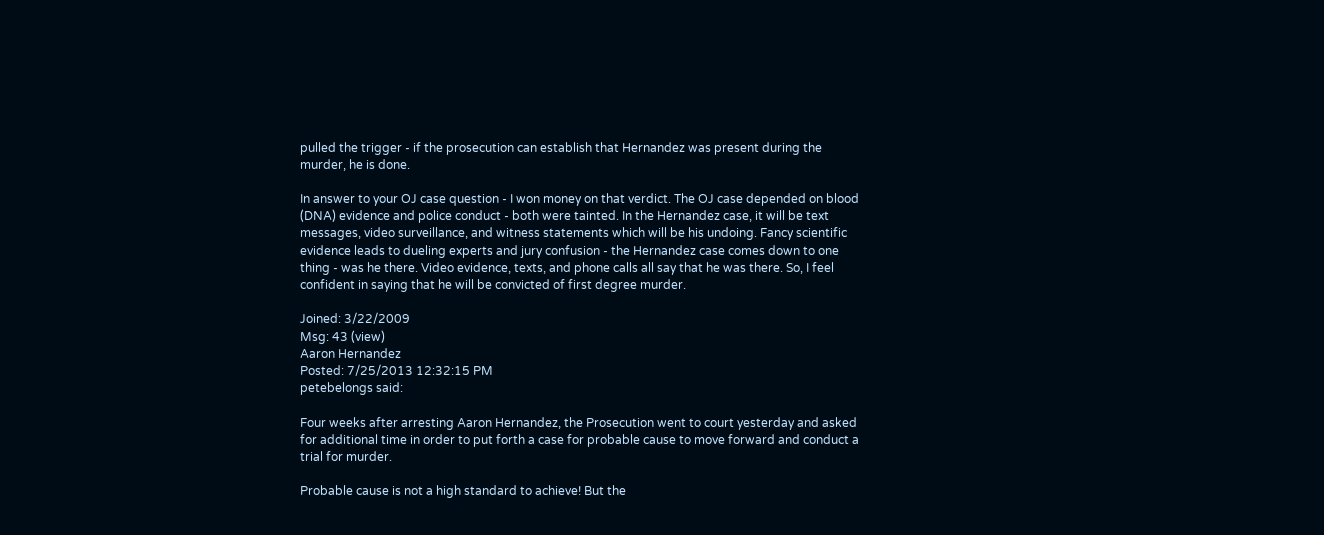pulled the trigger - if the prosecution can establish that Hernandez was present during the murder, he is done.

In answer to your OJ case question - I won money on that verdict. The OJ case depended on blood (DNA) evidence and police conduct - both were tainted. In the Hernandez case, it will be text messages, video surveillance, and witness statements which will be his undoing. Fancy scientific evidence leads to dueling experts and jury confusion - the Hernandez case comes down to one thing - was he there. Video evidence, texts, and phone calls all say that he was there. So, I feel confident in saying that he will be convicted of first degree murder.

Joined: 3/22/2009
Msg: 43 (view)
Aaron Hernandez
Posted: 7/25/2013 12:32:15 PM
petebelongs said:

Four weeks after arresting Aaron Hernandez, the Prosecution went to court yesterday and asked for additional time in order to put forth a case for probable cause to move forward and conduct a trial for murder.

Probable cause is not a high standard to achieve! But the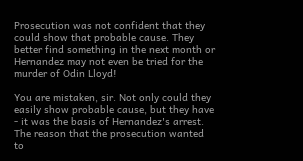Prosecution was not confident that they could show that probable cause. They better find something in the next month or Hernandez may not even be tried for the murder of Odin Lloyd!

You are mistaken, sir. Not only could they easily show probable cause, but they have - it was the basis of Hernandez's arrest. The reason that the prosecution wanted to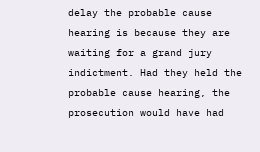delay the probable cause hearing is because they are waiting for a grand jury indictment. Had they held the probable cause hearing, the prosecution would have had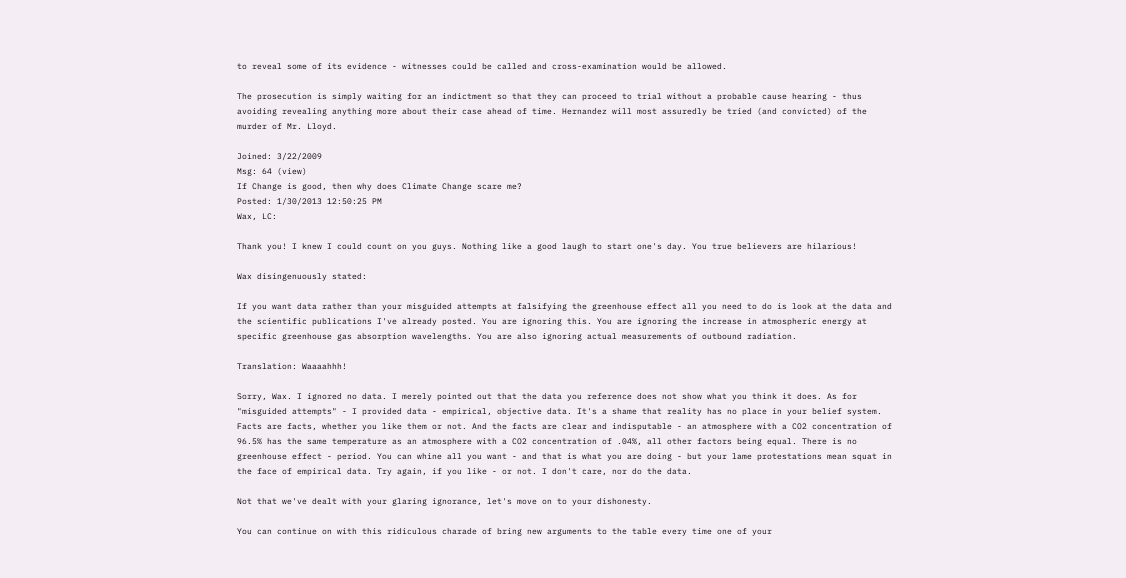to reveal some of its evidence - witnesses could be called and cross-examination would be allowed.

The prosecution is simply waiting for an indictment so that they can proceed to trial without a probable cause hearing - thus avoiding revealing anything more about their case ahead of time. Hernandez will most assuredly be tried (and convicted) of the murder of Mr. Lloyd.

Joined: 3/22/2009
Msg: 64 (view)
If Change is good, then why does Climate Change scare me?
Posted: 1/30/2013 12:50:25 PM
Wax, LC:

Thank you! I knew I could count on you guys. Nothing like a good laugh to start one's day. You true believers are hilarious!

Wax disingenuously stated:

If you want data rather than your misguided attempts at falsifying the greenhouse effect all you need to do is look at the data and the scientific publications I've already posted. You are ignoring this. You are ignoring the increase in atmospheric energy at specific greenhouse gas absorption wavelengths. You are also ignoring actual measurements of outbound radiation.

Translation: Waaaahhh!

Sorry, Wax. I ignored no data. I merely pointed out that the data you reference does not show what you think it does. As for "misguided attempts" - I provided data - empirical, objective data. It's a shame that reality has no place in your belief system. Facts are facts, whether you like them or not. And the facts are clear and indisputable - an atmosphere with a CO2 concentration of 96.5% has the same temperature as an atmosphere with a CO2 concentration of .04%, all other factors being equal. There is no greenhouse effect - period. You can whine all you want - and that is what you are doing - but your lame protestations mean squat in the face of empirical data. Try again, if you like - or not. I don't care, nor do the data.

Not that we've dealt with your glaring ignorance, let's move on to your dishonesty.

You can continue on with this ridiculous charade of bring new arguments to the table every time one of your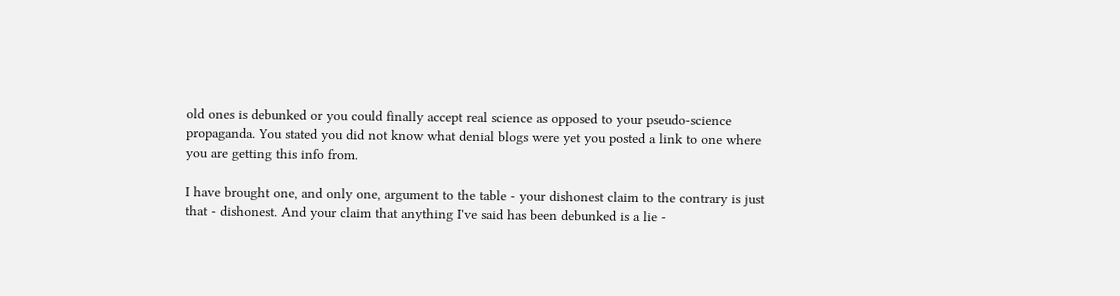old ones is debunked or you could finally accept real science as opposed to your pseudo-science propaganda. You stated you did not know what denial blogs were yet you posted a link to one where you are getting this info from.

I have brought one, and only one, argument to the table - your dishonest claim to the contrary is just that - dishonest. And your claim that anything I've said has been debunked is a lie -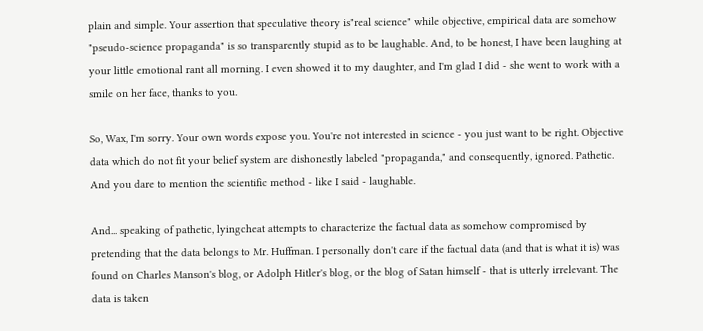plain and simple. Your assertion that speculative theory is"real science" while objective, empirical data are somehow "pseudo-science propaganda" is so transparently stupid as to be laughable. And, to be honest, I have been laughing at your little emotional rant all morning. I even showed it to my daughter, and I'm glad I did - she went to work with a smile on her face, thanks to you.

So, Wax, I'm sorry. Your own words expose you. You're not interested in science - you just want to be right. Objective data which do not fit your belief system are dishonestly labeled "propaganda," and consequently, ignored. Pathetic. And you dare to mention the scientific method - like I said - laughable.

And... speaking of pathetic, lyingcheat attempts to characterize the factual data as somehow compromised by pretending that the data belongs to Mr. Huffman. I personally don't care if the factual data (and that is what it is) was found on Charles Manson's blog, or Adolph Hitler's blog, or the blog of Satan himself - that is utterly irrelevant. The data is taken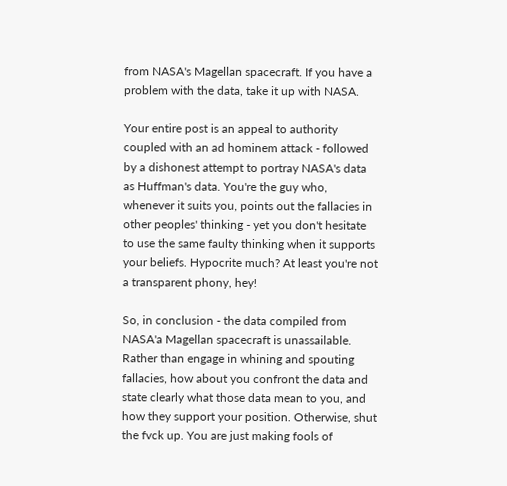from NASA's Magellan spacecraft. If you have a problem with the data, take it up with NASA.

Your entire post is an appeal to authority coupled with an ad hominem attack - followed by a dishonest attempt to portray NASA's data as Huffman's data. You're the guy who, whenever it suits you, points out the fallacies in other peoples' thinking - yet you don't hesitate to use the same faulty thinking when it supports your beliefs. Hypocrite much? At least you're not a transparent phony, hey!

So, in conclusion - the data compiled from NASA'a Magellan spacecraft is unassailable. Rather than engage in whining and spouting fallacies, how about you confront the data and state clearly what those data mean to you, and how they support your position. Otherwise, shut the fvck up. You are just making fools of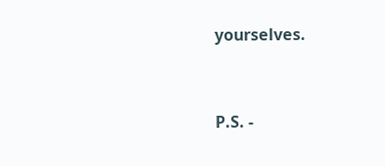yourselves.


P.S. -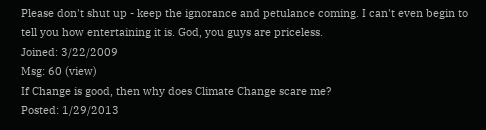Please don't shut up - keep the ignorance and petulance coming. I can't even begin to tell you how entertaining it is. God, you guys are priceless.
Joined: 3/22/2009
Msg: 60 (view)
If Change is good, then why does Climate Change scare me?
Posted: 1/29/2013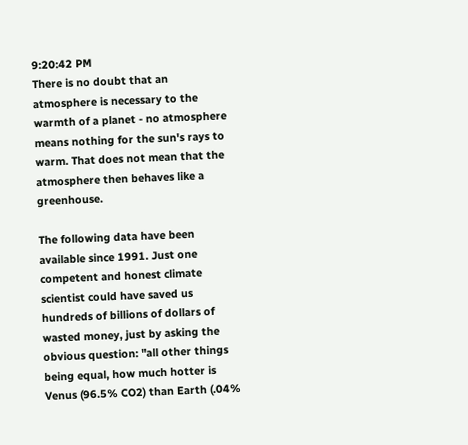9:20:42 PM
There is no doubt that an atmosphere is necessary to the warmth of a planet - no atmosphere means nothing for the sun's rays to warm. That does not mean that the atmosphere then behaves like a greenhouse.

The following data have been available since 1991. Just one competent and honest climate scientist could have saved us hundreds of billions of dollars of wasted money, just by asking the obvious question: "all other things being equal, how much hotter is Venus (96.5% CO2) than Earth (.04%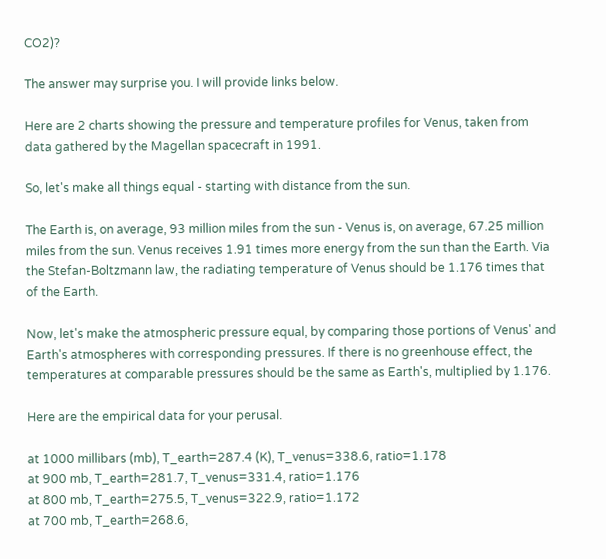CO2)?

The answer may surprise you. I will provide links below.

Here are 2 charts showing the pressure and temperature profiles for Venus, taken from data gathered by the Magellan spacecraft in 1991.

So, let's make all things equal - starting with distance from the sun.

The Earth is, on average, 93 million miles from the sun - Venus is, on average, 67.25 million miles from the sun. Venus receives 1.91 times more energy from the sun than the Earth. Via the Stefan-Boltzmann law, the radiating temperature of Venus should be 1.176 times that of the Earth.

Now, let's make the atmospheric pressure equal, by comparing those portions of Venus' and Earth's atmospheres with corresponding pressures. If there is no greenhouse effect, the temperatures at comparable pressures should be the same as Earth's, multiplied by 1.176.

Here are the empirical data for your perusal.

at 1000 millibars (mb), T_earth=287.4 (K), T_venus=338.6, ratio=1.178
at 900 mb, T_earth=281.7, T_venus=331.4, ratio=1.176
at 800 mb, T_earth=275.5, T_venus=322.9, ratio=1.172
at 700 mb, T_earth=268.6,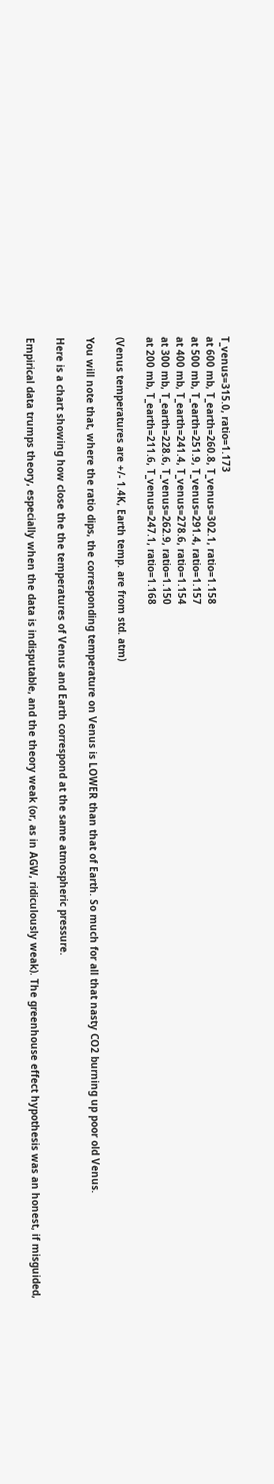T_venus=315.0, ratio=1.173
at 600 mb, T_earth=260.8, T_venus=302.1, ratio=1.158
at 500 mb, T_earth=251.9, T_venus=291.4, ratio=1.157
at 400 mb, T_earth=241.4, T_venus=278.6, ratio=1.154
at 300 mb, T_earth=228.6, T_venus=262.9, ratio=1.150
at 200 mb, T_earth=211.6, T_venus=247.1, ratio=1.168

(Venus temperatures are +/- 1.4K, Earth temp. are from std. atm)

You will note that, where the ratio dips, the corresponding temperature on Venus is LOWER than that of Earth. So much for all that nasty CO2 burning up poor old Venus.

Here is a chart showing how close the the temperatures of Venus and Earth correspond at the same atmospheric pressure.

Empirical data trumps theory, especially when the data is indisputable, and the theory weak (or, as in AGW, ridiculously weak). The greenhouse effect hypothesis was an honest, if misguided,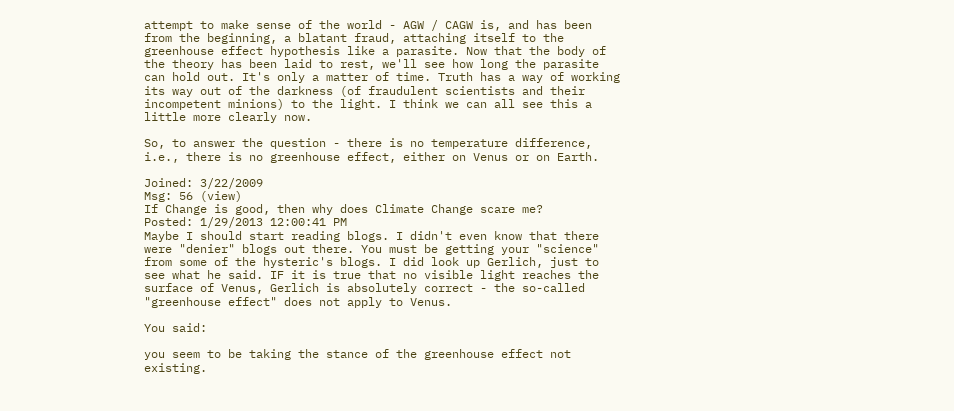attempt to make sense of the world - AGW / CAGW is, and has been from the beginning, a blatant fraud, attaching itself to the greenhouse effect hypothesis like a parasite. Now that the body of the theory has been laid to rest, we'll see how long the parasite can hold out. It's only a matter of time. Truth has a way of working its way out of the darkness (of fraudulent scientists and their incompetent minions) to the light. I think we can all see this a little more clearly now.

So, to answer the question - there is no temperature difference, i.e., there is no greenhouse effect, either on Venus or on Earth.

Joined: 3/22/2009
Msg: 56 (view)
If Change is good, then why does Climate Change scare me?
Posted: 1/29/2013 12:00:41 PM
Maybe I should start reading blogs. I didn't even know that there were "denier" blogs out there. You must be getting your "science" from some of the hysteric's blogs. I did look up Gerlich, just to see what he said. IF it is true that no visible light reaches the surface of Venus, Gerlich is absolutely correct - the so-called "greenhouse effect" does not apply to Venus.

You said:

you seem to be taking the stance of the greenhouse effect not existing.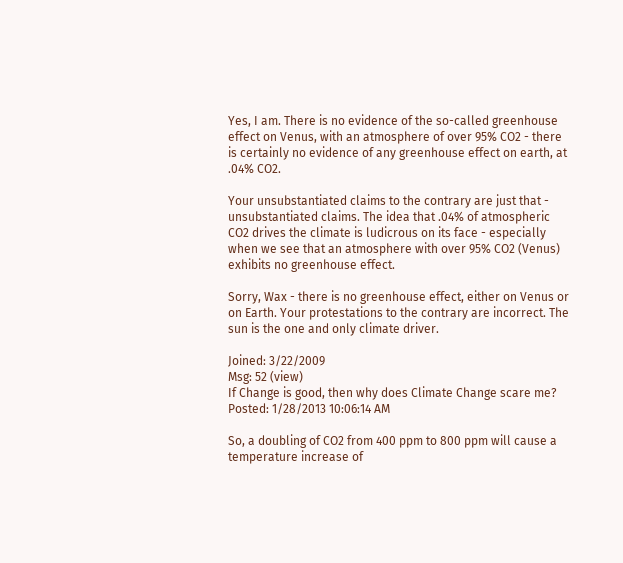Yes, I am. There is no evidence of the so-called greenhouse effect on Venus, with an atmosphere of over 95% CO2 - there is certainly no evidence of any greenhouse effect on earth, at .04% CO2.

Your unsubstantiated claims to the contrary are just that - unsubstantiated claims. The idea that .04% of atmospheric CO2 drives the climate is ludicrous on its face - especially when we see that an atmosphere with over 95% CO2 (Venus) exhibits no greenhouse effect.

Sorry, Wax - there is no greenhouse effect, either on Venus or on Earth. Your protestations to the contrary are incorrect. The sun is the one and only climate driver.

Joined: 3/22/2009
Msg: 52 (view)
If Change is good, then why does Climate Change scare me?
Posted: 1/28/2013 10:06:14 AM

So, a doubling of CO2 from 400 ppm to 800 ppm will cause a temperature increase of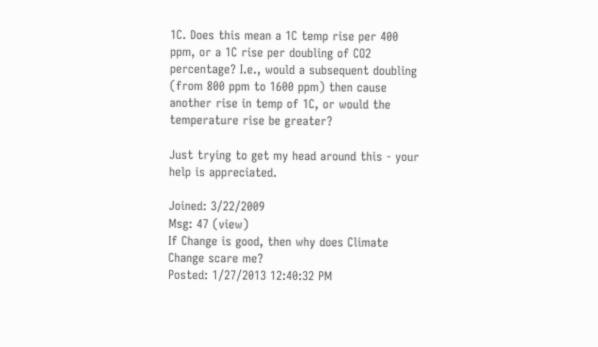1C. Does this mean a 1C temp rise per 400 ppm, or a 1C rise per doubling of CO2 percentage? I.e., would a subsequent doubling (from 800 ppm to 1600 ppm) then cause another rise in temp of 1C, or would the temperature rise be greater?

Just trying to get my head around this - your help is appreciated.

Joined: 3/22/2009
Msg: 47 (view)
If Change is good, then why does Climate Change scare me?
Posted: 1/27/2013 12:40:32 PM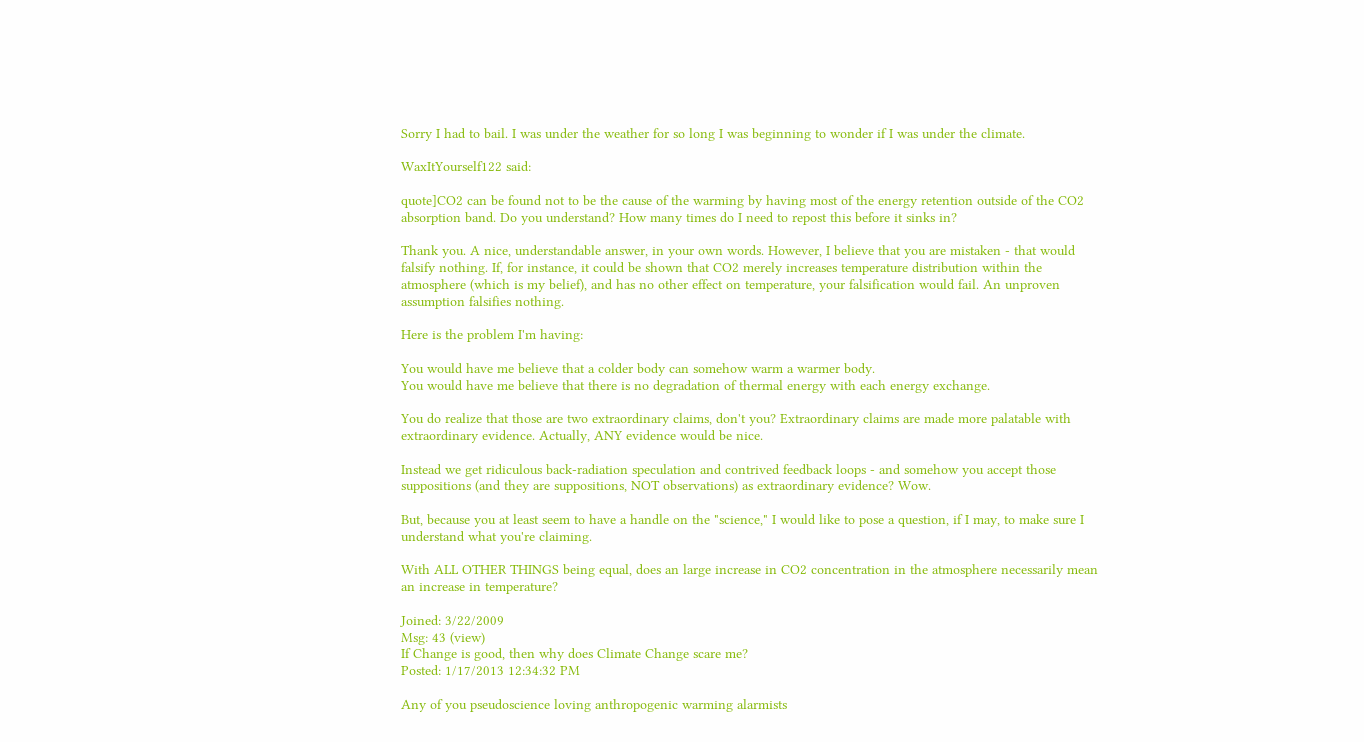Sorry I had to bail. I was under the weather for so long I was beginning to wonder if I was under the climate.

WaxItYourself122 said:

quote]CO2 can be found not to be the cause of the warming by having most of the energy retention outside of the CO2 absorption band. Do you understand? How many times do I need to repost this before it sinks in?

Thank you. A nice, understandable answer, in your own words. However, I believe that you are mistaken - that would falsify nothing. If, for instance, it could be shown that CO2 merely increases temperature distribution within the atmosphere (which is my belief), and has no other effect on temperature, your falsification would fail. An unproven assumption falsifies nothing.

Here is the problem I'm having:

You would have me believe that a colder body can somehow warm a warmer body.
You would have me believe that there is no degradation of thermal energy with each energy exchange.

You do realize that those are two extraordinary claims, don't you? Extraordinary claims are made more palatable with extraordinary evidence. Actually, ANY evidence would be nice.

Instead we get ridiculous back-radiation speculation and contrived feedback loops - and somehow you accept those suppositions (and they are suppositions, NOT observations) as extraordinary evidence? Wow.

But, because you at least seem to have a handle on the "science," I would like to pose a question, if I may, to make sure I understand what you're claiming.

With ALL OTHER THINGS being equal, does an large increase in CO2 concentration in the atmosphere necessarily mean an increase in temperature?

Joined: 3/22/2009
Msg: 43 (view)
If Change is good, then why does Climate Change scare me?
Posted: 1/17/2013 12:34:32 PM

Any of you pseudoscience loving anthropogenic warming alarmists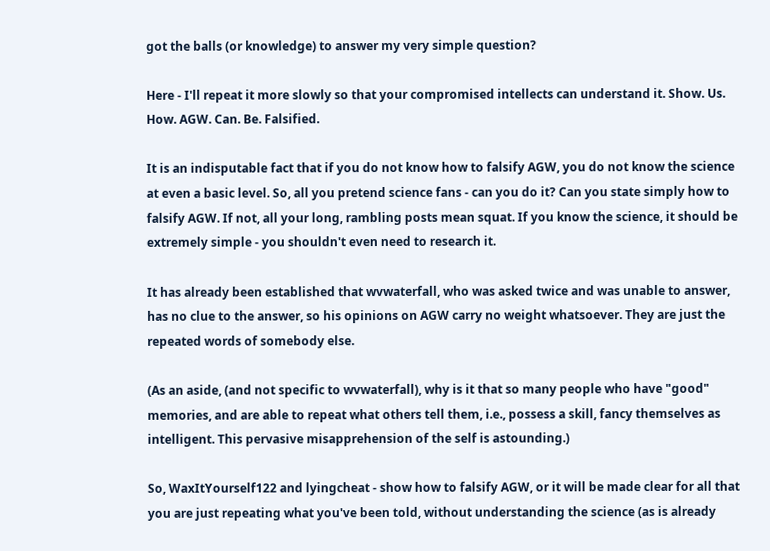got the balls (or knowledge) to answer my very simple question?

Here - I'll repeat it more slowly so that your compromised intellects can understand it. Show. Us. How. AGW. Can. Be. Falsified.

It is an indisputable fact that if you do not know how to falsify AGW, you do not know the science at even a basic level. So, all you pretend science fans - can you do it? Can you state simply how to falsify AGW. If not, all your long, rambling posts mean squat. If you know the science, it should be extremely simple - you shouldn't even need to research it.

It has already been established that wvwaterfall, who was asked twice and was unable to answer, has no clue to the answer, so his opinions on AGW carry no weight whatsoever. They are just the repeated words of somebody else.

(As an aside, (and not specific to wvwaterfall), why is it that so many people who have "good" memories, and are able to repeat what others tell them, i.e., possess a skill, fancy themselves as intelligent. This pervasive misapprehension of the self is astounding.)

So, WaxItYourself122 and lyingcheat - show how to falsify AGW, or it will be made clear for all that you are just repeating what you've been told, without understanding the science (as is already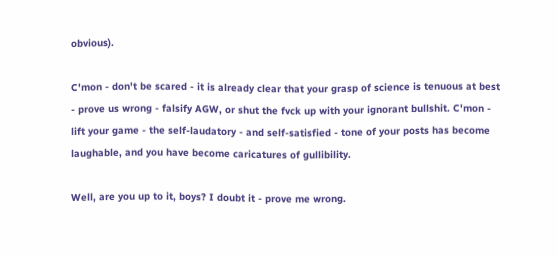obvious).

C'mon - don't be scared - it is already clear that your grasp of science is tenuous at best - prove us wrong - falsify AGW, or shut the fvck up with your ignorant bullshit. C'mon - lift your game - the self-laudatory - and self-satisfied - tone of your posts has become laughable, and you have become caricatures of gullibility.

Well, are you up to it, boys? I doubt it - prove me wrong.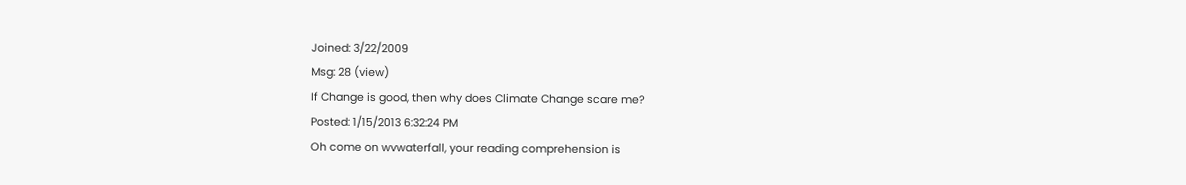Joined: 3/22/2009
Msg: 28 (view)
If Change is good, then why does Climate Change scare me?
Posted: 1/15/2013 6:32:24 PM
Oh come on wvwaterfall, your reading comprehension is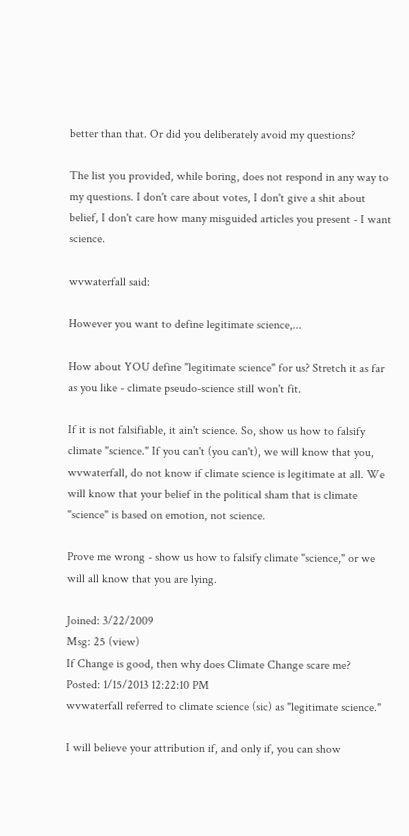better than that. Or did you deliberately avoid my questions?

The list you provided, while boring, does not respond in any way to my questions. I don't care about votes, I don't give a shit about belief, I don't care how many misguided articles you present - I want science.

wvwaterfall said:

However you want to define legitimate science,...

How about YOU define "legitimate science" for us? Stretch it as far as you like - climate pseudo-science still won't fit.

If it is not falsifiable, it ain't science. So, show us how to falsify climate "science." If you can't (you can't), we will know that you, wvwaterfall, do not know if climate science is legitimate at all. We will know that your belief in the political sham that is climate "science" is based on emotion, not science.

Prove me wrong - show us how to falsify climate "science," or we will all know that you are lying.

Joined: 3/22/2009
Msg: 25 (view)
If Change is good, then why does Climate Change scare me?
Posted: 1/15/2013 12:22:10 PM
wvwaterfall referred to climate science (sic) as "legitimate science."

I will believe your attribution if, and only if, you can show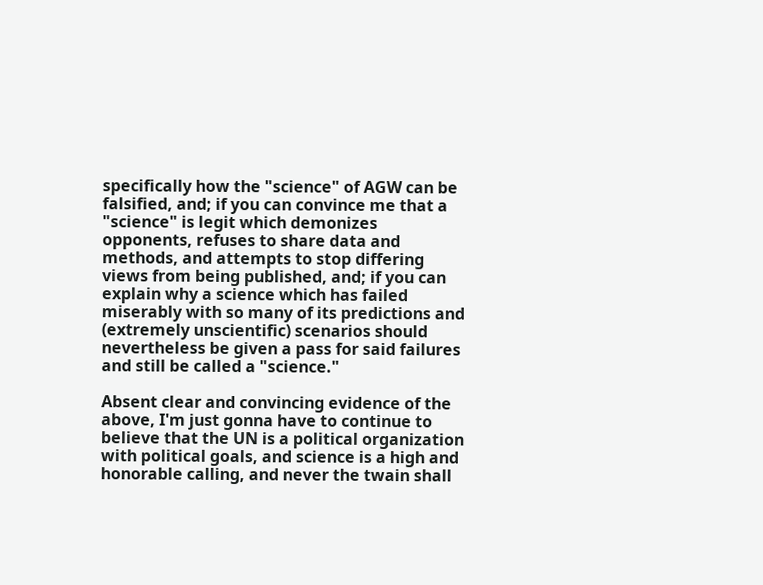specifically how the "science" of AGW can be falsified, and; if you can convince me that a "science" is legit which demonizes opponents, refuses to share data and methods, and attempts to stop differing views from being published, and; if you can explain why a science which has failed miserably with so many of its predictions and (extremely unscientific) scenarios should nevertheless be given a pass for said failures and still be called a "science."

Absent clear and convincing evidence of the above, I'm just gonna have to continue to believe that the UN is a political organization with political goals, and science is a high and honorable calling, and never the twain shall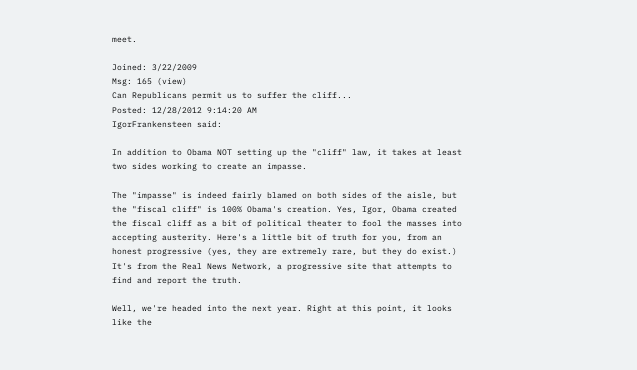meet.

Joined: 3/22/2009
Msg: 165 (view)
Can Republicans permit us to suffer the cliff...
Posted: 12/28/2012 9:14:20 AM
IgorFrankensteen said:

In addition to Obama NOT setting up the "cliff" law, it takes at least two sides working to create an impasse.

The "impasse" is indeed fairly blamed on both sides of the aisle, but the "fiscal cliff" is 100% Obama's creation. Yes, Igor, Obama created the fiscal cliff as a bit of political theater to fool the masses into accepting austerity. Here's a little bit of truth for you, from an honest progressive (yes, they are extremely rare, but they do exist.) It's from the Real News Network, a progressive site that attempts to find and report the truth.

Well, we're headed into the next year. Right at this point, it looks like the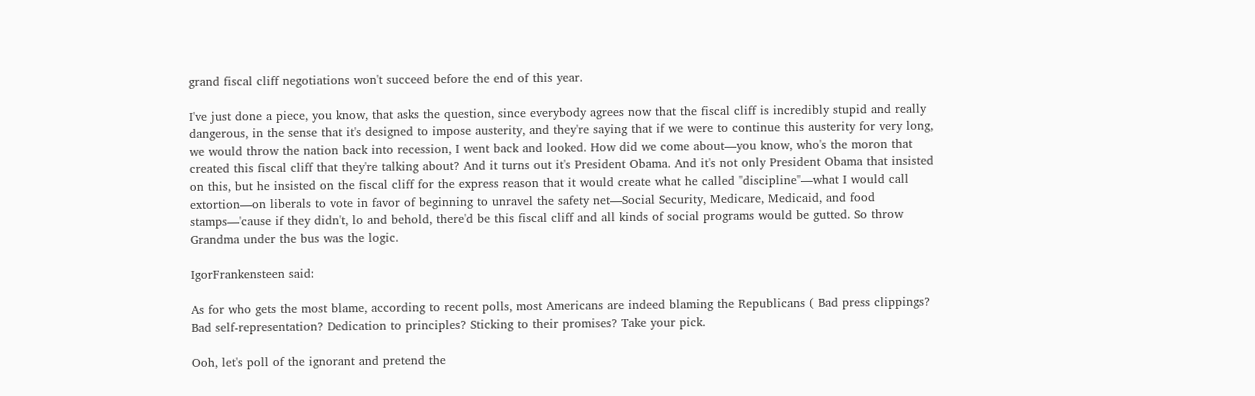grand fiscal cliff negotiations won't succeed before the end of this year.

I've just done a piece, you know, that asks the question, since everybody agrees now that the fiscal cliff is incredibly stupid and really dangerous, in the sense that it's designed to impose austerity, and they're saying that if we were to continue this austerity for very long, we would throw the nation back into recession, I went back and looked. How did we come about—you know, who's the moron that created this fiscal cliff that they're talking about? And it turns out it's President Obama. And it's not only President Obama that insisted on this, but he insisted on the fiscal cliff for the express reason that it would create what he called "discipline"—what I would call extortion—on liberals to vote in favor of beginning to unravel the safety net—Social Security, Medicare, Medicaid, and food stamps—'cause if they didn't, lo and behold, there'd be this fiscal cliff and all kinds of social programs would be gutted. So throw Grandma under the bus was the logic.

IgorFrankensteen said:

As for who gets the most blame, according to recent polls, most Americans are indeed blaming the Republicans ( Bad press clippings? Bad self-representation? Dedication to principles? Sticking to their promises? Take your pick.

Ooh, let's poll of the ignorant and pretend the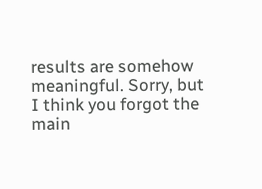results are somehow meaningful. Sorry, but I think you forgot the main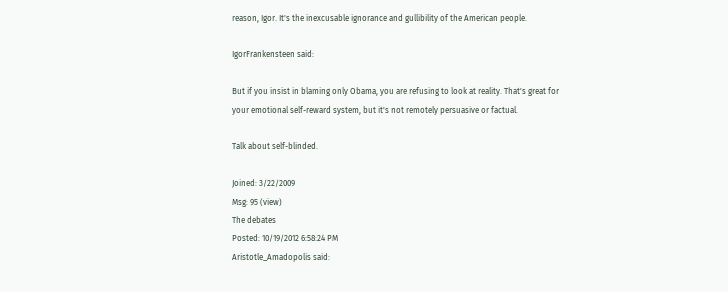reason, Igor. It's the inexcusable ignorance and gullibility of the American people.

IgorFrankensteen said:

But if you insist in blaming only Obama, you are refusing to look at reality. That's great for your emotional self-reward system, but it's not remotely persuasive or factual.

Talk about self-blinded.

Joined: 3/22/2009
Msg: 95 (view)
The debates
Posted: 10/19/2012 6:58:24 PM
Aristotle_Amadopolis said: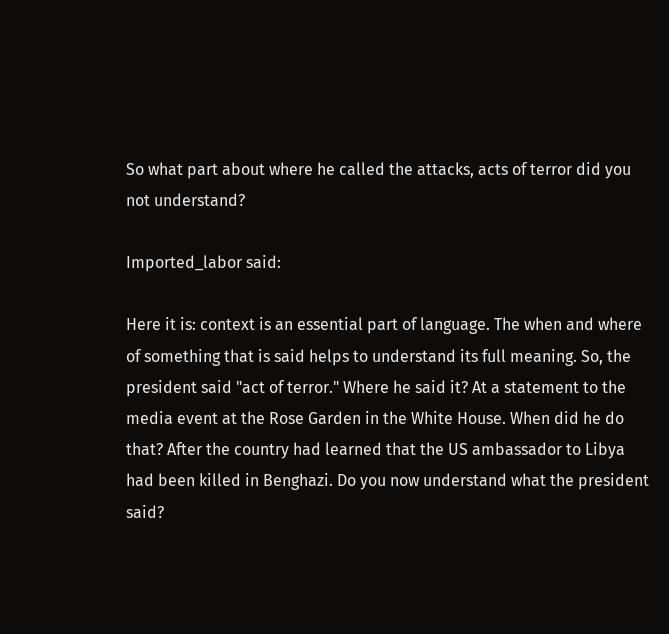So what part about where he called the attacks, acts of terror did you not understand?

Imported_labor said:

Here it is: context is an essential part of language. The when and where of something that is said helps to understand its full meaning. So, the president said "act of terror." Where he said it? At a statement to the media event at the Rose Garden in the White House. When did he do that? After the country had learned that the US ambassador to Libya had been killed in Benghazi. Do you now understand what the president said?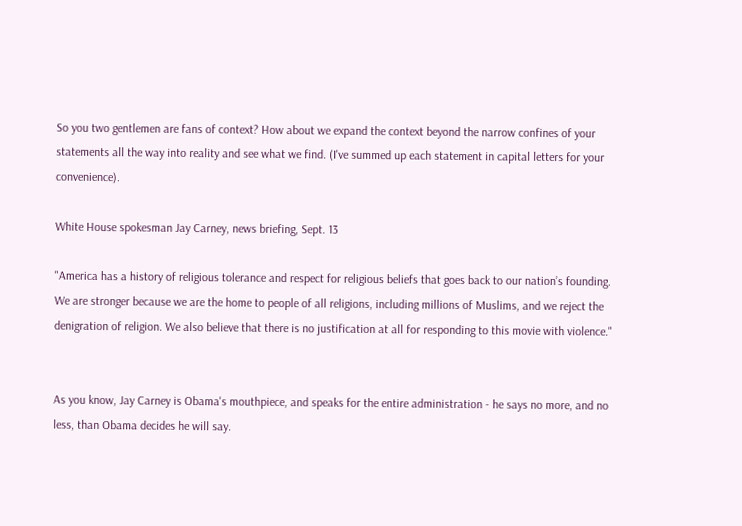So you two gentlemen are fans of context? How about we expand the context beyond the narrow confines of your statements all the way into reality and see what we find. (I've summed up each statement in capital letters for your convenience).

White House spokesman Jay Carney, news briefing, Sept. 13

"America has a history of religious tolerance and respect for religious beliefs that goes back to our nation’s founding. We are stronger because we are the home to people of all religions, including millions of Muslims, and we reject the denigration of religion. We also believe that there is no justification at all for responding to this movie with violence."


As you know, Jay Carney is Obama's mouthpiece, and speaks for the entire administration - he says no more, and no less, than Obama decides he will say.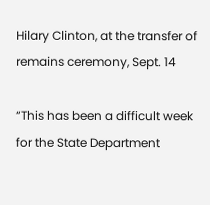Hilary Clinton, at the transfer of remains ceremony, Sept. 14

“This has been a difficult week for the State Department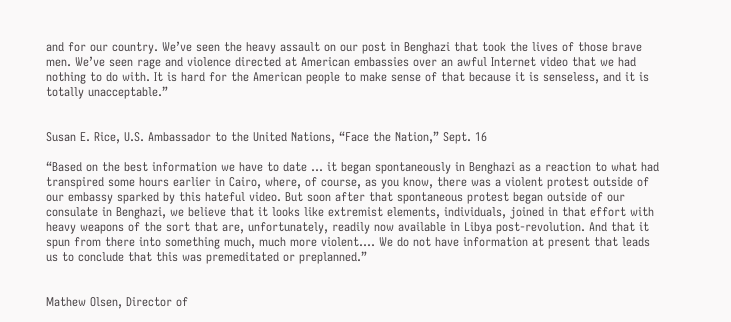and for our country. We’ve seen the heavy assault on our post in Benghazi that took the lives of those brave men. We’ve seen rage and violence directed at American embassies over an awful Internet video that we had nothing to do with. It is hard for the American people to make sense of that because it is senseless, and it is totally unacceptable.”


Susan E. Rice, U.S. Ambassador to the United Nations, “Face the Nation,” Sept. 16

“Based on the best information we have to date ... it began spontaneously in Benghazi as a reaction to what had transpired some hours earlier in Cairo, where, of course, as you know, there was a violent protest outside of our embassy sparked by this hateful video. But soon after that spontaneous protest began outside of our consulate in Benghazi, we believe that it looks like extremist elements, individuals, joined in that effort with heavy weapons of the sort that are, unfortunately, readily now available in Libya post-revolution. And that it spun from there into something much, much more violent.... We do not have information at present that leads us to conclude that this was premeditated or preplanned.”


Mathew Olsen, Director of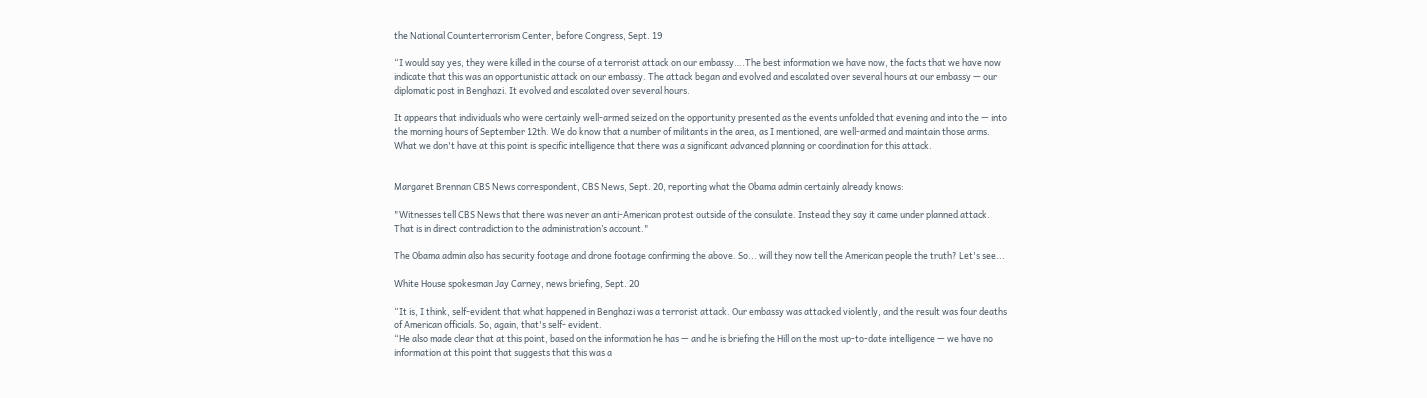the National Counterterrorism Center, before Congress, Sept. 19

“I would say yes, they were killed in the course of a terrorist attack on our embassy….The best information we have now, the facts that we have now indicate that this was an opportunistic attack on our embassy. The attack began and evolved and escalated over several hours at our embassy — our diplomatic post in Benghazi. It evolved and escalated over several hours.

It appears that individuals who were certainly well-armed seized on the opportunity presented as the events unfolded that evening and into the — into the morning hours of September 12th. We do know that a number of militants in the area, as I mentioned, are well-armed and maintain those arms. What we don't have at this point is specific intelligence that there was a significant advanced planning or coordination for this attack.


Margaret Brennan CBS News correspondent, CBS News, Sept. 20, reporting what the Obama admin certainly already knows:

"Witnesses tell CBS News that there was never an anti-American protest outside of the consulate. Instead they say it came under planned attack. That is in direct contradiction to the administration’s account."

The Obama admin also has security footage and drone footage confirming the above. So... will they now tell the American people the truth? Let's see...

White House spokesman Jay Carney, news briefing, Sept. 20

“It is, I think, self-evident that what happened in Benghazi was a terrorist attack. Our embassy was attacked violently, and the result was four deaths of American officials. So, again, that's self- evident.
“He also made clear that at this point, based on the information he has — and he is briefing the Hill on the most up-to-date intelligence — we have no information at this point that suggests that this was a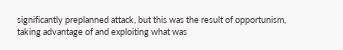significantly preplanned attack, but this was the result of opportunism, taking advantage of and exploiting what was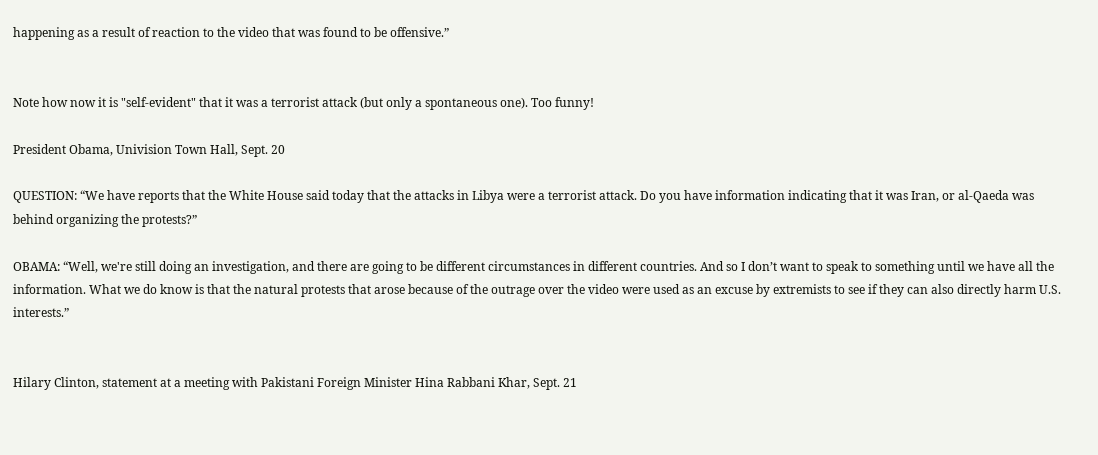happening as a result of reaction to the video that was found to be offensive.”


Note how now it is "self-evident" that it was a terrorist attack (but only a spontaneous one). Too funny!

President Obama, Univision Town Hall, Sept. 20

QUESTION: “We have reports that the White House said today that the attacks in Libya were a terrorist attack. Do you have information indicating that it was Iran, or al-Qaeda was behind organizing the protests?”

OBAMA: “Well, we're still doing an investigation, and there are going to be different circumstances in different countries. And so I don’t want to speak to something until we have all the information. What we do know is that the natural protests that arose because of the outrage over the video were used as an excuse by extremists to see if they can also directly harm U.S. interests.”


Hilary Clinton, statement at a meeting with Pakistani Foreign Minister Hina Rabbani Khar, Sept. 21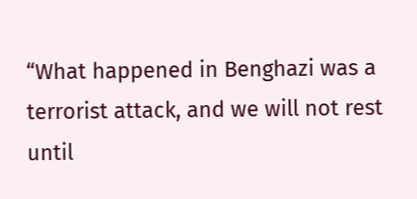“What happened in Benghazi was a terrorist attack, and we will not rest until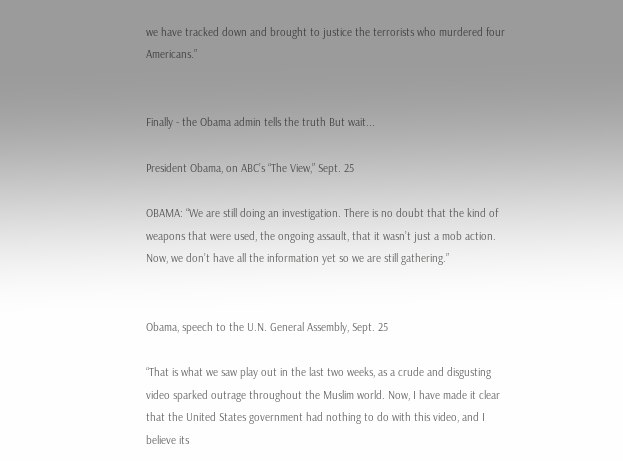we have tracked down and brought to justice the terrorists who murdered four Americans.”


Finally - the Obama admin tells the truth But wait...

President Obama, on ABC’s “The View,” Sept. 25

OBAMA: “We are still doing an investigation. There is no doubt that the kind of weapons that were used, the ongoing assault, that it wasn’t just a mob action. Now, we don’t have all the information yet so we are still gathering.”


Obama, speech to the U.N. General Assembly, Sept. 25

“That is what we saw play out in the last two weeks, as a crude and disgusting video sparked outrage throughout the Muslim world. Now, I have made it clear that the United States government had nothing to do with this video, and I believe its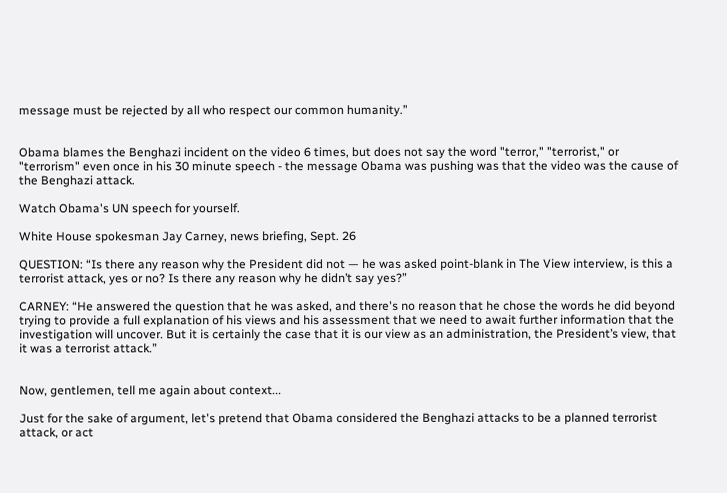message must be rejected by all who respect our common humanity.”


Obama blames the Benghazi incident on the video 6 times, but does not say the word "terror," "terrorist," or "terrorism" even once in his 30 minute speech - the message Obama was pushing was that the video was the cause of the Benghazi attack.

Watch Obama's UN speech for yourself.

White House spokesman Jay Carney, news briefing, Sept. 26

QUESTION: “Is there any reason why the President did not — he was asked point-blank in The View interview, is this a terrorist attack, yes or no? Is there any reason why he didn’t say yes?”

CARNEY: “He answered the question that he was asked, and there's no reason that he chose the words he did beyond trying to provide a full explanation of his views and his assessment that we need to await further information that the investigation will uncover. But it is certainly the case that it is our view as an administration, the President’s view, that it was a terrorist attack.”


Now, gentlemen, tell me again about context...

Just for the sake of argument, let's pretend that Obama considered the Benghazi attacks to be a planned terrorist attack, or act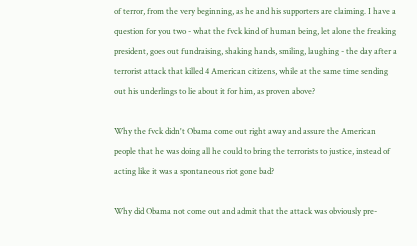of terror, from the very beginning, as he and his supporters are claiming. I have a question for you two - what the fvck kind of human being, let alone the freaking president, goes out fundraising, shaking hands, smiling, laughing - the day after a terrorist attack that killed 4 American citizens, while at the same time sending out his underlings to lie about it for him, as proven above?

Why the fvck didn't Obama come out right away and assure the American people that he was doing all he could to bring the terrorists to justice, instead of acting like it was a spontaneous riot gone bad?

Why did Obama not come out and admit that the attack was obviously pre-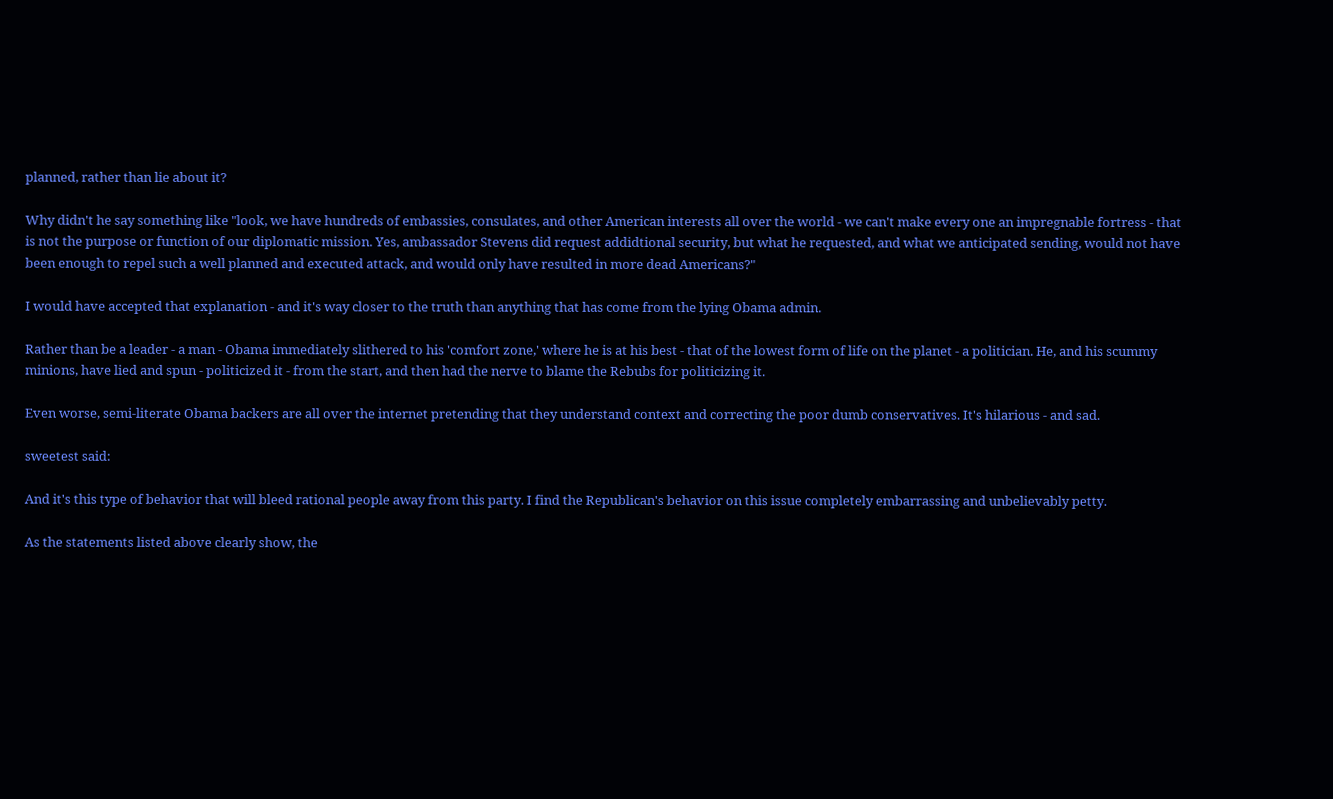planned, rather than lie about it?

Why didn't he say something like "look, we have hundreds of embassies, consulates, and other American interests all over the world - we can't make every one an impregnable fortress - that is not the purpose or function of our diplomatic mission. Yes, ambassador Stevens did request addidtional security, but what he requested, and what we anticipated sending, would not have been enough to repel such a well planned and executed attack, and would only have resulted in more dead Americans?"

I would have accepted that explanation - and it's way closer to the truth than anything that has come from the lying Obama admin.

Rather than be a leader - a man - Obama immediately slithered to his 'comfort zone,' where he is at his best - that of the lowest form of life on the planet - a politician. He, and his scummy minions, have lied and spun - politicized it - from the start, and then had the nerve to blame the Rebubs for politicizing it.

Even worse, semi-literate Obama backers are all over the internet pretending that they understand context and correcting the poor dumb conservatives. It's hilarious - and sad.

sweetest said:

And it's this type of behavior that will bleed rational people away from this party. I find the Republican's behavior on this issue completely embarrassing and unbelievably petty.

As the statements listed above clearly show, the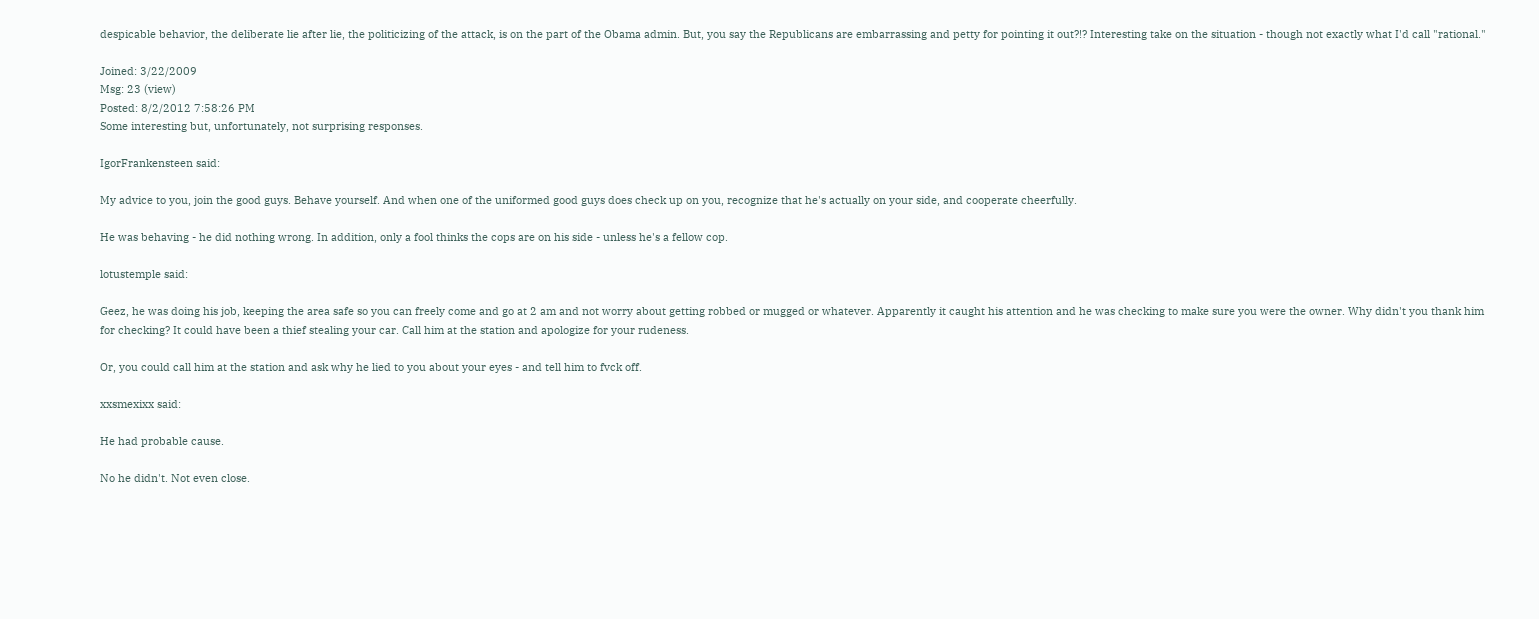despicable behavior, the deliberate lie after lie, the politicizing of the attack, is on the part of the Obama admin. But, you say the Republicans are embarrassing and petty for pointing it out?!? Interesting take on the situation - though not exactly what I'd call "rational."

Joined: 3/22/2009
Msg: 23 (view)
Posted: 8/2/2012 7:58:26 PM
Some interesting but, unfortunately, not surprising responses.

IgorFrankensteen said:

My advice to you, join the good guys. Behave yourself. And when one of the uniformed good guys does check up on you, recognize that he's actually on your side, and cooperate cheerfully.

He was behaving - he did nothing wrong. In addition, only a fool thinks the cops are on his side - unless he's a fellow cop.

lotustemple said:

Geez, he was doing his job, keeping the area safe so you can freely come and go at 2 am and not worry about getting robbed or mugged or whatever. Apparently it caught his attention and he was checking to make sure you were the owner. Why didn't you thank him for checking? It could have been a thief stealing your car. Call him at the station and apologize for your rudeness.

Or, you could call him at the station and ask why he lied to you about your eyes - and tell him to fvck off.

xxsmexixx said:

He had probable cause.

No he didn't. Not even close.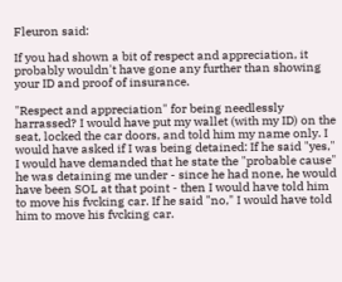Fleuron said:

If you had shown a bit of respect and appreciation, it probably wouldn't have gone any further than showing your ID and proof of insurance.

"Respect and appreciation" for being needlessly harrassed? I would have put my wallet (with my ID) on the seat, locked the car doors, and told him my name only. I would have asked if I was being detained: If he said "yes," I would have demanded that he state the "probable cause" he was detaining me under - since he had none, he would have been SOL at that point - then I would have told him to move his fvcking car. If he said "no," I would have told him to move his fvcking car.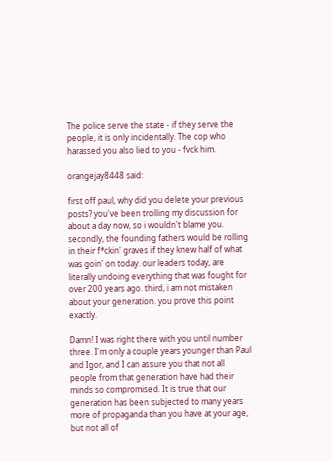The police serve the state - if they serve the people, it is only incidentally. The cop who harassed you also lied to you - fvck him.

orangejay8448 said:

first off paul, why did you delete your previous posts? you've been trolling my discussion for about a day now, so i wouldn't blame you. secondly, the founding fathers would be rolling in their f*ckin' graves if they knew half of what was goin' on today. our leaders today, are literally undoing everything that was fought for over 200 years ago. third, i am not mistaken about your generation. you prove this point exactly.

Damn! I was right there with you until number three. I'm only a couple years younger than Paul and Igor, and I can assure you that not all people from that generation have had their minds so compromised. It is true that our generation has been subjected to many years more of propaganda than you have at your age, but not all of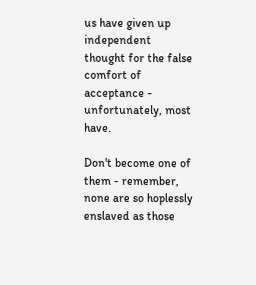us have given up independent thought for the false comfort of acceptance - unfortunately, most have.

Don't become one of them - remember, none are so hoplessly enslaved as those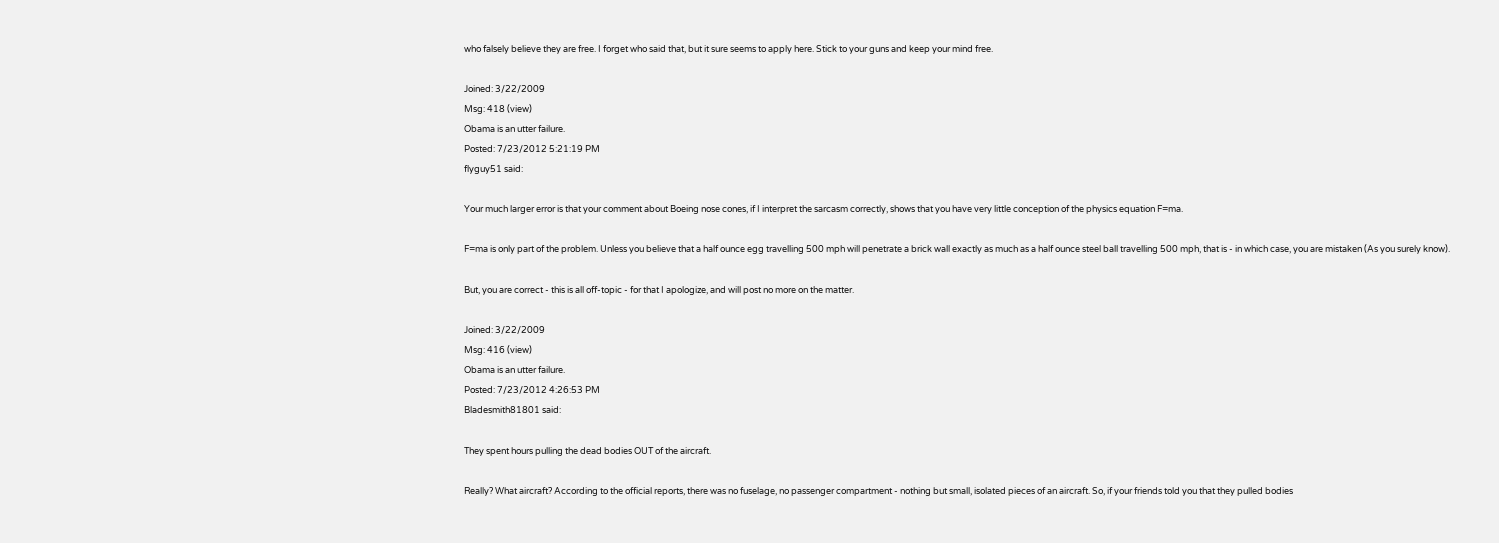who falsely believe they are free. I forget who said that, but it sure seems to apply here. Stick to your guns and keep your mind free.

Joined: 3/22/2009
Msg: 418 (view)
Obama is an utter failure.
Posted: 7/23/2012 5:21:19 PM
flyguy51 said:

Your much larger error is that your comment about Boeing nose cones, if I interpret the sarcasm correctly, shows that you have very little conception of the physics equation F=ma.

F=ma is only part of the problem. Unless you believe that a half ounce egg travelling 500 mph will penetrate a brick wall exactly as much as a half ounce steel ball travelling 500 mph, that is - in which case, you are mistaken (As you surely know).

But, you are correct - this is all off-topic - for that I apologize, and will post no more on the matter.

Joined: 3/22/2009
Msg: 416 (view)
Obama is an utter failure.
Posted: 7/23/2012 4:26:53 PM
Bladesmith81801 said:

They spent hours pulling the dead bodies OUT of the aircraft.

Really? What aircraft? According to the official reports, there was no fuselage, no passenger compartment - nothing but small, isolated pieces of an aircraft. So, if your friends told you that they pulled bodies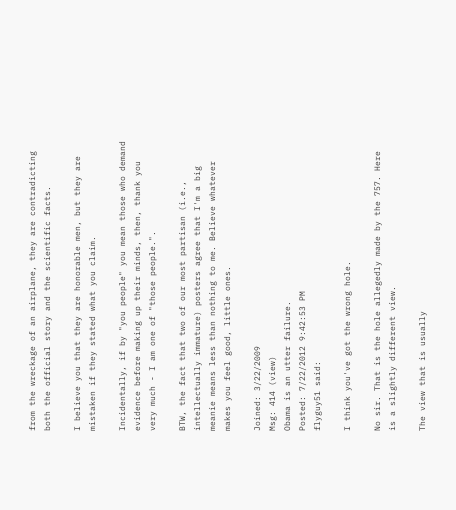from the wreckage of an airplane, they are contradicting both the official story and the scientific facts.

I believe you that they are honorable men, but they are mistaken if they stated what you claim.

Incidentally, if by "you people" you mean those who demand evidence before making up their minds, then, thank you very much - I am one of "those people.".

BTW, the fact that two of our most partisan (i.e., intellectually immature) posters agree that I'm a big meanie means less than nothing to me. Believe whatever makes you feel good, little ones.

Joined: 3/22/2009
Msg: 414 (view)
Obama is an utter failure.
Posted: 7/22/2012 9:42:53 PM
flyguy51 said:

I think you've got the wrong hole.

No sir. That is the hole allegedly made by the 757. Here is a slightly different view.

The view that is usually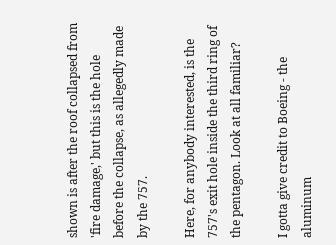shown is after the roof collapsed from 'fire damage,' but this is the hole before the collapse, as allegedly made by the 757.

Here, for anybody interested, is the 757's exit hole inside the third ring of the pentagon. Look at all familiar?

I gotta give credit to Boeing - the aluminum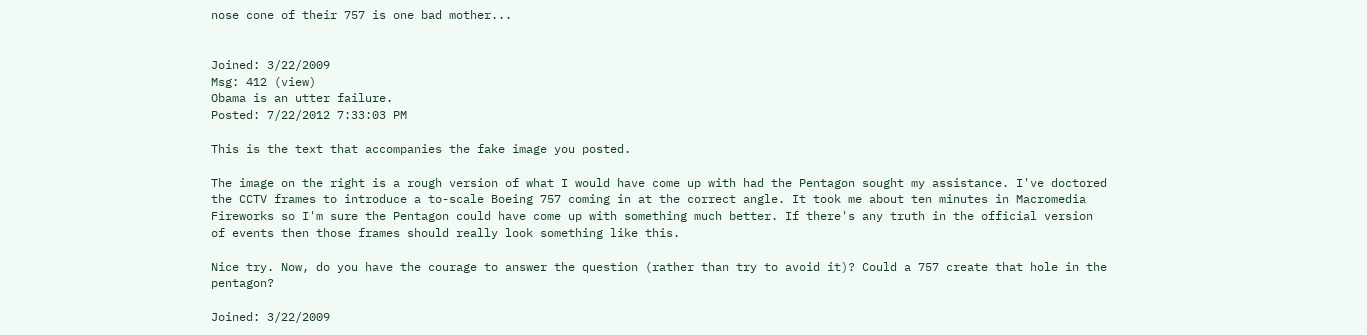nose cone of their 757 is one bad mother...


Joined: 3/22/2009
Msg: 412 (view)
Obama is an utter failure.
Posted: 7/22/2012 7:33:03 PM

This is the text that accompanies the fake image you posted.

The image on the right is a rough version of what I would have come up with had the Pentagon sought my assistance. I've doctored the CCTV frames to introduce a to-scale Boeing 757 coming in at the correct angle. It took me about ten minutes in Macromedia Fireworks so I'm sure the Pentagon could have come up with something much better. If there's any truth in the official version of events then those frames should really look something like this.

Nice try. Now, do you have the courage to answer the question (rather than try to avoid it)? Could a 757 create that hole in the pentagon?

Joined: 3/22/2009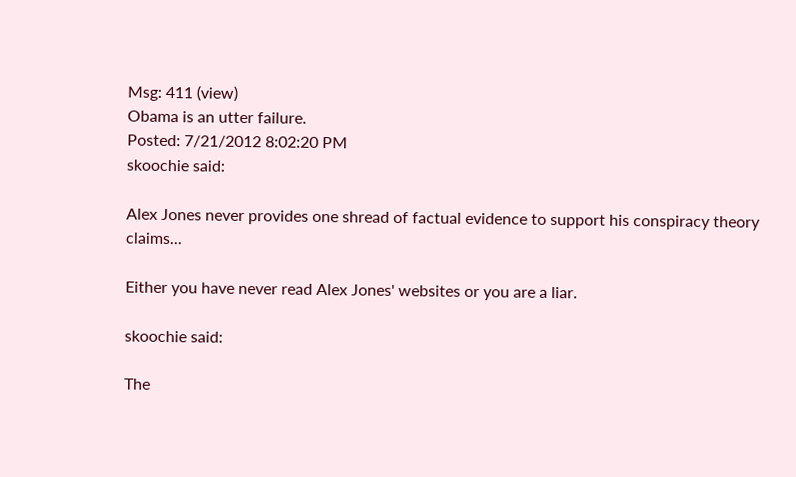Msg: 411 (view)
Obama is an utter failure.
Posted: 7/21/2012 8:02:20 PM
skoochie said:

Alex Jones never provides one shread of factual evidence to support his conspiracy theory claims...

Either you have never read Alex Jones' websites or you are a liar.

skoochie said:

The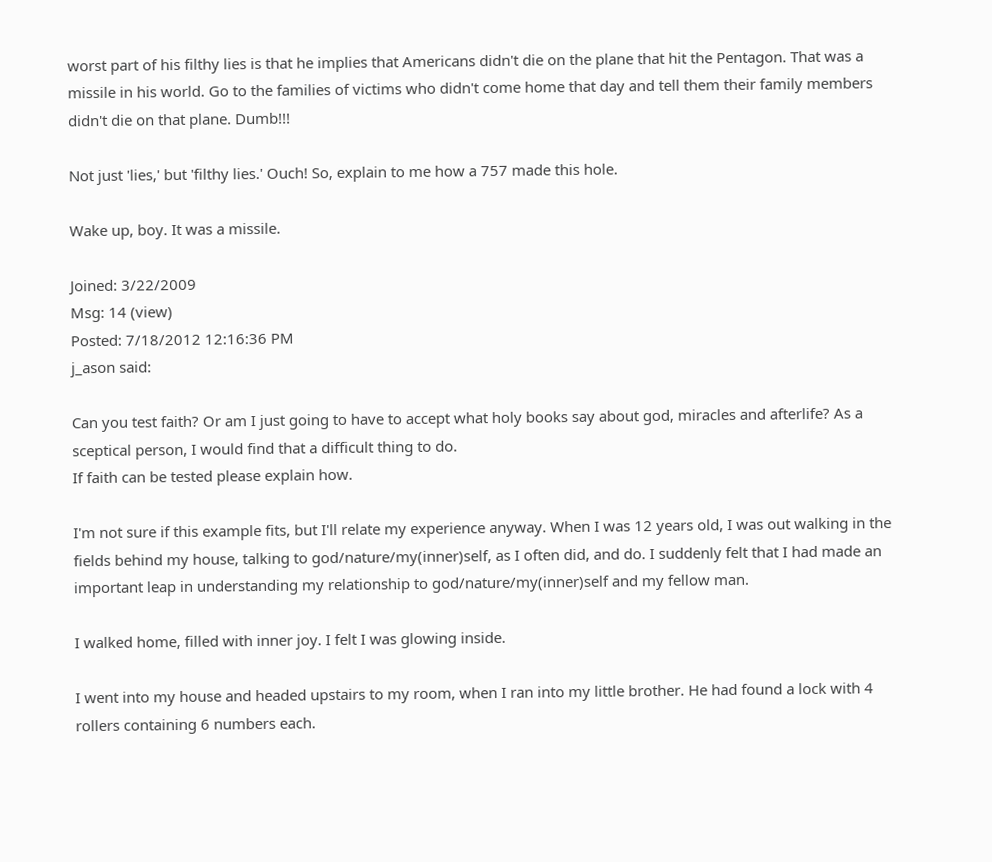worst part of his filthy lies is that he implies that Americans didn't die on the plane that hit the Pentagon. That was a missile in his world. Go to the families of victims who didn't come home that day and tell them their family members didn't die on that plane. Dumb!!!

Not just 'lies,' but 'filthy lies.' Ouch! So, explain to me how a 757 made this hole.

Wake up, boy. It was a missile.

Joined: 3/22/2009
Msg: 14 (view)
Posted: 7/18/2012 12:16:36 PM
j_ason said:

Can you test faith? Or am I just going to have to accept what holy books say about god, miracles and afterlife? As a sceptical person, I would find that a difficult thing to do.
If faith can be tested please explain how.

I'm not sure if this example fits, but I'll relate my experience anyway. When I was 12 years old, I was out walking in the fields behind my house, talking to god/nature/my(inner)self, as I often did, and do. I suddenly felt that I had made an important leap in understanding my relationship to god/nature/my(inner)self and my fellow man.

I walked home, filled with inner joy. I felt I was glowing inside.

I went into my house and headed upstairs to my room, when I ran into my little brother. He had found a lock with 4 rollers containing 6 numbers each.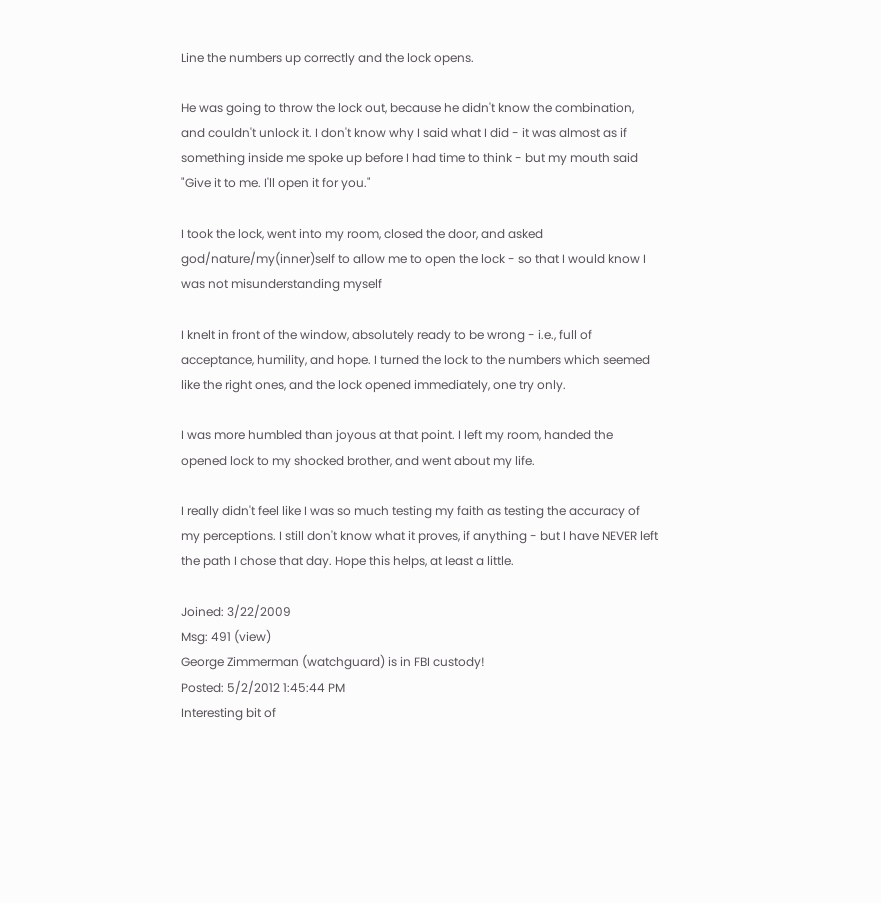Line the numbers up correctly and the lock opens.

He was going to throw the lock out, because he didn't know the combination, and couldn't unlock it. I don't know why I said what I did - it was almost as if something inside me spoke up before I had time to think - but my mouth said "Give it to me. I'll open it for you."

I took the lock, went into my room, closed the door, and asked god/nature/my(inner)self to allow me to open the lock - so that I would know I was not misunderstanding myself

I knelt in front of the window, absolutely ready to be wrong - i.e., full of acceptance, humility, and hope. I turned the lock to the numbers which seemed like the right ones, and the lock opened immediately, one try only.

I was more humbled than joyous at that point. I left my room, handed the opened lock to my shocked brother, and went about my life.

I really didn't feel like I was so much testing my faith as testing the accuracy of my perceptions. I still don't know what it proves, if anything - but I have NEVER left the path I chose that day. Hope this helps, at least a little.

Joined: 3/22/2009
Msg: 491 (view)
George Zimmerman (watchguard) is in FBI custody!
Posted: 5/2/2012 1:45:44 PM
Interesting bit of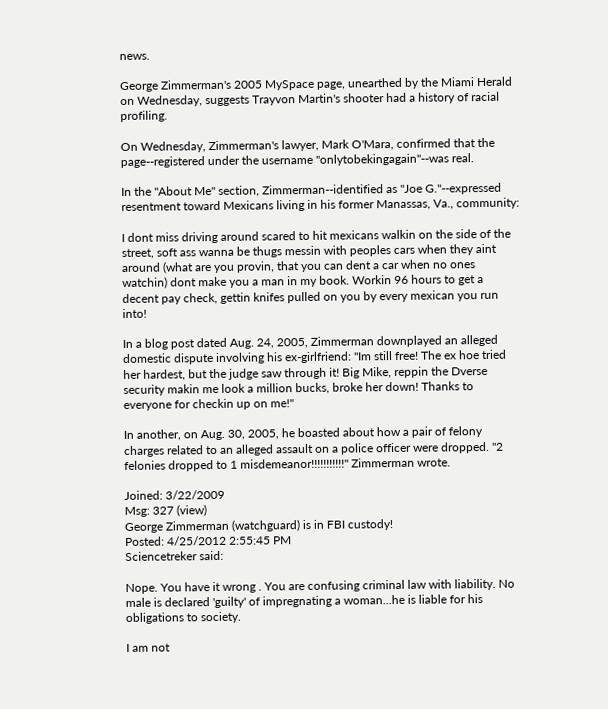news.

George Zimmerman's 2005 MySpace page, unearthed by the Miami Herald on Wednesday, suggests Trayvon Martin's shooter had a history of racial profiling.

On Wednesday, Zimmerman's lawyer, Mark O'Mara, confirmed that the page--registered under the username "onlytobekingagain"--was real.

In the "About Me" section, Zimmerman--identified as "Joe G."--expressed resentment toward Mexicans living in his former Manassas, Va., community:

I dont miss driving around scared to hit mexicans walkin on the side of the street, soft ass wanna be thugs messin with peoples cars when they aint around (what are you provin, that you can dent a car when no ones watchin) dont make you a man in my book. Workin 96 hours to get a decent pay check, gettin knifes pulled on you by every mexican you run into!

In a blog post dated Aug. 24, 2005, Zimmerman downplayed an alleged domestic dispute involving his ex-girlfriend: "Im still free! The ex hoe tried her hardest, but the judge saw through it! Big Mike, reppin the Dverse security makin me look a million bucks, broke her down! Thanks to everyone for checkin up on me!"

In another, on Aug. 30, 2005, he boasted about how a pair of felony charges related to an alleged assault on a police officer were dropped. "2 felonies dropped to 1 misdemeanor!!!!!!!!!!!" Zimmerman wrote.

Joined: 3/22/2009
Msg: 327 (view)
George Zimmerman (watchguard) is in FBI custody!
Posted: 4/25/2012 2:55:45 PM
Sciencetreker said:

Nope. You have it wrong . You are confusing criminal law with liability. No male is declared 'guilty' of impregnating a woman...he is liable for his obligations to society.

I am not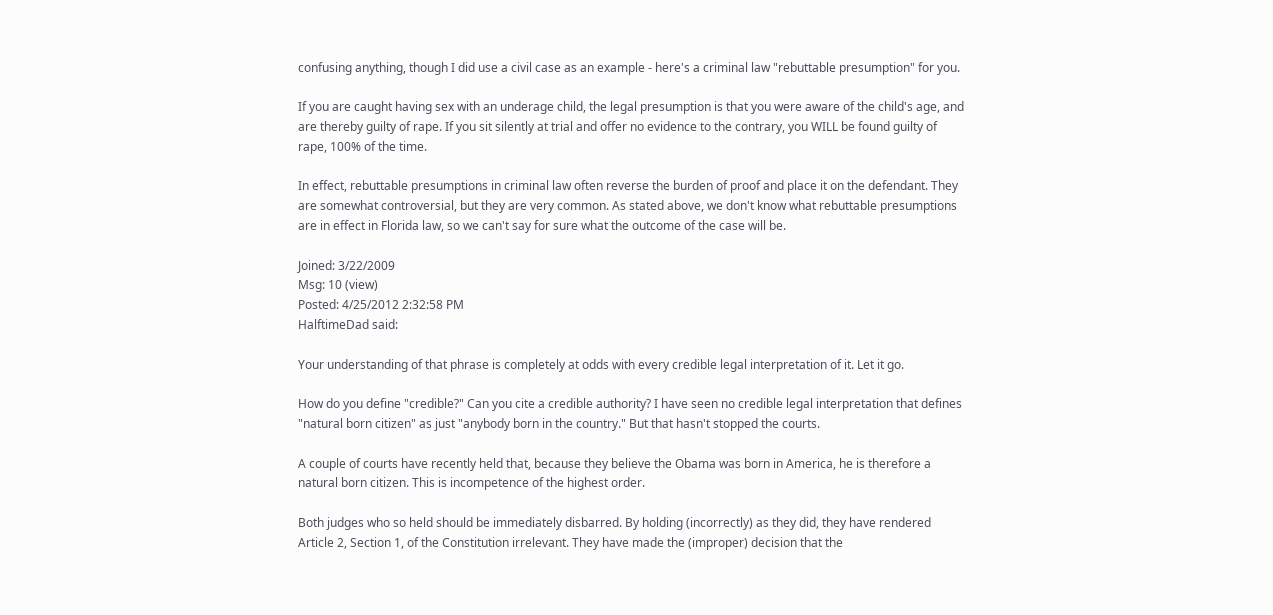confusing anything, though I did use a civil case as an example - here's a criminal law "rebuttable presumption" for you.

If you are caught having sex with an underage child, the legal presumption is that you were aware of the child's age, and are thereby guilty of rape. If you sit silently at trial and offer no evidence to the contrary, you WILL be found guilty of rape, 100% of the time.

In effect, rebuttable presumptions in criminal law often reverse the burden of proof and place it on the defendant. They are somewhat controversial, but they are very common. As stated above, we don't know what rebuttable presumptions are in effect in Florida law, so we can't say for sure what the outcome of the case will be.

Joined: 3/22/2009
Msg: 10 (view)
Posted: 4/25/2012 2:32:58 PM
HalftimeDad said:

Your understanding of that phrase is completely at odds with every credible legal interpretation of it. Let it go.

How do you define "credible?" Can you cite a credible authority? I have seen no credible legal interpretation that defines "natural born citizen" as just "anybody born in the country." But that hasn't stopped the courts.

A couple of courts have recently held that, because they believe the Obama was born in America, he is therefore a natural born citizen. This is incompetence of the highest order.

Both judges who so held should be immediately disbarred. By holding (incorrectly) as they did, they have rendered Article 2, Section 1, of the Constitution irrelevant. They have made the (improper) decision that the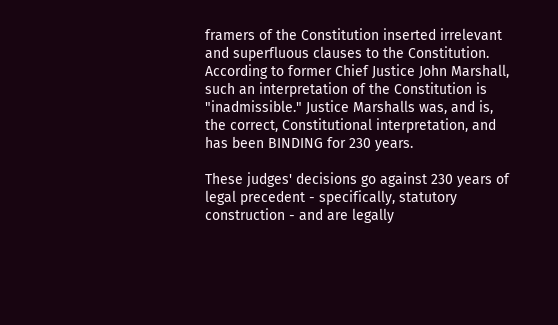framers of the Constitution inserted irrelevant and superfluous clauses to the Constitution. According to former Chief Justice John Marshall, such an interpretation of the Constitution is "inadmissible." Justice Marshalls was, and is, the correct, Constitutional interpretation, and has been BINDING for 230 years.

These judges' decisions go against 230 years of legal precedent - specifically, statutory construction - and are legally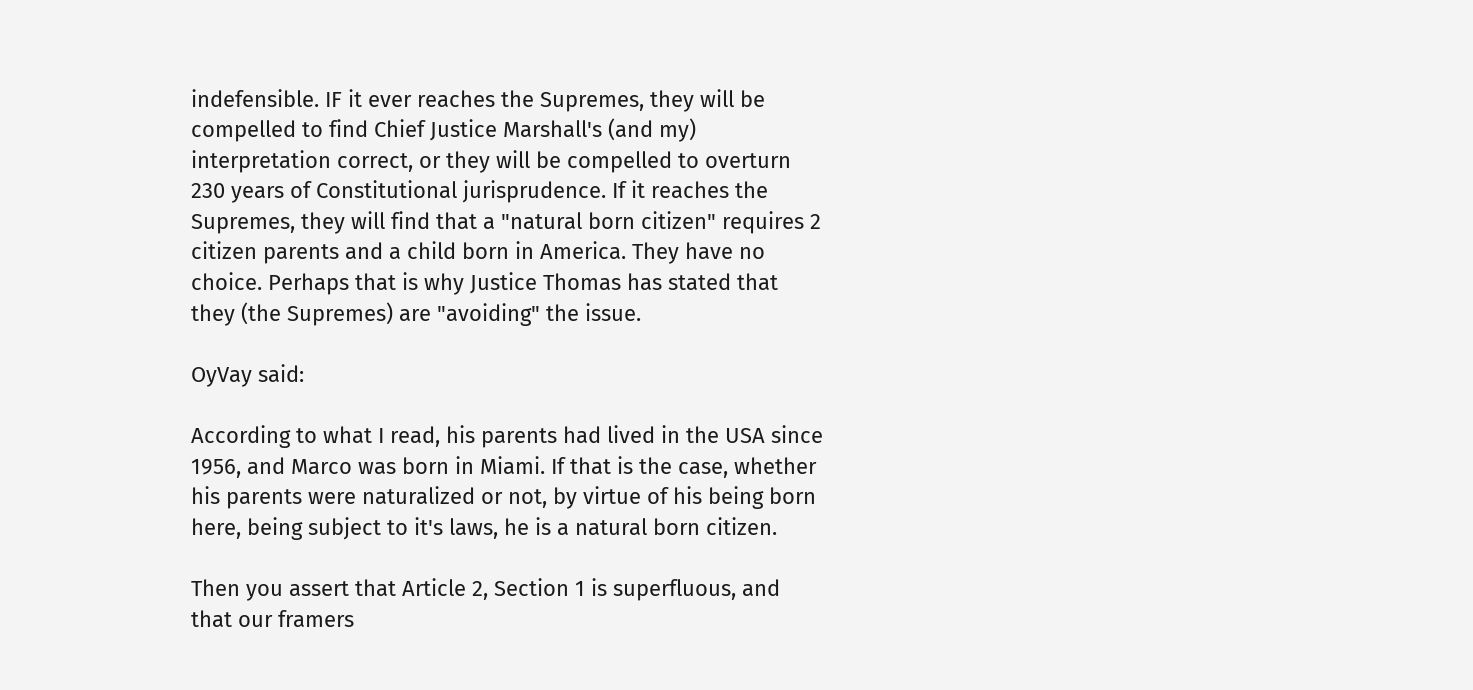indefensible. IF it ever reaches the Supremes, they will be compelled to find Chief Justice Marshall's (and my) interpretation correct, or they will be compelled to overturn 230 years of Constitutional jurisprudence. If it reaches the Supremes, they will find that a "natural born citizen" requires 2 citizen parents and a child born in America. They have no choice. Perhaps that is why Justice Thomas has stated that they (the Supremes) are "avoiding" the issue.

OyVay said:

According to what I read, his parents had lived in the USA since 1956, and Marco was born in Miami. If that is the case, whether his parents were naturalized or not, by virtue of his being born here, being subject to it's laws, he is a natural born citizen.

Then you assert that Article 2, Section 1 is superfluous, and that our framers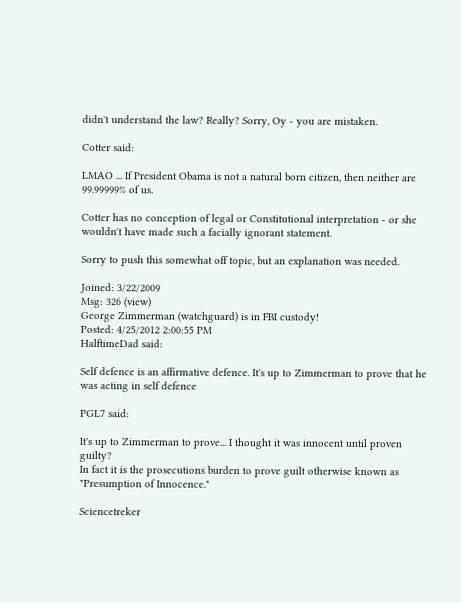didn't understand the law? Really? Sorry, Oy - you are mistaken.

Cotter said:

LMAO ... If President Obama is not a natural born citizen, then neither are 99.99999% of us.

Cotter has no conception of legal or Constitutional interpretation - or she wouldn't have made such a facially ignorant statement.

Sorry to push this somewhat off topic, but an explanation was needed.

Joined: 3/22/2009
Msg: 326 (view)
George Zimmerman (watchguard) is in FBI custody!
Posted: 4/25/2012 2:00:55 PM
HalftimeDad said:

Self defence is an affirmative defence. It's up to Zimmerman to prove that he was acting in self defence

PGL7 said:

It's up to Zimmerman to prove... I thought it was innocent until proven guilty?
In fact it is the prosecutions burden to prove guilt otherwise known as "Presumption of Innocence."

Sciencetreker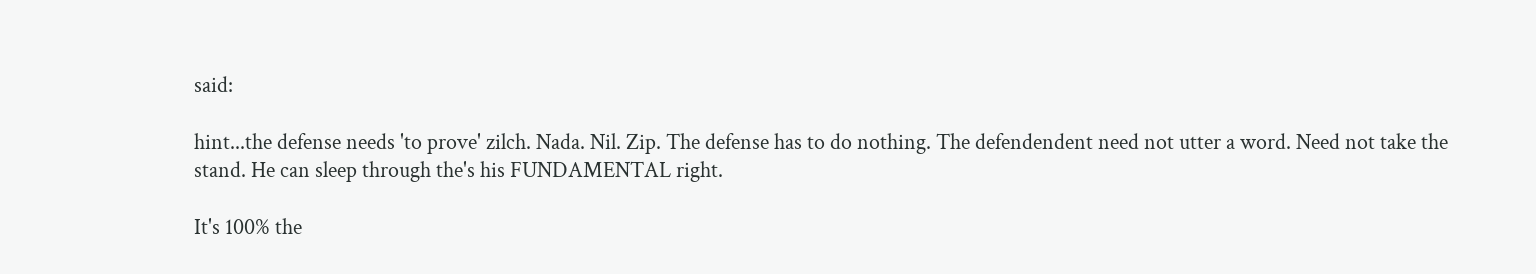said:

hint...the defense needs 'to prove' zilch. Nada. Nil. Zip. The defense has to do nothing. The defendendent need not utter a word. Need not take the stand. He can sleep through the's his FUNDAMENTAL right.

It's 100% the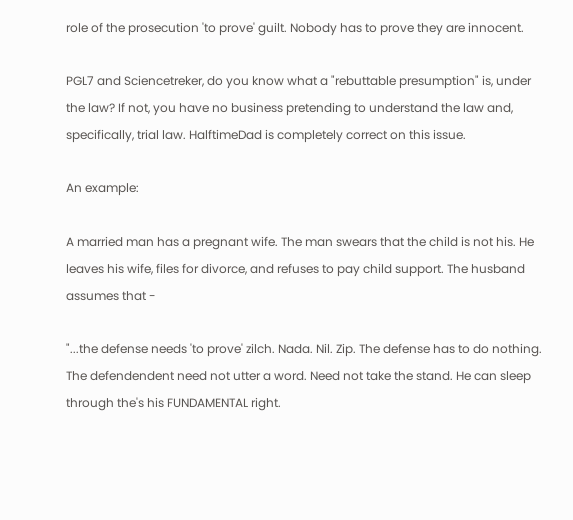role of the prosecution 'to prove' guilt. Nobody has to prove they are innocent.

PGL7 and Sciencetreker, do you know what a "rebuttable presumption" is, under the law? If not, you have no business pretending to understand the law and, specifically, trial law. HalftimeDad is completely correct on this issue.

An example:

A married man has a pregnant wife. The man swears that the child is not his. He leaves his wife, files for divorce, and refuses to pay child support. The husband assumes that -

"...the defense needs 'to prove' zilch. Nada. Nil. Zip. The defense has to do nothing. The defendendent need not utter a word. Need not take the stand. He can sleep through the's his FUNDAMENTAL right.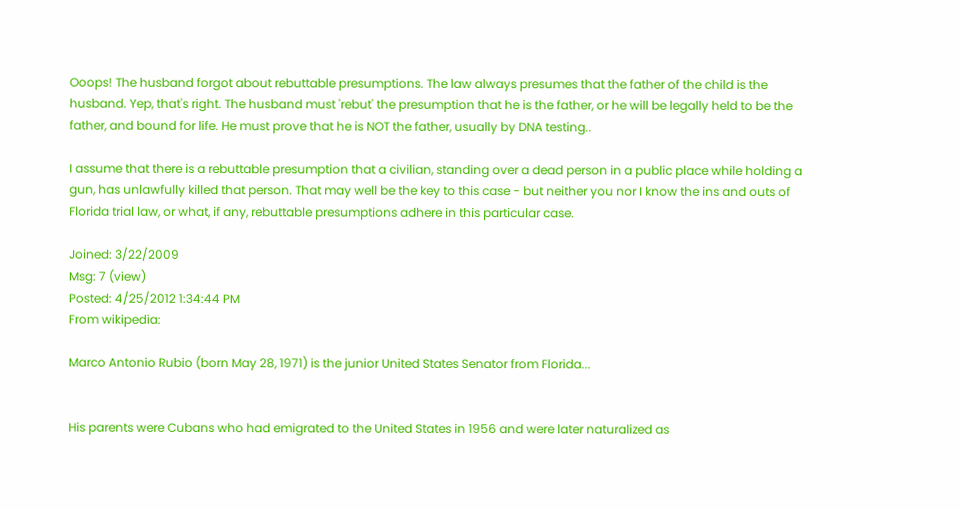Ooops! The husband forgot about rebuttable presumptions. The law always presumes that the father of the child is the husband. Yep, that's right. The husband must 'rebut' the presumption that he is the father, or he will be legally held to be the father, and bound for life. He must prove that he is NOT the father, usually by DNA testing..

I assume that there is a rebuttable presumption that a civilian, standing over a dead person in a public place while holding a gun, has unlawfully killed that person. That may well be the key to this case - but neither you nor I know the ins and outs of Florida trial law, or what, if any, rebuttable presumptions adhere in this particular case.

Joined: 3/22/2009
Msg: 7 (view)
Posted: 4/25/2012 1:34:44 PM
From wikipedia:

Marco Antonio Rubio (born May 28, 1971) is the junior United States Senator from Florida...


His parents were Cubans who had emigrated to the United States in 1956 and were later naturalized as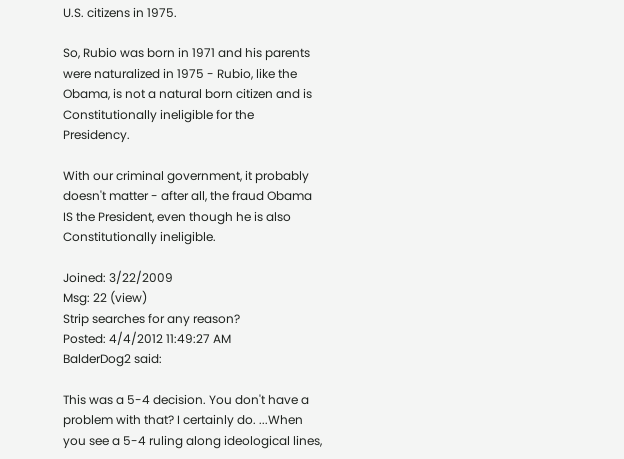U.S. citizens in 1975.

So, Rubio was born in 1971 and his parents were naturalized in 1975 - Rubio, like the Obama, is not a natural born citizen and is Constitutionally ineligible for the Presidency.

With our criminal government, it probably doesn't matter - after all, the fraud Obama IS the President, even though he is also Constitutionally ineligible.

Joined: 3/22/2009
Msg: 22 (view)
Strip searches for any reason?
Posted: 4/4/2012 11:49:27 AM
BalderDog2 said:

This was a 5-4 decision. You don't have a problem with that? I certainly do. ...When you see a 5-4 ruling along ideological lines,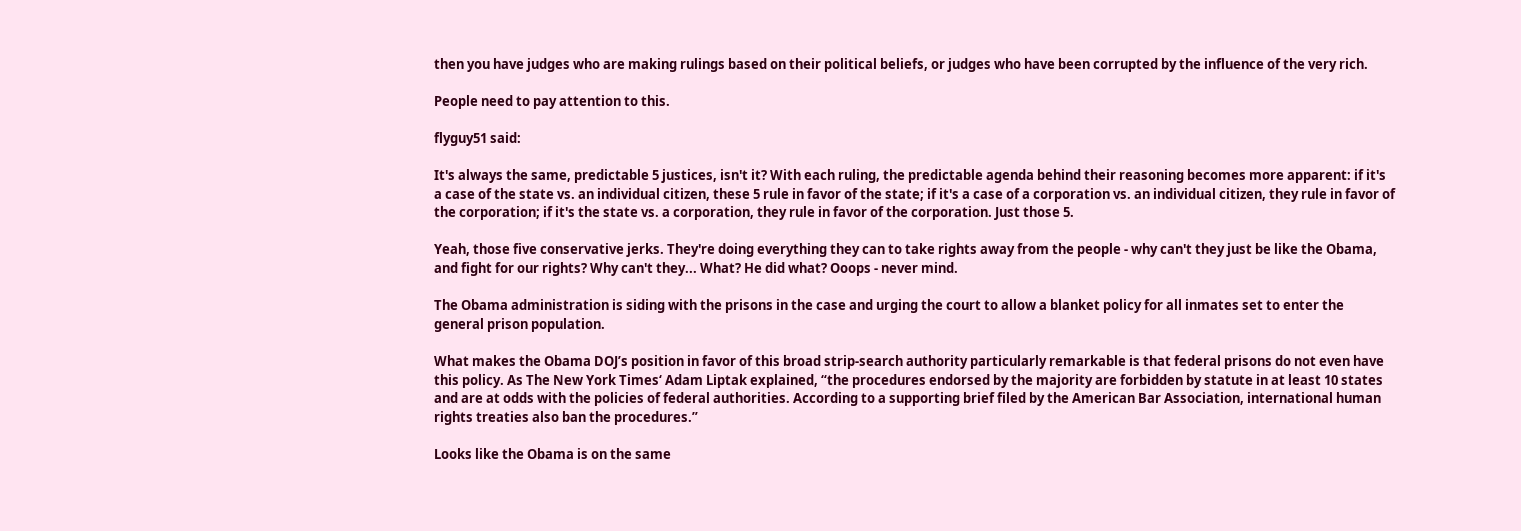then you have judges who are making rulings based on their political beliefs, or judges who have been corrupted by the influence of the very rich.

People need to pay attention to this.

flyguy51 said:

It's always the same, predictable 5 justices, isn't it? With each ruling, the predictable agenda behind their reasoning becomes more apparent: if it's a case of the state vs. an individual citizen, these 5 rule in favor of the state; if it's a case of a corporation vs. an individual citizen, they rule in favor of the corporation; if it's the state vs. a corporation, they rule in favor of the corporation. Just those 5.

Yeah, those five conservative jerks. They're doing everything they can to take rights away from the people - why can't they just be like the Obama, and fight for our rights? Why can't they... What? He did what? Ooops - never mind.

The Obama administration is siding with the prisons in the case and urging the court to allow a blanket policy for all inmates set to enter the general prison population.

What makes the Obama DOJ’s position in favor of this broad strip-search authority particularly remarkable is that federal prisons do not even have this policy. As The New York Times‘ Adam Liptak explained, “the procedures endorsed by the majority are forbidden by statute in at least 10 states and are at odds with the policies of federal authorities. According to a supporting brief filed by the American Bar Association, international human rights treaties also ban the procedures.”

Looks like the Obama is on the same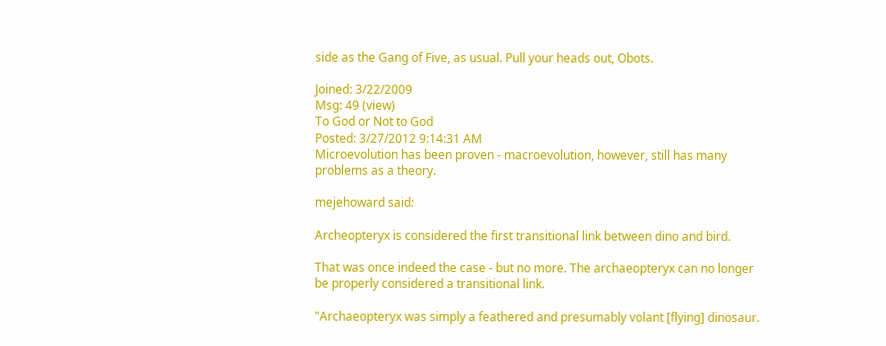side as the Gang of Five, as usual. Pull your heads out, Obots.

Joined: 3/22/2009
Msg: 49 (view)
To God or Not to God
Posted: 3/27/2012 9:14:31 AM
Microevolution has been proven - macroevolution, however, still has many problems as a theory.

mejehoward said:

Archeopteryx is considered the first transitional link between dino and bird.

That was once indeed the case - but no more. The archaeopteryx can no longer be properly considered a transitional link.

"Archaeopteryx was simply a feathered and presumably volant [flying] dinosaur.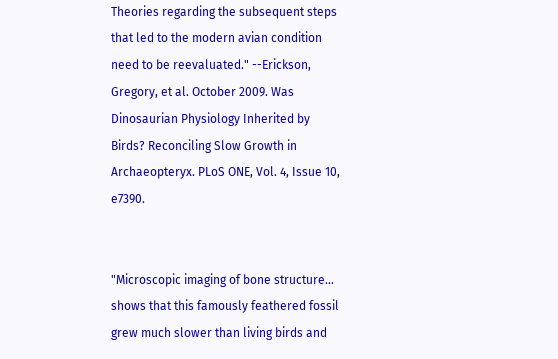Theories regarding the subsequent steps that led to the modern avian condition need to be reevaluated." --Erickson, Gregory, et al. October 2009. Was Dinosaurian Physiology Inherited by Birds? Reconciling Slow Growth in Archaeopteryx. PLoS ONE, Vol. 4, Issue 10, e7390.


"Microscopic imaging of bone structure... shows that this famously feathered fossil grew much slower than living birds and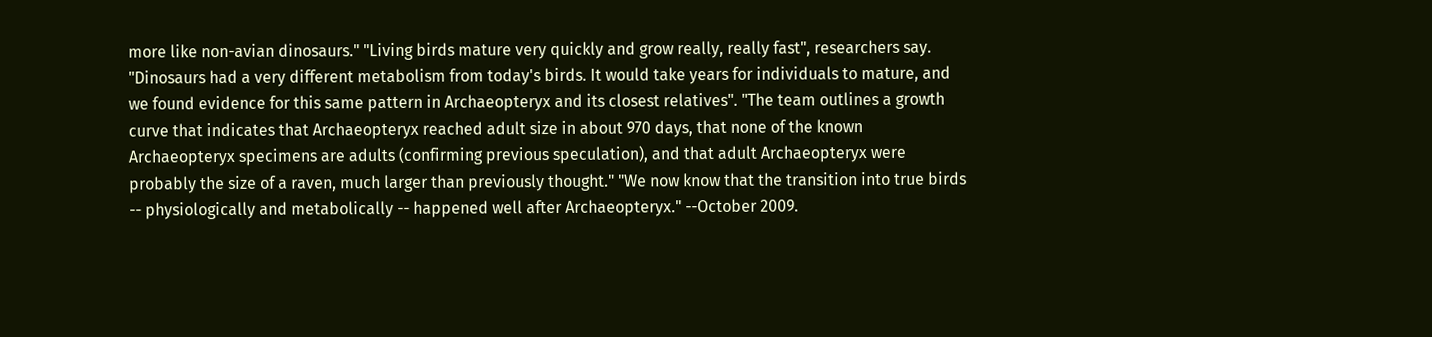more like non-avian dinosaurs." "Living birds mature very quickly and grow really, really fast", researchers say. "Dinosaurs had a very different metabolism from today's birds. It would take years for individuals to mature, and we found evidence for this same pattern in Archaeopteryx and its closest relatives". "The team outlines a growth curve that indicates that Archaeopteryx reached adult size in about 970 days, that none of the known Archaeopteryx specimens are adults (confirming previous speculation), and that adult Archaeopteryx were probably the size of a raven, much larger than previously thought." "We now know that the transition into true birds -- physiologically and metabolically -- happened well after Archaeopteryx." --October 2009.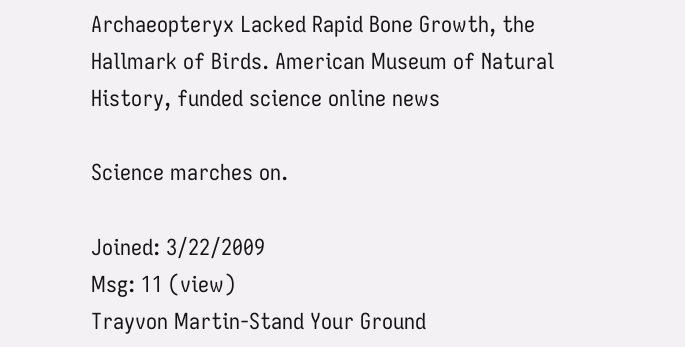Archaeopteryx Lacked Rapid Bone Growth, the Hallmark of Birds. American Museum of Natural History, funded science online news

Science marches on.

Joined: 3/22/2009
Msg: 11 (view)
Trayvon Martin-Stand Your Ground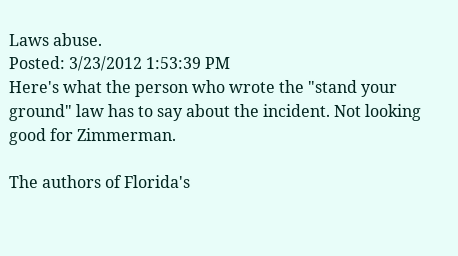Laws abuse.
Posted: 3/23/2012 1:53:39 PM
Here's what the person who wrote the "stand your ground" law has to say about the incident. Not looking good for Zimmerman.

The authors of Florida's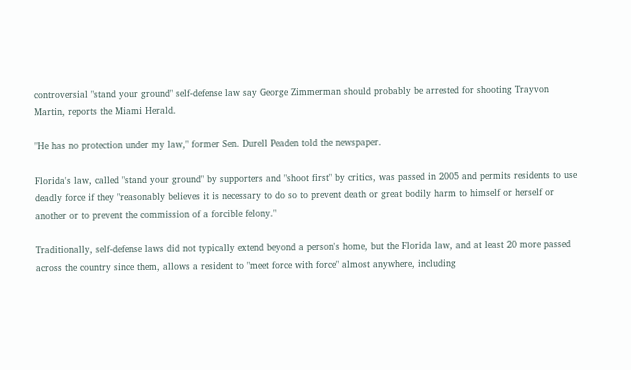controversial "stand your ground" self-defense law say George Zimmerman should probably be arrested for shooting Trayvon Martin, reports the Miami Herald.

"He has no protection under my law," former Sen. Durell Peaden told the newspaper.

Florida's law, called "stand your ground" by supporters and "shoot first" by critics, was passed in 2005 and permits residents to use deadly force if they "reasonably believes it is necessary to do so to prevent death or great bodily harm to himself or herself or another or to prevent the commission of a forcible felony."

Traditionally, self-defense laws did not typically extend beyond a person's home, but the Florida law, and at least 20 more passed across the country since them, allows a resident to "meet force with force" almost anywhere, including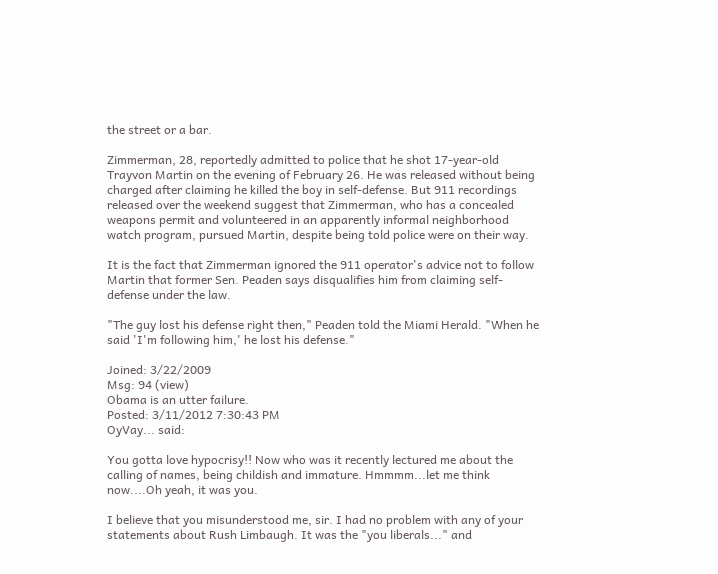the street or a bar.

Zimmerman, 28, reportedly admitted to police that he shot 17-year-old Trayvon Martin on the evening of February 26. He was released without being charged after claiming he killed the boy in self-defense. But 911 recordings released over the weekend suggest that Zimmerman, who has a concealed weapons permit and volunteered in an apparently informal neighborhood watch program, pursued Martin, despite being told police were on their way.

It is the fact that Zimmerman ignored the 911 operator's advice not to follow Martin that former Sen. Peaden says disqualifies him from claiming self-defense under the law.

"The guy lost his defense right then," Peaden told the Miami Herald. "When he said 'I'm following him,' he lost his defense."

Joined: 3/22/2009
Msg: 94 (view)
Obama is an utter failure.
Posted: 3/11/2012 7:30:43 PM
OyVay... said:

You gotta love hypocrisy!! Now who was it recently lectured me about the calling of names, being childish and immature. Hmmmm...let me think now....Oh yeah, it was you.

I believe that you misunderstood me, sir. I had no problem with any of your statements about Rush Limbaugh. It was the "you liberals..." and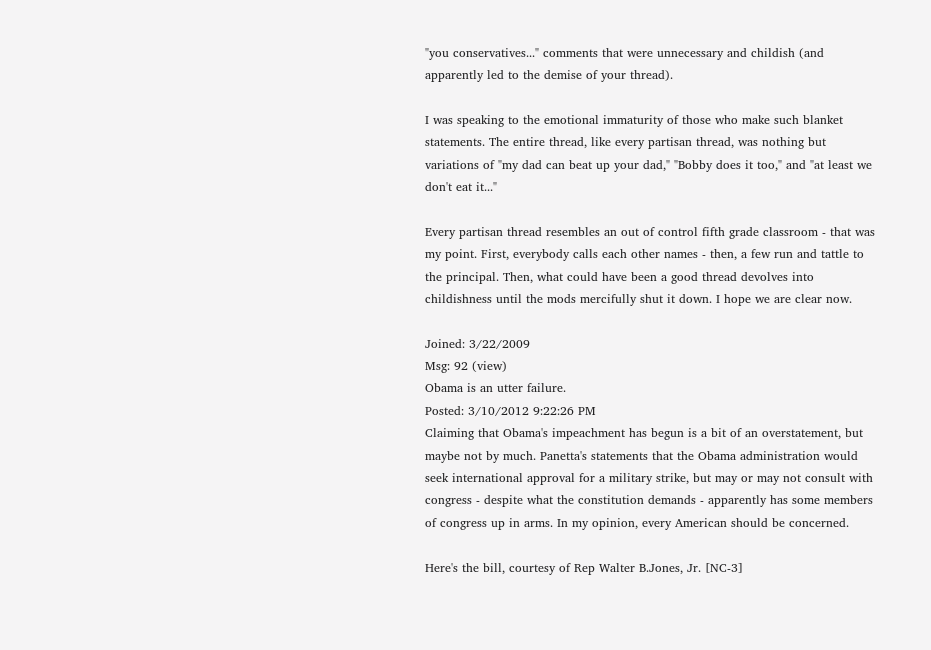"you conservatives..." comments that were unnecessary and childish (and apparently led to the demise of your thread).

I was speaking to the emotional immaturity of those who make such blanket statements. The entire thread, like every partisan thread, was nothing but variations of "my dad can beat up your dad," "Bobby does it too," and "at least we don't eat it..."

Every partisan thread resembles an out of control fifth grade classroom - that was my point. First, everybody calls each other names - then, a few run and tattle to the principal. Then, what could have been a good thread devolves into childishness until the mods mercifully shut it down. I hope we are clear now.

Joined: 3/22/2009
Msg: 92 (view)
Obama is an utter failure.
Posted: 3/10/2012 9:22:26 PM
Claiming that Obama's impeachment has begun is a bit of an overstatement, but maybe not by much. Panetta's statements that the Obama administration would seek international approval for a military strike, but may or may not consult with congress - despite what the constitution demands - apparently has some members of congress up in arms. In my opinion, every American should be concerned.

Here's the bill, courtesy of Rep Walter B.Jones, Jr. [NC-3]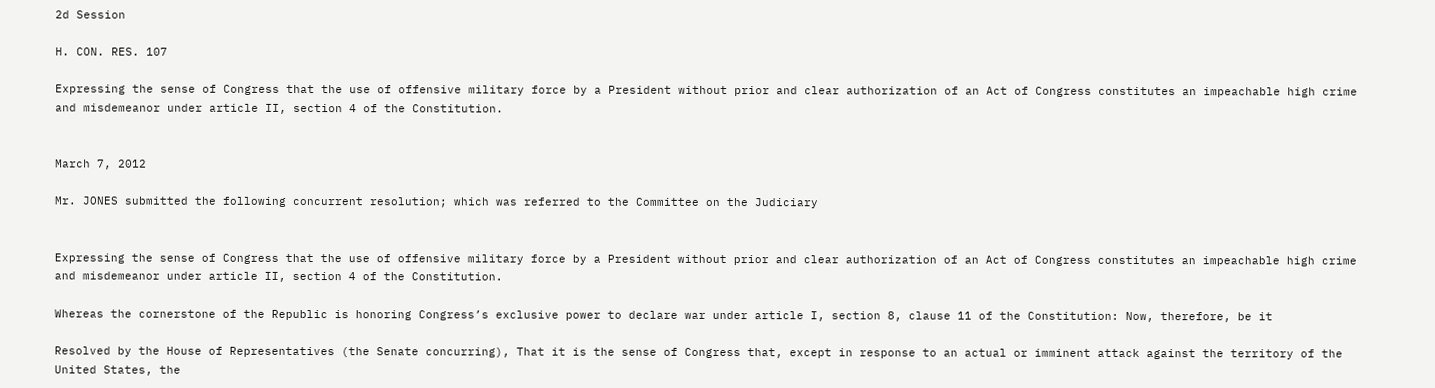2d Session

H. CON. RES. 107

Expressing the sense of Congress that the use of offensive military force by a President without prior and clear authorization of an Act of Congress constitutes an impeachable high crime and misdemeanor under article II, section 4 of the Constitution.


March 7, 2012

Mr. JONES submitted the following concurrent resolution; which was referred to the Committee on the Judiciary


Expressing the sense of Congress that the use of offensive military force by a President without prior and clear authorization of an Act of Congress constitutes an impeachable high crime and misdemeanor under article II, section 4 of the Constitution.

Whereas the cornerstone of the Republic is honoring Congress’s exclusive power to declare war under article I, section 8, clause 11 of the Constitution: Now, therefore, be it

Resolved by the House of Representatives (the Senate concurring), That it is the sense of Congress that, except in response to an actual or imminent attack against the territory of the United States, the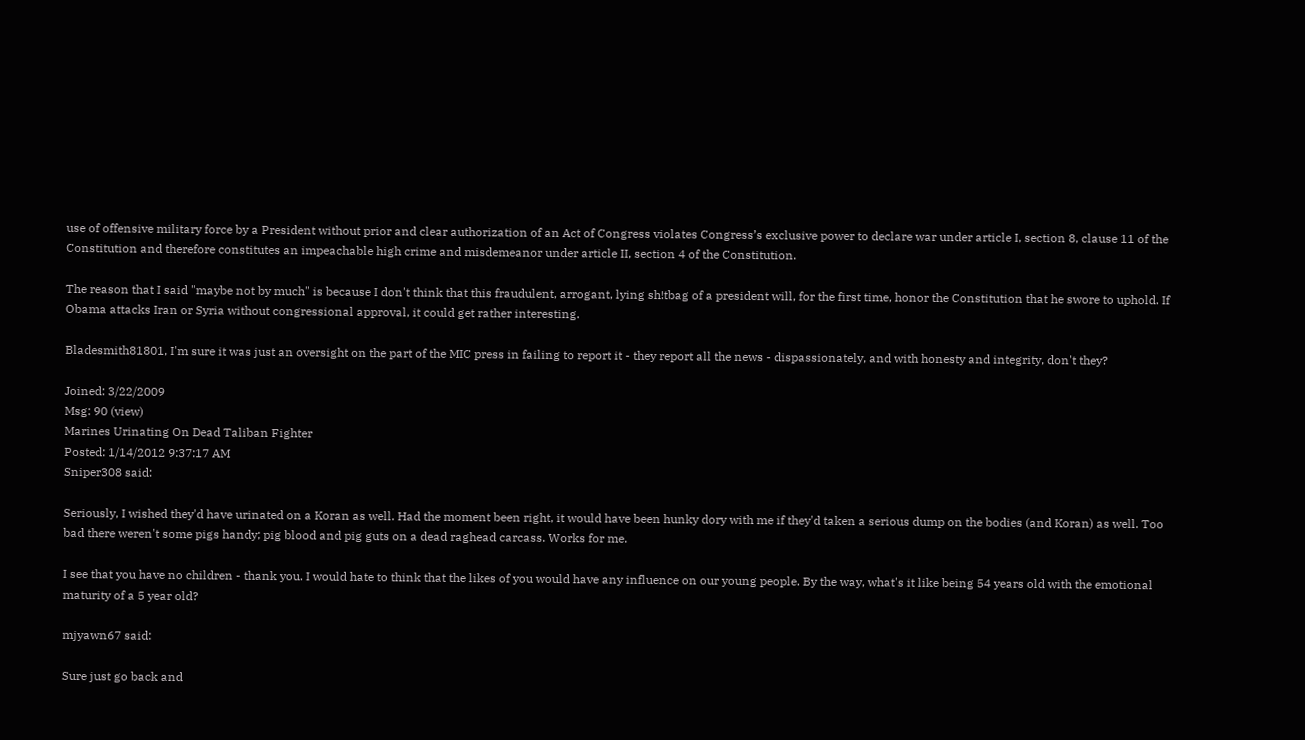use of offensive military force by a President without prior and clear authorization of an Act of Congress violates Congress’s exclusive power to declare war under article I, section 8, clause 11 of the Constitution and therefore constitutes an impeachable high crime and misdemeanor under article II, section 4 of the Constitution.

The reason that I said "maybe not by much" is because I don't think that this fraudulent, arrogant, lying sh!tbag of a president will, for the first time, honor the Constitution that he swore to uphold. If Obama attacks Iran or Syria without congressional approval, it could get rather interesting.

Bladesmith81801, I'm sure it was just an oversight on the part of the MIC press in failing to report it - they report all the news - dispassionately, and with honesty and integrity, don't they?

Joined: 3/22/2009
Msg: 90 (view)
Marines Urinating On Dead Taliban Fighter
Posted: 1/14/2012 9:37:17 AM
Sniper308 said:

Seriously, I wished they'd have urinated on a Koran as well. Had the moment been right, it would have been hunky dory with me if they'd taken a serious dump on the bodies (and Koran) as well. Too bad there weren't some pigs handy; pig blood and pig guts on a dead raghead carcass. Works for me.

I see that you have no children - thank you. I would hate to think that the likes of you would have any influence on our young people. By the way, what's it like being 54 years old with the emotional maturity of a 5 year old?

mjyawn67 said:

Sure just go back and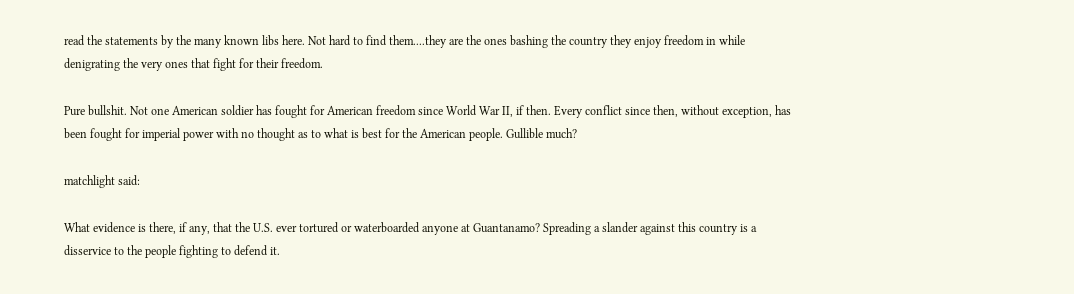read the statements by the many known libs here. Not hard to find them....they are the ones bashing the country they enjoy freedom in while denigrating the very ones that fight for their freedom.

Pure bullshit. Not one American soldier has fought for American freedom since World War II, if then. Every conflict since then, without exception, has been fought for imperial power with no thought as to what is best for the American people. Gullible much?

matchlight said:

What evidence is there, if any, that the U.S. ever tortured or waterboarded anyone at Guantanamo? Spreading a slander against this country is a disservice to the people fighting to defend it.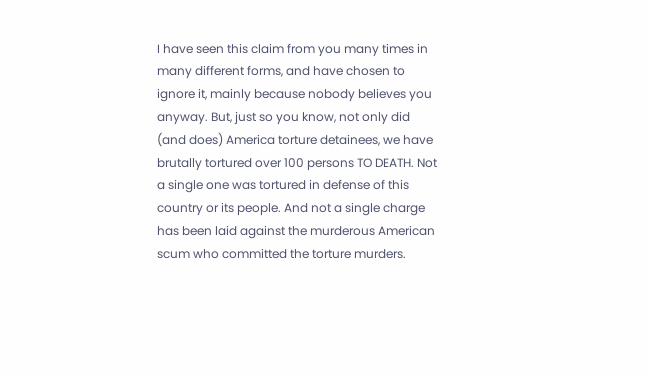I have seen this claim from you many times in many different forms, and have chosen to ignore it, mainly because nobody believes you anyway. But, just so you know, not only did (and does) America torture detainees, we have brutally tortured over 100 persons TO DEATH. Not a single one was tortured in defense of this country or its people. And not a single charge has been laid against the murderous American scum who committed the torture murders.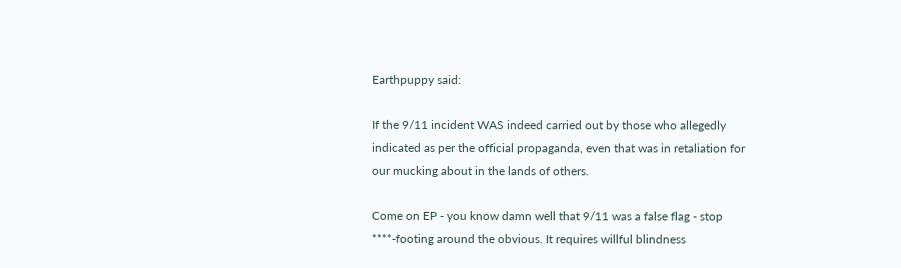Earthpuppy said:

If the 9/11 incident WAS indeed carried out by those who allegedly indicated as per the official propaganda, even that was in retaliation for our mucking about in the lands of others.

Come on EP - you know damn well that 9/11 was a false flag - stop ****-footing around the obvious. It requires willful blindness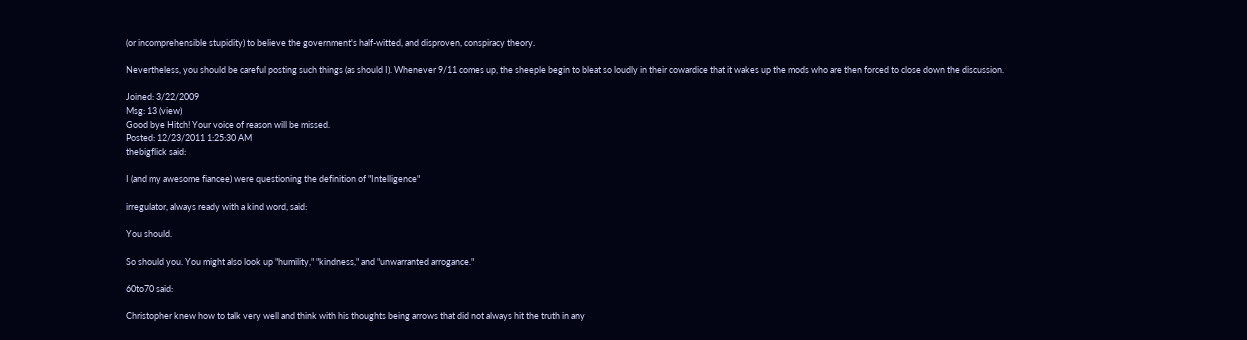(or incomprehensible stupidity) to believe the government's half-witted, and disproven, conspiracy theory.

Nevertheless, you should be careful posting such things (as should I). Whenever 9/11 comes up, the sheeple begin to bleat so loudly in their cowardice that it wakes up the mods who are then forced to close down the discussion.

Joined: 3/22/2009
Msg: 13 (view)
Good bye Hitch! Your voice of reason will be missed.
Posted: 12/23/2011 1:25:30 AM
thebigflick said:

I (and my awesome fiancee) were questioning the definition of "Intelligence"

irregulator, always ready with a kind word, said:

You should.

So should you. You might also look up "humility," "kindness," and "unwarranted arrogance."

60to70 said:

Christopher knew how to talk very well and think with his thoughts being arrows that did not always hit the truth in any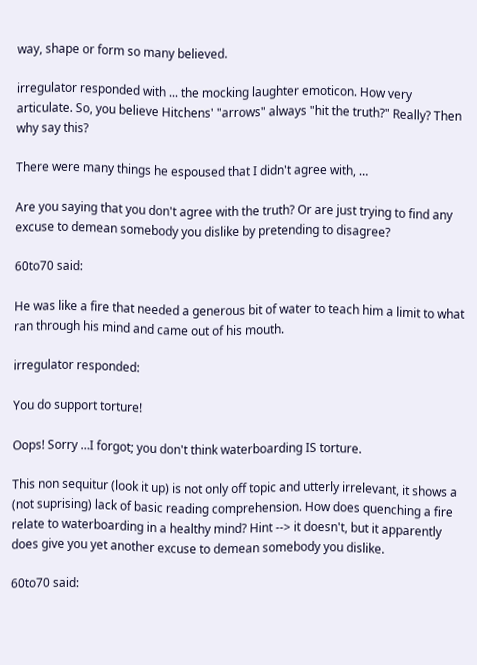way, shape or form so many believed.

irregulator responded with ... the mocking laughter emoticon. How very articulate. So, you believe Hitchens' "arrows" always "hit the truth?" Really? Then why say this?

There were many things he espoused that I didn't agree with, …

Are you saying that you don't agree with the truth? Or are just trying to find any excuse to demean somebody you dislike by pretending to disagree?

60to70 said:

He was like a fire that needed a generous bit of water to teach him a limit to what ran through his mind and came out of his mouth.

irregulator responded:

You do support torture!

Oops! Sorry …I forgot; you don't think waterboarding IS torture.

This non sequitur (look it up) is not only off topic and utterly irrelevant, it shows a (not suprising) lack of basic reading comprehension. How does quenching a fire relate to waterboarding in a healthy mind? Hint --> it doesn't, but it apparently does give you yet another excuse to demean somebody you dislike.

60to70 said: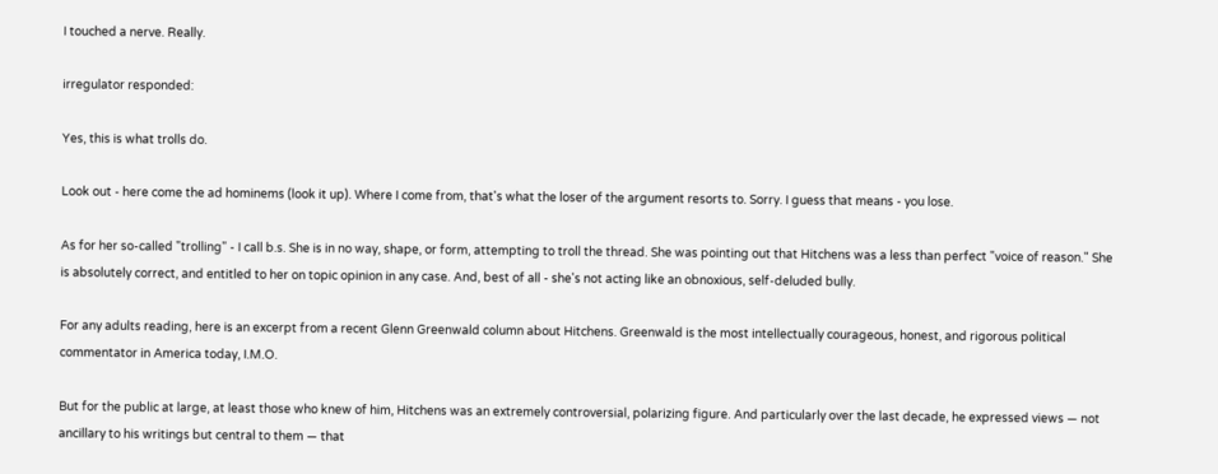I touched a nerve. Really.

irregulator responded:

Yes, this is what trolls do.

Look out - here come the ad hominems (look it up). Where I come from, that's what the loser of the argument resorts to. Sorry. I guess that means - you lose.

As for her so-called "trolling" - I call b.s. She is in no way, shape, or form, attempting to troll the thread. She was pointing out that Hitchens was a less than perfect "voice of reason." She is absolutely correct, and entitled to her on topic opinion in any case. And, best of all - she's not acting like an obnoxious, self-deluded bully.

For any adults reading, here is an excerpt from a recent Glenn Greenwald column about Hitchens. Greenwald is the most intellectually courageous, honest, and rigorous political commentator in America today, I.M.O.

But for the public at large, at least those who knew of him, Hitchens was an extremely controversial, polarizing figure. And particularly over the last decade, he expressed views — not ancillary to his writings but central to them — that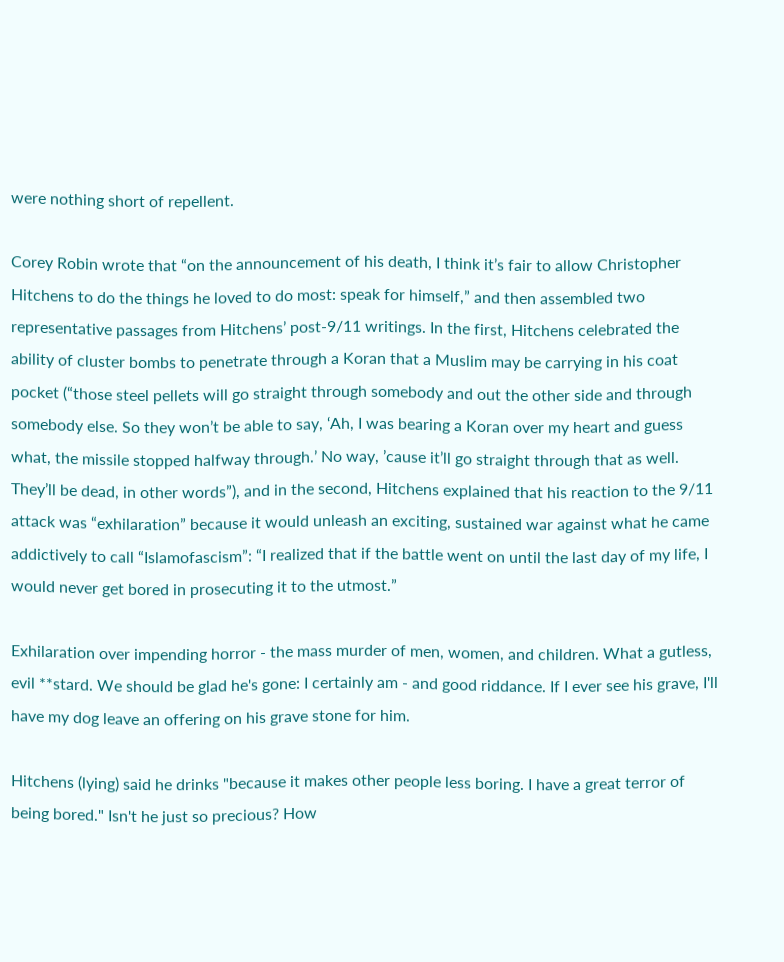were nothing short of repellent.

Corey Robin wrote that “on the announcement of his death, I think it’s fair to allow Christopher Hitchens to do the things he loved to do most: speak for himself,” and then assembled two representative passages from Hitchens’ post-9/11 writings. In the first, Hitchens celebrated the ability of cluster bombs to penetrate through a Koran that a Muslim may be carrying in his coat pocket (“those steel pellets will go straight through somebody and out the other side and through somebody else. So they won’t be able to say, ‘Ah, I was bearing a Koran over my heart and guess what, the missile stopped halfway through.’ No way, ’cause it’ll go straight through that as well. They’ll be dead, in other words”), and in the second, Hitchens explained that his reaction to the 9/11 attack was “exhilaration” because it would unleash an exciting, sustained war against what he came addictively to call “Islamofascism”: “I realized that if the battle went on until the last day of my life, I would never get bored in prosecuting it to the utmost.”

Exhilaration over impending horror - the mass murder of men, women, and children. What a gutless, evil **stard. We should be glad he's gone: I certainly am - and good riddance. If I ever see his grave, I'll have my dog leave an offering on his grave stone for him.

Hitchens (lying) said he drinks "because it makes other people less boring. I have a great terror of being bored." Isn't he just so precious? How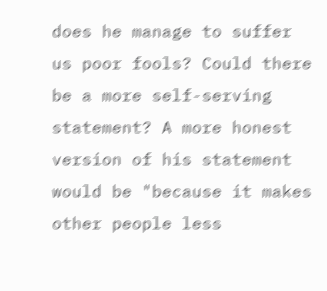does he manage to suffer us poor fools? Could there be a more self-serving statement? A more honest version of his statement would be "because it makes other people less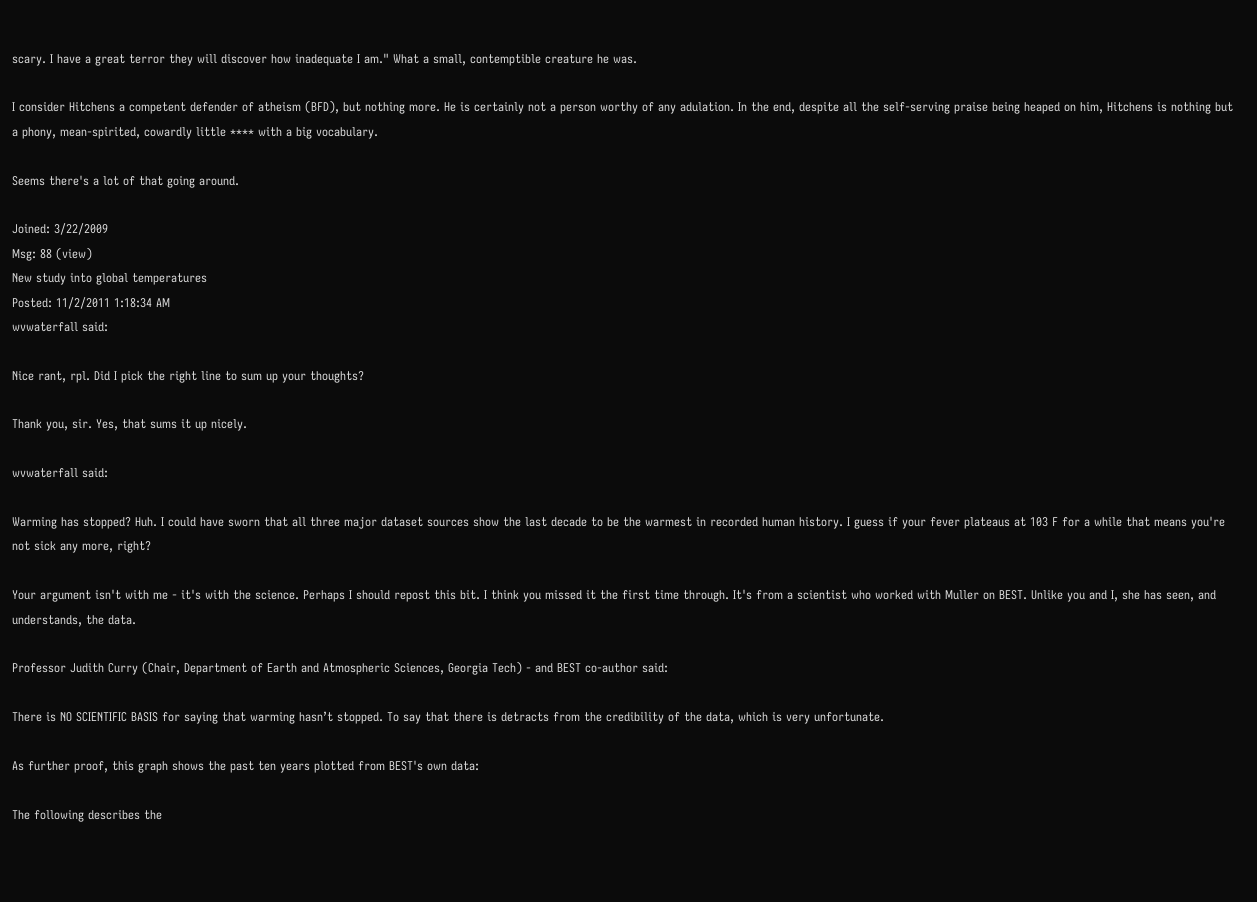scary. I have a great terror they will discover how inadequate I am." What a small, contemptible creature he was.

I consider Hitchens a competent defender of atheism (BFD), but nothing more. He is certainly not a person worthy of any adulation. In the end, despite all the self-serving praise being heaped on him, Hitchens is nothing but a phony, mean-spirited, cowardly little **** with a big vocabulary.

Seems there's a lot of that going around.

Joined: 3/22/2009
Msg: 88 (view)
New study into global temperatures
Posted: 11/2/2011 1:18:34 AM
wvwaterfall said:

Nice rant, rpl. Did I pick the right line to sum up your thoughts?

Thank you, sir. Yes, that sums it up nicely.

wvwaterfall said:

Warming has stopped? Huh. I could have sworn that all three major dataset sources show the last decade to be the warmest in recorded human history. I guess if your fever plateaus at 103 F for a while that means you're not sick any more, right?

Your argument isn't with me - it's with the science. Perhaps I should repost this bit. I think you missed it the first time through. It's from a scientist who worked with Muller on BEST. Unlike you and I, she has seen, and understands, the data.

Professor Judith Curry (Chair, Department of Earth and Atmospheric Sciences, Georgia Tech) - and BEST co-author said:

There is NO SCIENTIFIC BASIS for saying that warming hasn’t stopped. To say that there is detracts from the credibility of the data, which is very unfortunate.

As further proof, this graph shows the past ten years plotted from BEST's own data:

The following describes the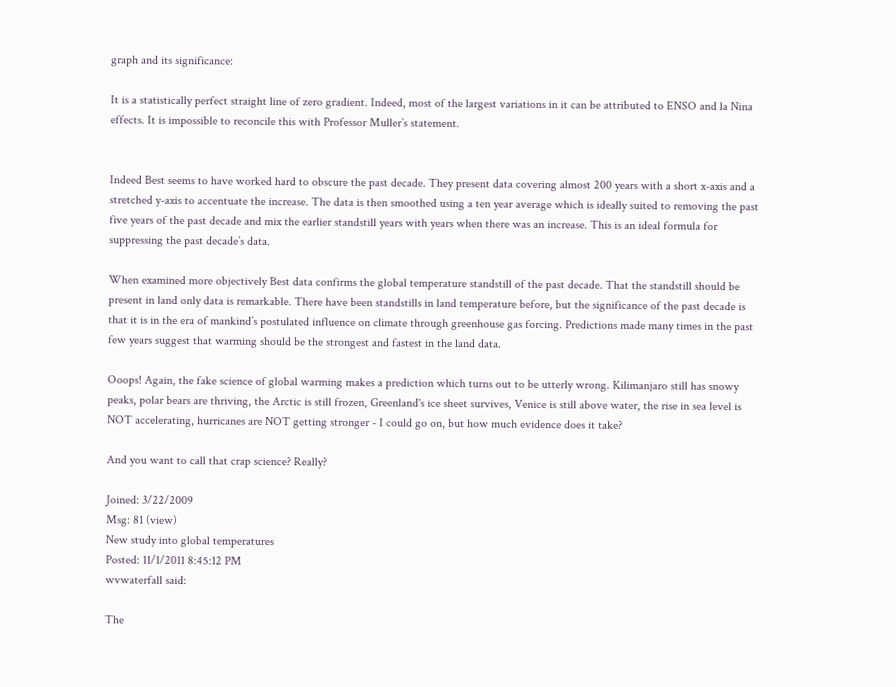graph and its significance:

It is a statistically perfect straight line of zero gradient. Indeed, most of the largest variations in it can be attributed to ENSO and la Nina effects. It is impossible to reconcile this with Professor Muller’s statement.


Indeed Best seems to have worked hard to obscure the past decade. They present data covering almost 200 years with a short x-axis and a stretched y-axis to accentuate the increase. The data is then smoothed using a ten year average which is ideally suited to removing the past five years of the past decade and mix the earlier standstill years with years when there was an increase. This is an ideal formula for suppressing the past decade’s data.

When examined more objectively Best data confirms the global temperature standstill of the past decade. That the standstill should be present in land only data is remarkable. There have been standstills in land temperature before, but the significance of the past decade is that it is in the era of mankind’s postulated influence on climate through greenhouse gas forcing. Predictions made many times in the past few years suggest that warming should be the strongest and fastest in the land data.

Ooops! Again, the fake science of global warming makes a prediction which turns out to be utterly wrong. Kilimanjaro still has snowy peaks, polar bears are thriving, the Arctic is still frozen, Greenland's ice sheet survives, Venice is still above water, the rise in sea level is NOT accelerating, hurricanes are NOT getting stronger - I could go on, but how much evidence does it take?

And you want to call that crap science? Really?

Joined: 3/22/2009
Msg: 81 (view)
New study into global temperatures
Posted: 11/1/2011 8:45:12 PM
wvwaterfall said:

The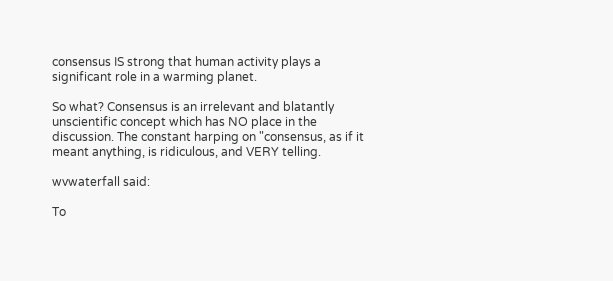consensus IS strong that human activity plays a significant role in a warming planet.

So what? Consensus is an irrelevant and blatantly unscientific concept which has NO place in the discussion. The constant harping on "consensus, as if it meant anything, is ridiculous, and VERY telling.

wvwaterfall said:

To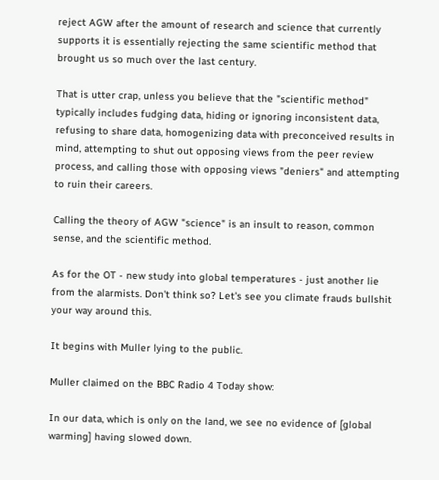reject AGW after the amount of research and science that currently supports it is essentially rejecting the same scientific method that brought us so much over the last century.

That is utter crap, unless you believe that the "scientific method" typically includes fudging data, hiding or ignoring inconsistent data, refusing to share data, homogenizing data with preconceived results in mind, attempting to shut out opposing views from the peer review process, and calling those with opposing views "deniers" and attempting to ruin their careers.

Calling the theory of AGW "science" is an insult to reason, common sense, and the scientific method.

As for the OT - new study into global temperatures - just another lie from the alarmists. Don't think so? Let's see you climate frauds bullshit your way around this.

It begins with Muller lying to the public.

Muller claimed on the BBC Radio 4 Today show:

In our data, which is only on the land, we see no evidence of [global warming] having slowed down.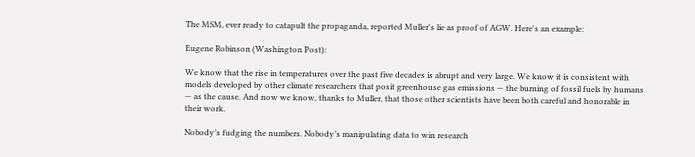The MSM, ever ready to catapult the propaganda, reported Muller's lie as proof of AGW. Here's an example:

Eugene Robinson (Washington Post):

We know that the rise in temperatures over the past five decades is abrupt and very large. We know it is consistent with models developed by other climate researchers that posit greenhouse gas emissions — the burning of fossil fuels by humans — as the cause. And now we know, thanks to Muller, that those other scientists have been both careful and honorable in their work.

Nobody’s fudging the numbers. Nobody’s manipulating data to win research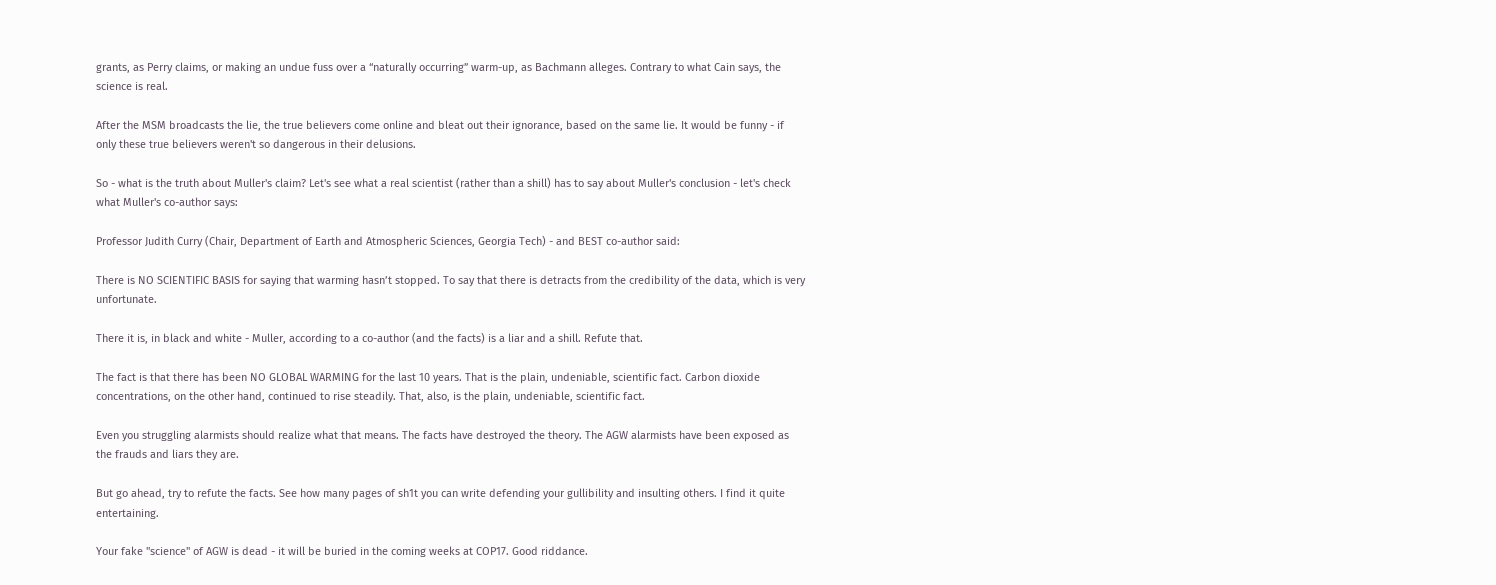grants, as Perry claims, or making an undue fuss over a “naturally occurring” warm-up, as Bachmann alleges. Contrary to what Cain says, the science is real.

After the MSM broadcasts the lie, the true believers come online and bleat out their ignorance, based on the same lie. It would be funny - if only these true believers weren't so dangerous in their delusions.

So - what is the truth about Muller's claim? Let's see what a real scientist (rather than a shill) has to say about Muller's conclusion - let's check what Muller's co-author says:

Professor Judith Curry (Chair, Department of Earth and Atmospheric Sciences, Georgia Tech) - and BEST co-author said:

There is NO SCIENTIFIC BASIS for saying that warming hasn’t stopped. To say that there is detracts from the credibility of the data, which is very unfortunate.

There it is, in black and white - Muller, according to a co-author (and the facts) is a liar and a shill. Refute that.

The fact is that there has been NO GLOBAL WARMING for the last 10 years. That is the plain, undeniable, scientific fact. Carbon dioxide concentrations, on the other hand, continued to rise steadily. That, also, is the plain, undeniable, scientific fact.

Even you struggling alarmists should realize what that means. The facts have destroyed the theory. The AGW alarmists have been exposed as the frauds and liars they are.

But go ahead, try to refute the facts. See how many pages of sh1t you can write defending your gullibility and insulting others. I find it quite entertaining.

Your fake "science" of AGW is dead - it will be buried in the coming weeks at COP17. Good riddance.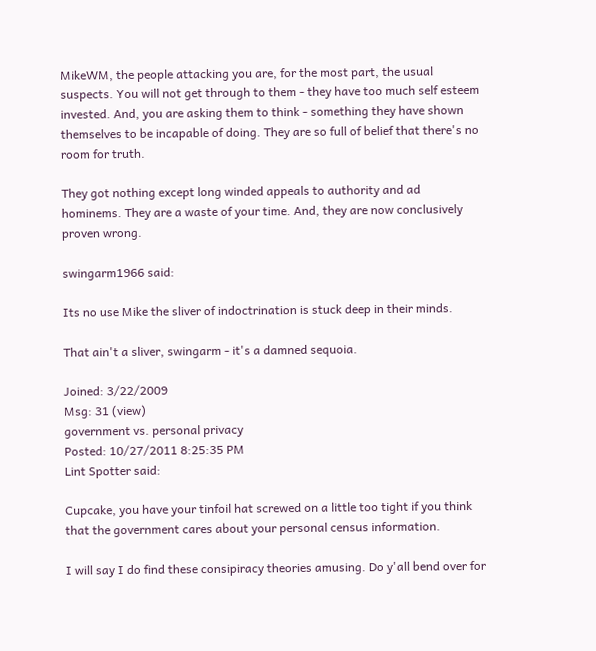MikeWM, the people attacking you are, for the most part, the usual suspects. You will not get through to them - they have too much self esteem invested. And, you are asking them to think - something they have shown themselves to be incapable of doing. They are so full of belief that there's no room for truth.

They got nothing except long winded appeals to authority and ad hominems. They are a waste of your time. And, they are now conclusively proven wrong.

swingarm1966 said:

Its no use Mike the sliver of indoctrination is stuck deep in their minds.

That ain't a sliver, swingarm - it's a damned sequoia.

Joined: 3/22/2009
Msg: 31 (view)
government vs. personal privacy
Posted: 10/27/2011 8:25:35 PM
Lint Spotter said:

Cupcake, you have your tinfoil hat screwed on a little too tight if you think that the government cares about your personal census information.

I will say I do find these consipiracy theories amusing. Do y'all bend over for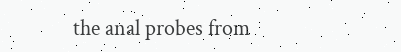the anal probes from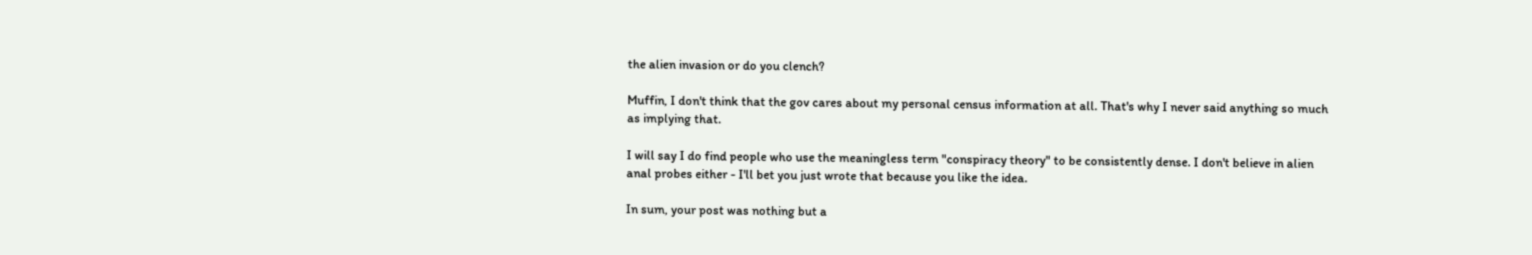the alien invasion or do you clench?

Muffin, I don't think that the gov cares about my personal census information at all. That's why I never said anything so much as implying that.

I will say I do find people who use the meaningless term "conspiracy theory" to be consistently dense. I don't believe in alien anal probes either - I'll bet you just wrote that because you like the idea.

In sum, your post was nothing but a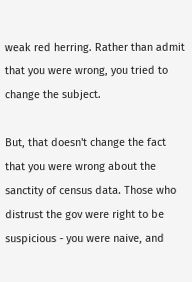weak red herring. Rather than admit that you were wrong, you tried to change the subject.

But, that doesn't change the fact that you were wrong about the sanctity of census data. Those who distrust the gov were right to be suspicious - you were naive, and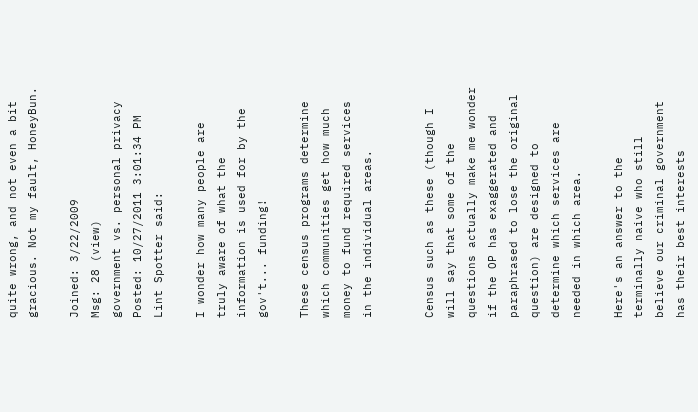quite wrong, and not even a bit gracious. Not my fault, HoneyBun.

Joined: 3/22/2009
Msg: 28 (view)
government vs. personal privacy
Posted: 10/27/2011 3:01:34 PM
Lint Spotter said:

I wonder how many people are truly aware of what the information is used for by the gov't... funding!

These census programs determine which communities get how much money to fund required services in the individual areas.


Census such as these (though I will say that some of the questions actually make me wonder if the OP has exaggerated and paraphrased to lose the original question) are designed to determine which services are needed in which area.

Here's an answer to the terminally naive who still believe our criminal government has their best interests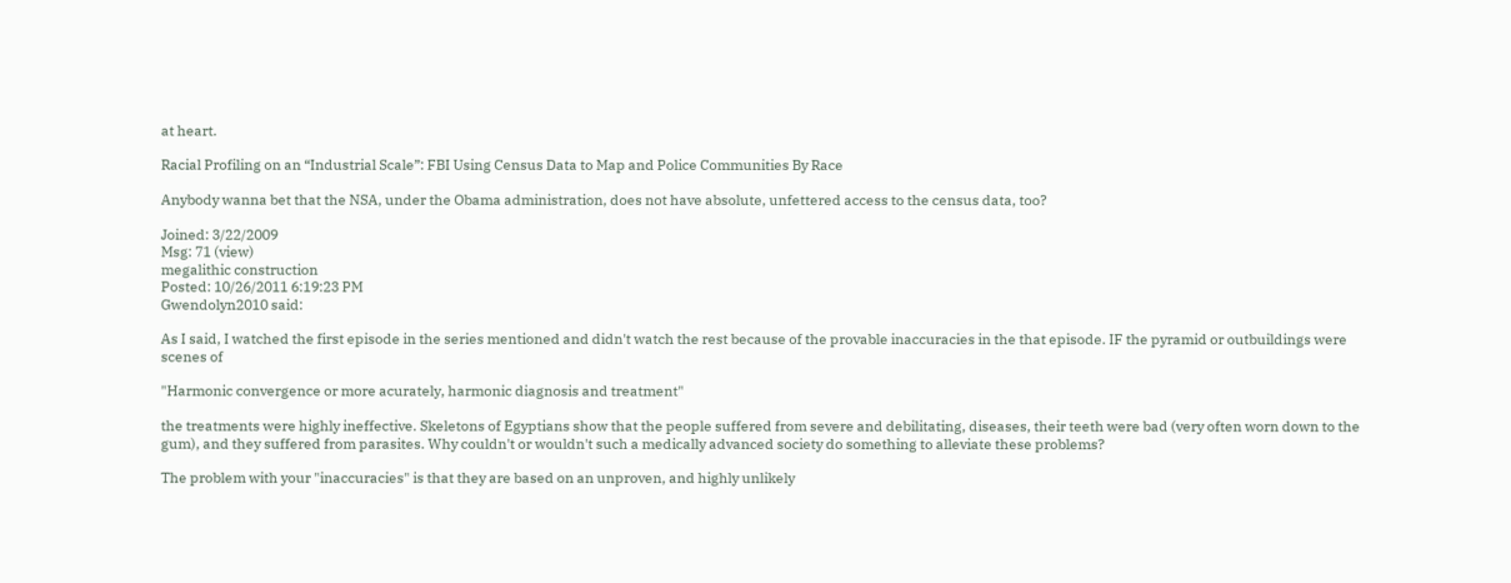at heart.

Racial Profiling on an “Industrial Scale”: FBI Using Census Data to Map and Police Communities By Race

Anybody wanna bet that the NSA, under the Obama administration, does not have absolute, unfettered access to the census data, too?

Joined: 3/22/2009
Msg: 71 (view)
megalithic construction
Posted: 10/26/2011 6:19:23 PM
Gwendolyn2010 said:

As I said, I watched the first episode in the series mentioned and didn't watch the rest because of the provable inaccuracies in the that episode. IF the pyramid or outbuildings were scenes of

"Harmonic convergence or more acurately, harmonic diagnosis and treatment"

the treatments were highly ineffective. Skeletons of Egyptians show that the people suffered from severe and debilitating, diseases, their teeth were bad (very often worn down to the gum), and they suffered from parasites. Why couldn't or wouldn't such a medically advanced society do something to alleviate these problems?

The problem with your "inaccuracies" is that they are based on an unproven, and highly unlikely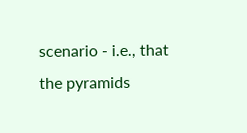scenario - i.e., that the pyramids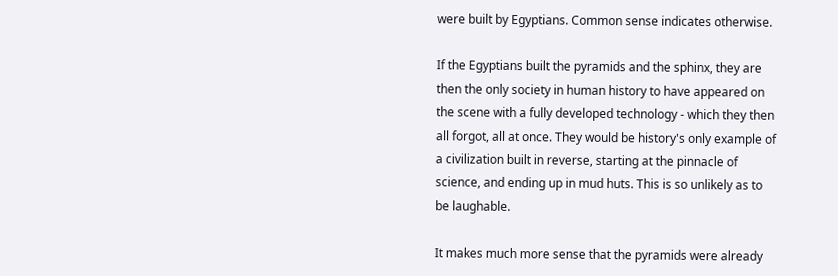were built by Egyptians. Common sense indicates otherwise.

If the Egyptians built the pyramids and the sphinx, they are then the only society in human history to have appeared on the scene with a fully developed technology - which they then all forgot, all at once. They would be history's only example of a civilization built in reverse, starting at the pinnacle of science, and ending up in mud huts. This is so unlikely as to be laughable.

It makes much more sense that the pyramids were already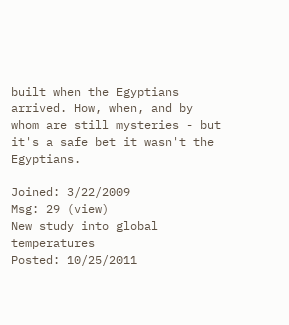built when the Egyptians arrived. How, when, and by whom are still mysteries - but it's a safe bet it wasn't the Egyptians.

Joined: 3/22/2009
Msg: 29 (view)
New study into global temperatures
Posted: 10/25/2011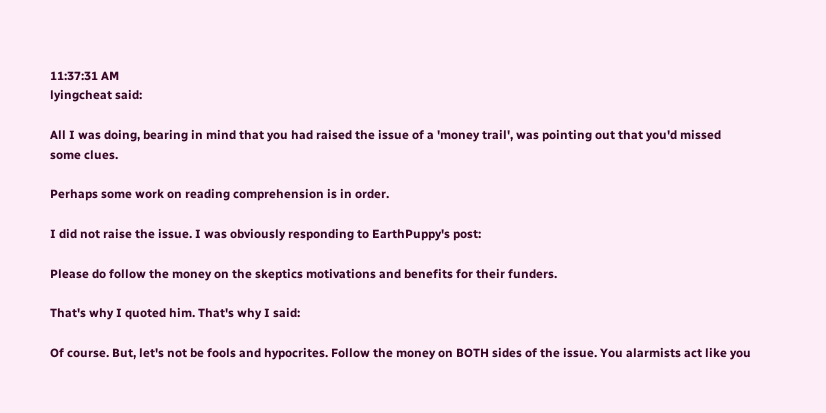11:37:31 AM
lyingcheat said:

All I was doing, bearing in mind that you had raised the issue of a 'money trail', was pointing out that you'd missed some clues.

Perhaps some work on reading comprehension is in order.

I did not raise the issue. I was obviously responding to EarthPuppy's post:

Please do follow the money on the skeptics motivations and benefits for their funders.

That's why I quoted him. That's why I said:

Of course. But, let's not be fools and hypocrites. Follow the money on BOTH sides of the issue. You alarmists act like you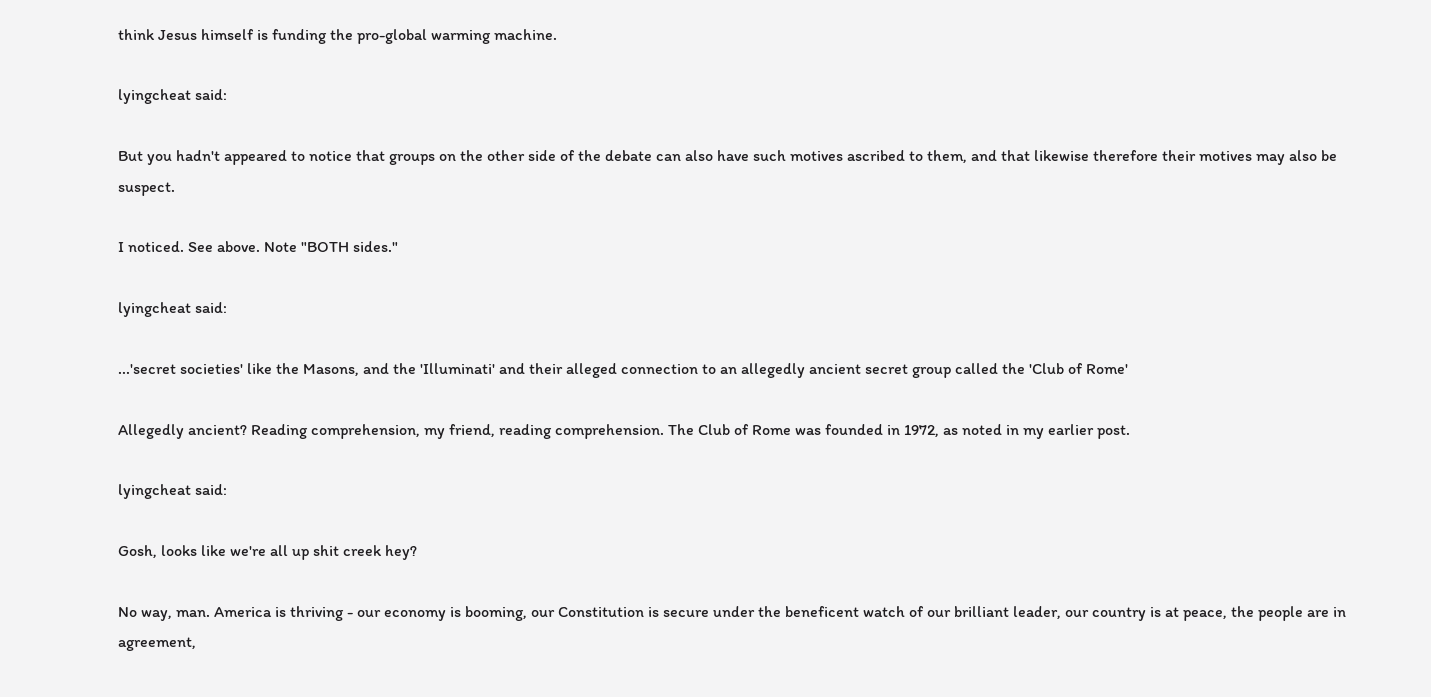think Jesus himself is funding the pro-global warming machine.

lyingcheat said:

But you hadn't appeared to notice that groups on the other side of the debate can also have such motives ascribed to them, and that likewise therefore their motives may also be suspect.

I noticed. See above. Note "BOTH sides."

lyingcheat said:

...'secret societies' like the Masons, and the 'Illuminati' and their alleged connection to an allegedly ancient secret group called the 'Club of Rome'

Allegedly ancient? Reading comprehension, my friend, reading comprehension. The Club of Rome was founded in 1972, as noted in my earlier post.

lyingcheat said:

Gosh, looks like we're all up shit creek hey?

No way, man. America is thriving - our economy is booming, our Constitution is secure under the beneficent watch of our brilliant leader, our country is at peace, the people are in agreement,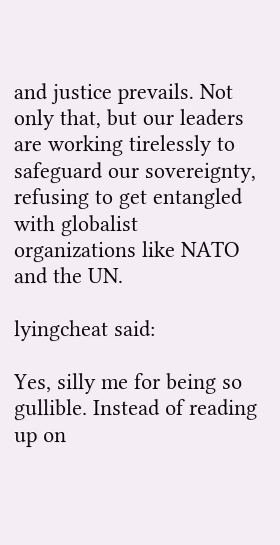and justice prevails. Not only that, but our leaders are working tirelessly to safeguard our sovereignty, refusing to get entangled with globalist organizations like NATO and the UN.

lyingcheat said:

Yes, silly me for being so gullible. Instead of reading up on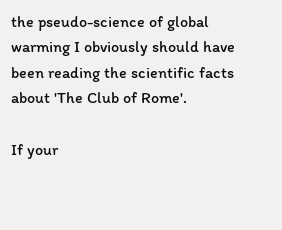the pseudo-science of global warming I obviously should have been reading the scientific facts about 'The Club of Rome'.

If your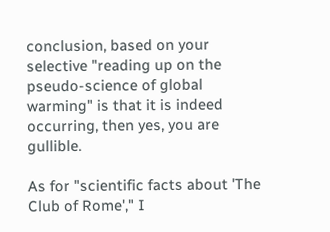conclusion, based on your selective "reading up on the pseudo-science of global warming" is that it is indeed occurring, then yes, you are gullible.

As for "scientific facts about 'The Club of Rome'," I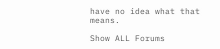have no idea what that means.

Show ALL Forums